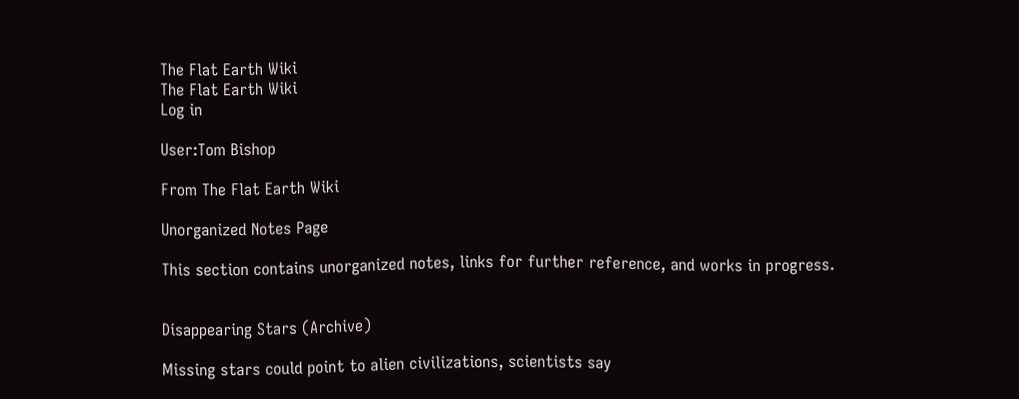The Flat Earth Wiki
The Flat Earth Wiki
Log in

User:Tom Bishop

From The Flat Earth Wiki

Unorganized Notes Page

This section contains unorganized notes, links for further reference, and works in progress.


Disappearing Stars (Archive)

Missing stars could point to alien civilizations, scientists say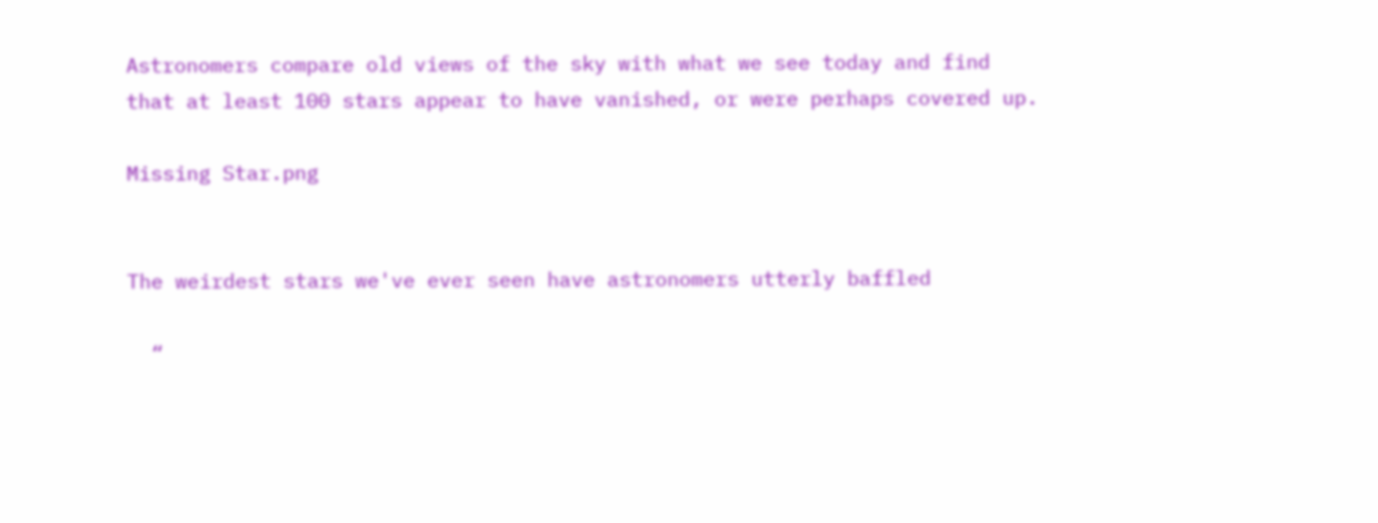Astronomers compare old views of the sky with what we see today and find that at least 100 stars appear to have vanished, or were perhaps covered up.

Missing Star.png


The weirdest stars we've ever seen have astronomers utterly baffled

  “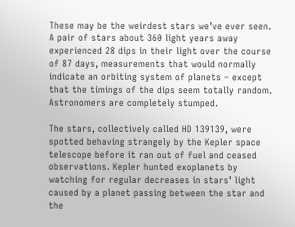These may be the weirdest stars we’ve ever seen. A pair of stars about 360 light years away experienced 28 dips in their light over the course of 87 days, measurements that would normally indicate an orbiting system of planets – except that the timings of the dips seem totally random. Astronomers are completely stumped.

The stars, collectively called HD 139139, were spotted behaving strangely by the Kepler space telescope before it ran out of fuel and ceased observations. Kepler hunted exoplanets by watching for regular decreases in stars’ light caused by a planet passing between the star and the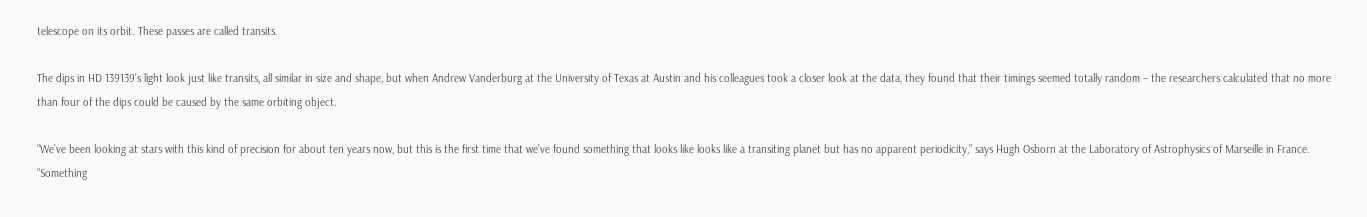telescope on its orbit. These passes are called transits.

The dips in HD 139139’s light look just like transits, all similar in size and shape, but when Andrew Vanderburg at the University of Texas at Austin and his colleagues took a closer look at the data, they found that their timings seemed totally random – the researchers calculated that no more than four of the dips could be caused by the same orbiting object.

“We’ve been looking at stars with this kind of precision for about ten years now, but this is the first time that we’ve found something that looks like looks like a transiting planet but has no apparent periodicity,” says Hugh Osborn at the Laboratory of Astrophysics of Marseille in France. “Something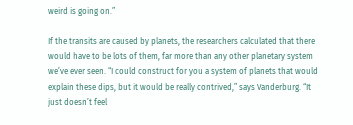weird is going on.”

If the transits are caused by planets, the researchers calculated that there would have to be lots of them, far more than any other planetary system we’ve ever seen. “I could construct for you a system of planets that would explain these dips, but it would be really contrived,” says Vanderburg. “It just doesn’t feel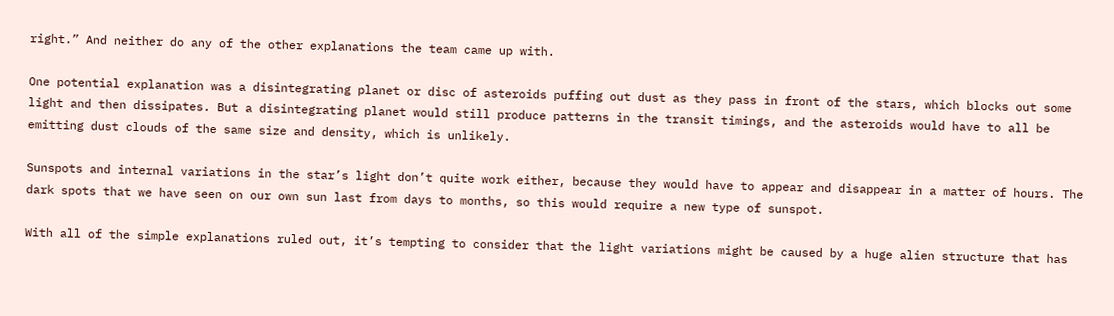right.” And neither do any of the other explanations the team came up with.

One potential explanation was a disintegrating planet or disc of asteroids puffing out dust as they pass in front of the stars, which blocks out some light and then dissipates. But a disintegrating planet would still produce patterns in the transit timings, and the asteroids would have to all be emitting dust clouds of the same size and density, which is unlikely.

Sunspots and internal variations in the star’s light don’t quite work either, because they would have to appear and disappear in a matter of hours. The dark spots that we have seen on our own sun last from days to months, so this would require a new type of sunspot.

With all of the simple explanations ruled out, it’s tempting to consider that the light variations might be caused by a huge alien structure that has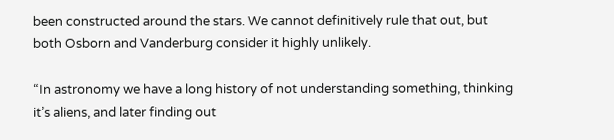been constructed around the stars. We cannot definitively rule that out, but both Osborn and Vanderburg consider it highly unlikely.

“In astronomy we have a long history of not understanding something, thinking it’s aliens, and later finding out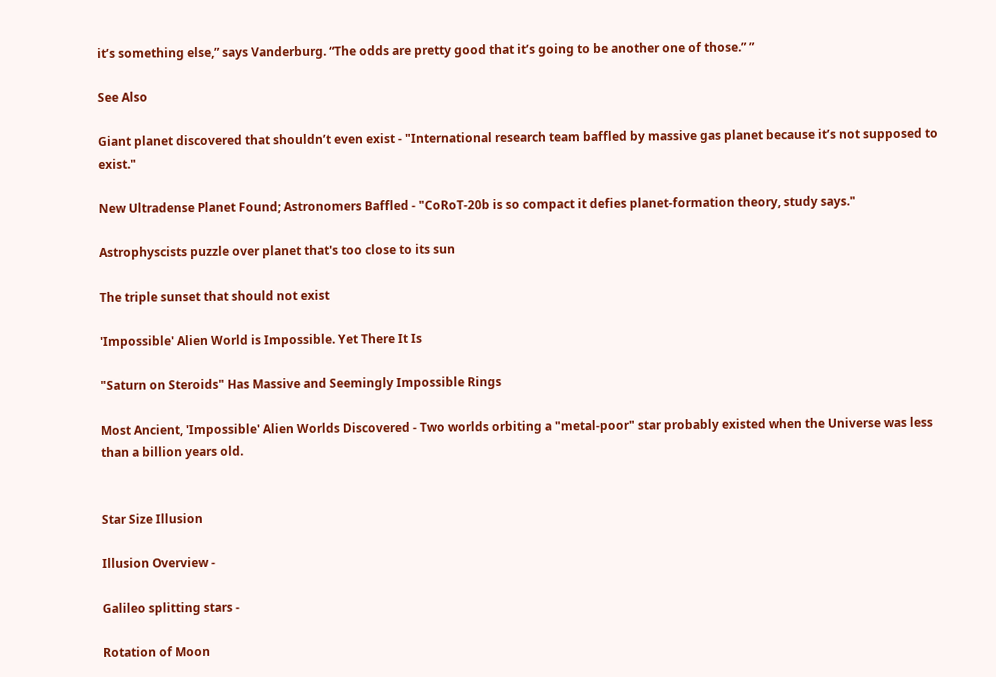it’s something else,” says Vanderburg. “The odds are pretty good that it’s going to be another one of those.” ”

See Also

Giant planet discovered that shouldn’t even exist - "International research team baffled by massive gas planet because it’s not supposed to exist."

New Ultradense Planet Found; Astronomers Baffled - "CoRoT-20b is so compact it defies planet-formation theory, study says."

Astrophyscists puzzle over planet that's too close to its sun

The triple sunset that should not exist

'Impossible' Alien World is Impossible. Yet There It Is

"Saturn on Steroids" Has Massive and Seemingly Impossible Rings

Most Ancient, 'Impossible' Alien Worlds Discovered - Two worlds orbiting a "metal-poor" star probably existed when the Universe was less than a billion years old.


Star Size Illusion

Illusion Overview -

Galileo splitting stars -

Rotation of Moon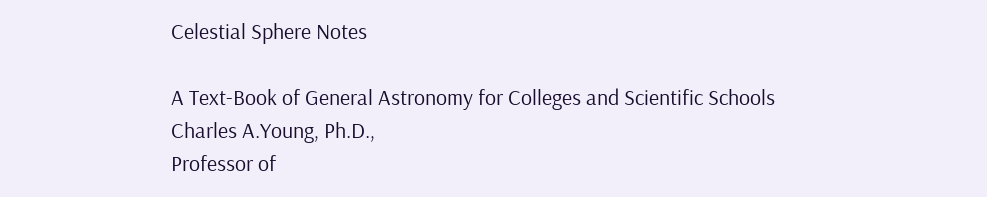Celestial Sphere Notes

A Text-Book of General Astronomy for Colleges and Scientific Schools
Charles A.Young, Ph.D.,
Professor of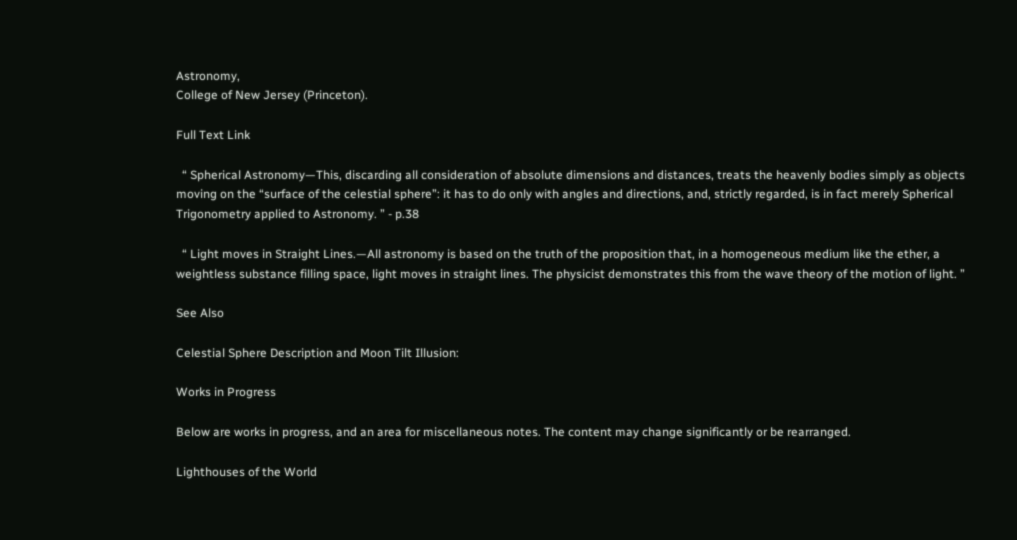Astronomy,
College of New Jersey (Princeton).

Full Text Link

  “ Spherical Astronomy—This, discarding all consideration of absolute dimensions and distances, treats the heavenly bodies simply as objects moving on the “surface of the celestial sphere”: it has to do only with angles and directions, and, strictly regarded, is in fact merely Spherical Trigonometry applied to Astronomy. ” - p.38

  “ Light moves in Straight Lines.—All astronomy is based on the truth of the proposition that, in a homogeneous medium like the ether, a weightless substance filling space, light moves in straight lines. The physicist demonstrates this from the wave theory of the motion of light. ”

See Also

Celestial Sphere Description and Moon Tilt Illusion:

Works in Progress

Below are works in progress, and an area for miscellaneous notes. The content may change significantly or be rearranged.

Lighthouses of the World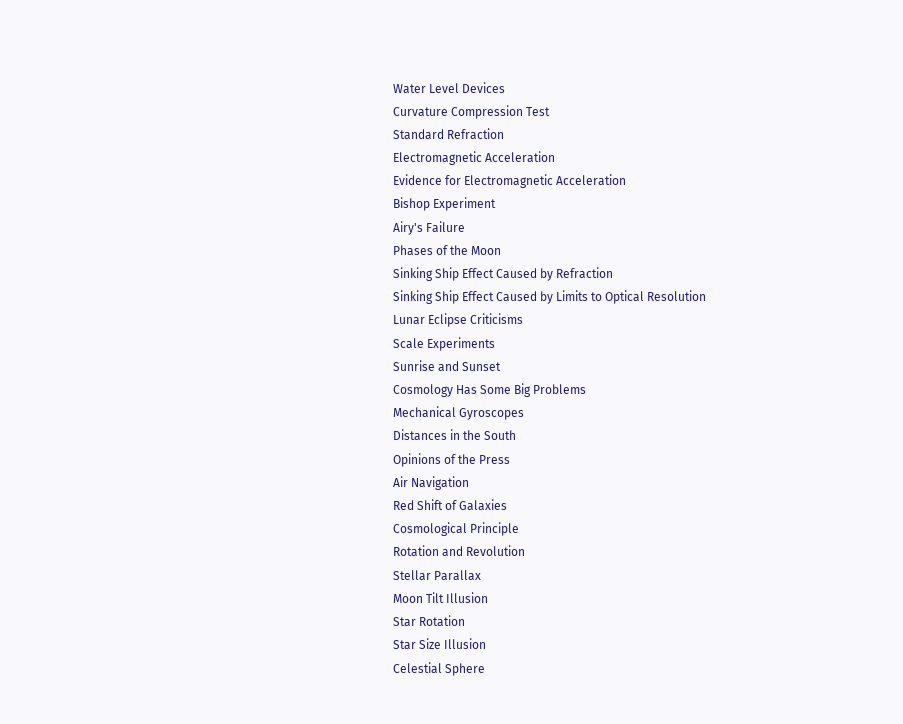Water Level Devices
Curvature Compression Test
Standard Refraction
Electromagnetic Acceleration
Evidence for Electromagnetic Acceleration
Bishop Experiment
Airy's Failure
Phases of the Moon
Sinking Ship Effect Caused by Refraction
Sinking Ship Effect Caused by Limits to Optical Resolution
Lunar Eclipse Criticisms
Scale Experiments
Sunrise and Sunset
Cosmology Has Some Big Problems
Mechanical Gyroscopes
Distances in the South
Opinions of the Press
Air Navigation
Red Shift of Galaxies
Cosmological Principle
Rotation and Revolution
Stellar Parallax
Moon Tilt Illusion
Star Rotation
Star Size Illusion
Celestial Sphere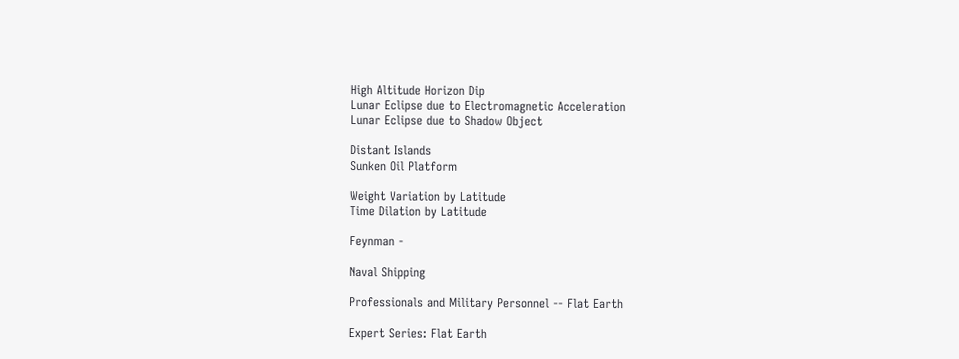High Altitude Horizon Dip
Lunar Eclipse due to Electromagnetic Acceleration
Lunar Eclipse due to Shadow Object

Distant Islands
Sunken Oil Platform

Weight Variation by Latitude
Time Dilation by Latitude

Feynman -

Naval Shipping

Professionals and Military Personnel -- Flat Earth

Expert Series: Flat Earth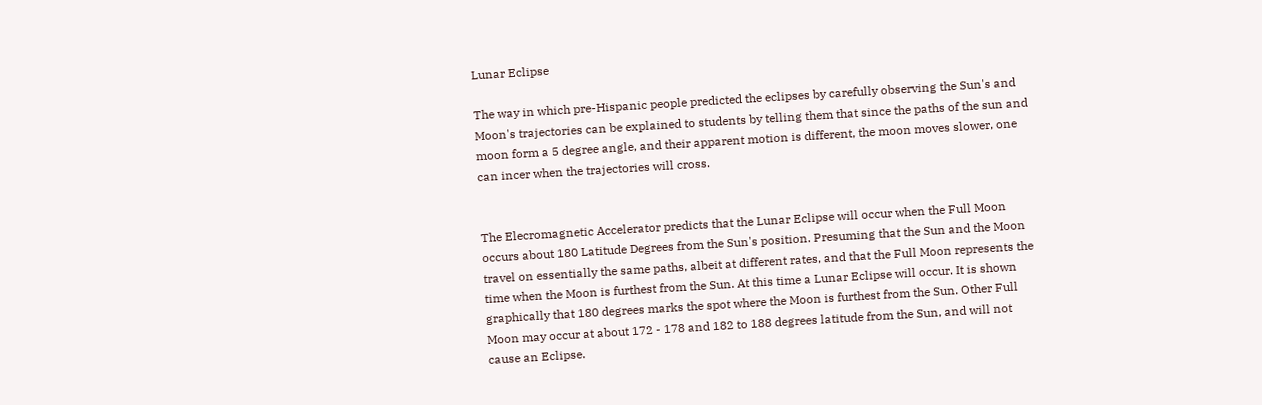Lunar Eclipse

The way in which pre-Hispanic people predicted the eclipses by carefully observing the Sun's and Moon's trajectories can be explained to students by telling them that since the paths of the sun and moon form a 5 degree angle, and their apparent motion is different, the moon moves slower, one can incer when the trajectories will cross.


The Elecromagnetic Accelerator predicts that the Lunar Eclipse will occur when the Full Moon occurs about 180 Latitude Degrees from the Sun's position. Presuming that the Sun and the Moon travel on essentially the same paths, albeit at different rates, and that the Full Moon represents the time when the Moon is furthest from the Sun. At this time a Lunar Eclipse will occur. It is shown graphically that 180 degrees marks the spot where the Moon is furthest from the Sun. Other Full Moon may occur at about 172 - 178 and 182 to 188 degrees latitude from the Sun, and will not cause an Eclipse.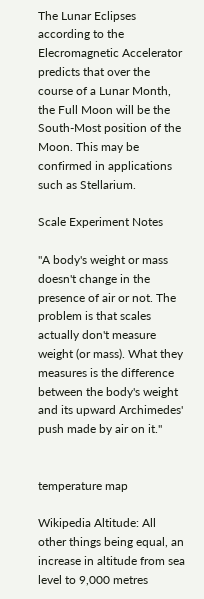The Lunar Eclipses according to the Elecromagnetic Accelerator predicts that over the course of a Lunar Month, the Full Moon will be the South-Most position of the Moon. This may be confirmed in applications such as Stellarium.

Scale Experiment Notes

"A body's weight or mass doesn't change in the presence of air or not. The problem is that scales actually don't measure weight (or mass). What they measures is the difference between the body's weight and its upward Archimedes' push made by air on it."


temperature map

Wikipedia Altitude: All other things being equal, an increase in altitude from sea level to 9,000 metres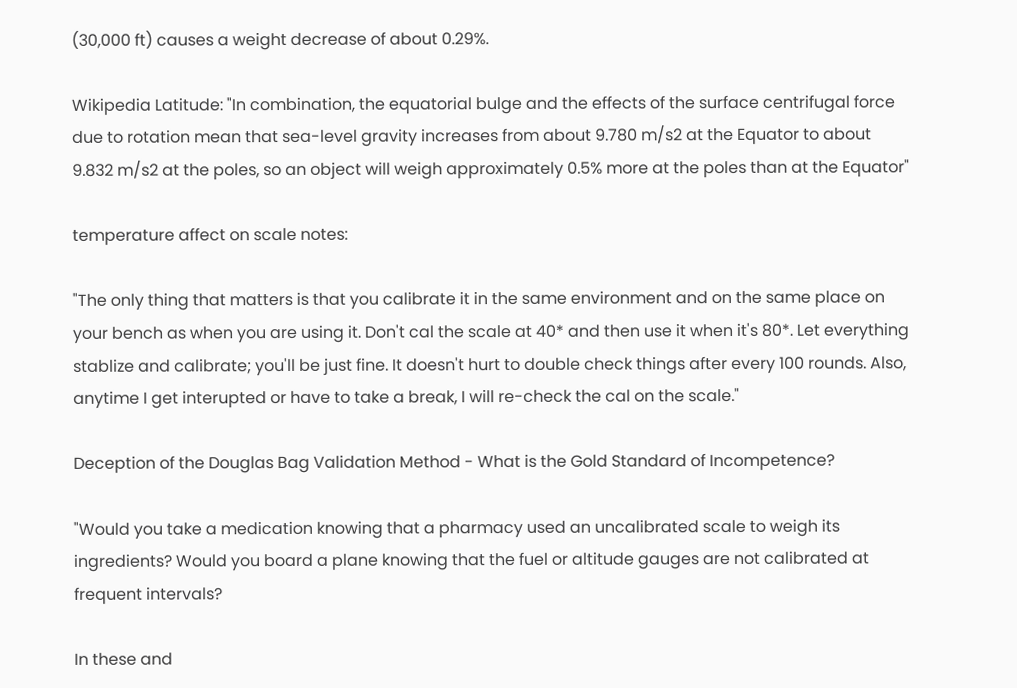(30,000 ft) causes a weight decrease of about 0.29%.

Wikipedia Latitude: "In combination, the equatorial bulge and the effects of the surface centrifugal force due to rotation mean that sea-level gravity increases from about 9.780 m/s2 at the Equator to about 9.832 m/s2 at the poles, so an object will weigh approximately 0.5% more at the poles than at the Equator"

temperature affect on scale notes:

"The only thing that matters is that you calibrate it in the same environment and on the same place on your bench as when you are using it. Don't cal the scale at 40* and then use it when it's 80*. Let everything stablize and calibrate; you'll be just fine. It doesn't hurt to double check things after every 100 rounds. Also, anytime I get interupted or have to take a break, I will re-check the cal on the scale."

Deception of the Douglas Bag Validation Method - What is the Gold Standard of Incompetence?

"Would you take a medication knowing that a pharmacy used an uncalibrated scale to weigh its ingredients? Would you board a plane knowing that the fuel or altitude gauges are not calibrated at frequent intervals?

In these and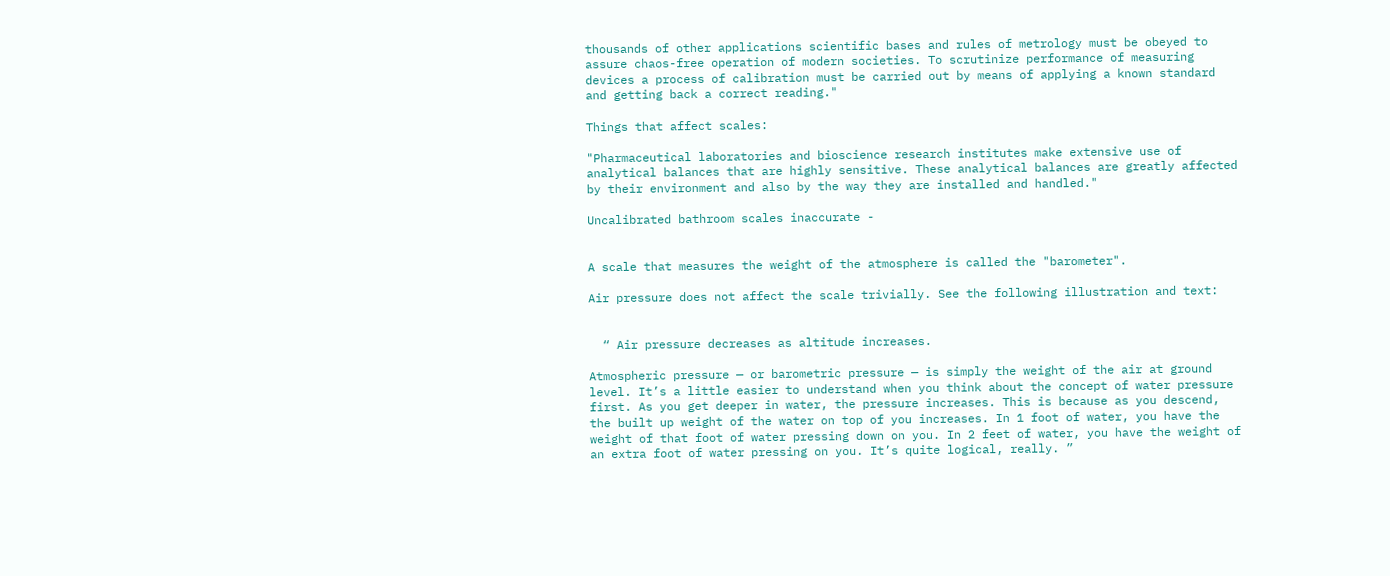thousands of other applications scientific bases and rules of metrology must be obeyed to assure chaos-free operation of modern societies. To scrutinize performance of measuring devices a process of calibration must be carried out by means of applying a known standard and getting back a correct reading."

Things that affect scales:

"Pharmaceutical laboratories and bioscience research institutes make extensive use of analytical balances that are highly sensitive. These analytical balances are greatly affected by their environment and also by the way they are installed and handled."

Uncalibrated bathroom scales inaccurate -


A scale that measures the weight of the atmosphere is called the "barometer".

Air pressure does not affect the scale trivially. See the following illustration and text:


  “ Air pressure decreases as altitude increases.

Atmospheric pressure — or barometric pressure — is simply the weight of the air at ground level. It’s a little easier to understand when you think about the concept of water pressure first. As you get deeper in water, the pressure increases. This is because as you descend, the built up weight of the water on top of you increases. In 1 foot of water, you have the weight of that foot of water pressing down on you. In 2 feet of water, you have the weight of an extra foot of water pressing on you. It’s quite logical, really. ”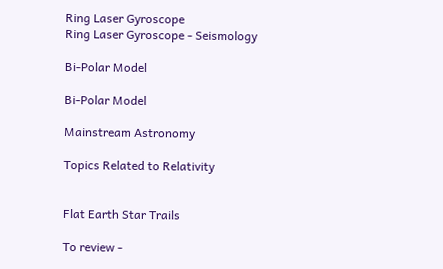Ring Laser Gyroscope
Ring Laser Gyroscope - Seismology

Bi-Polar Model

Bi-Polar Model

Mainstream Astronomy

Topics Related to Relativity


Flat Earth Star Trails

To review -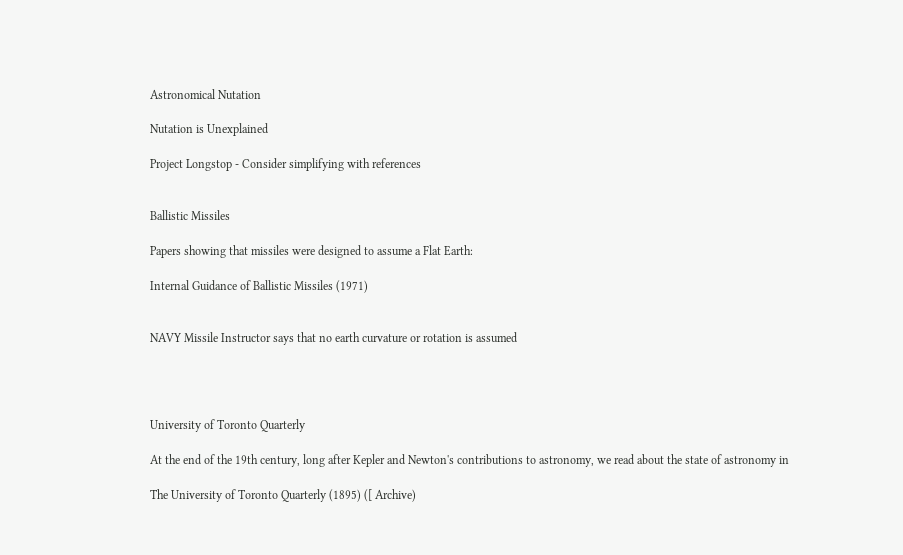Astronomical Nutation

Nutation is Unexplained

Project Longstop - Consider simplifying with references


Ballistic Missiles

Papers showing that missiles were designed to assume a Flat Earth:

Internal Guidance of Ballistic Missiles (1971)


NAVY Missile Instructor says that no earth curvature or rotation is assumed




University of Toronto Quarterly

At the end of the 19th century, long after Kepler and Newton's contributions to astronomy, we read about the state of astronomy in

The University of Toronto Quarterly (1895) ([ Archive)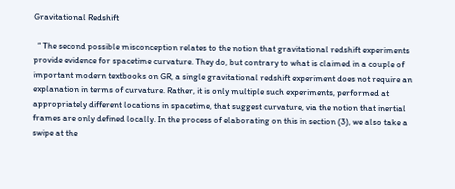Gravitational Redshift

  “ The second possible misconception relates to the notion that gravitational redshift experiments provide evidence for spacetime curvature. They do, but contrary to what is claimed in a couple of important modern textbooks on GR, a single gravitational redshift experiment does not require an explanation in terms of curvature. Rather, it is only multiple such experiments, performed at appropriately different locations in spacetime, that suggest curvature, via the notion that inertial frames are only defined locally. In the process of elaborating on this in section (3), we also take a swipe at the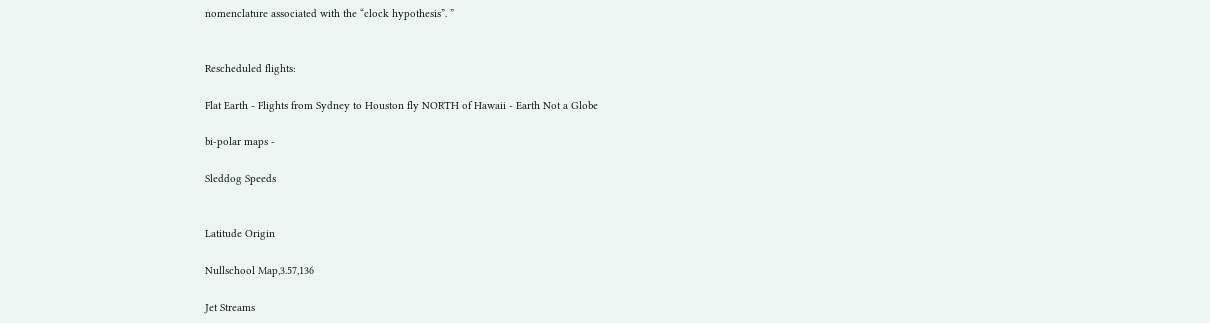nomenclature associated with the “clock hypothesis”. ”


Rescheduled flights:

Flat Earth - Flights from Sydney to Houston fly NORTH of Hawaii - Earth Not a Globe

bi-polar maps -

Sleddog Speeds


Latitude Origin

Nullschool Map,3.57,136

Jet Streams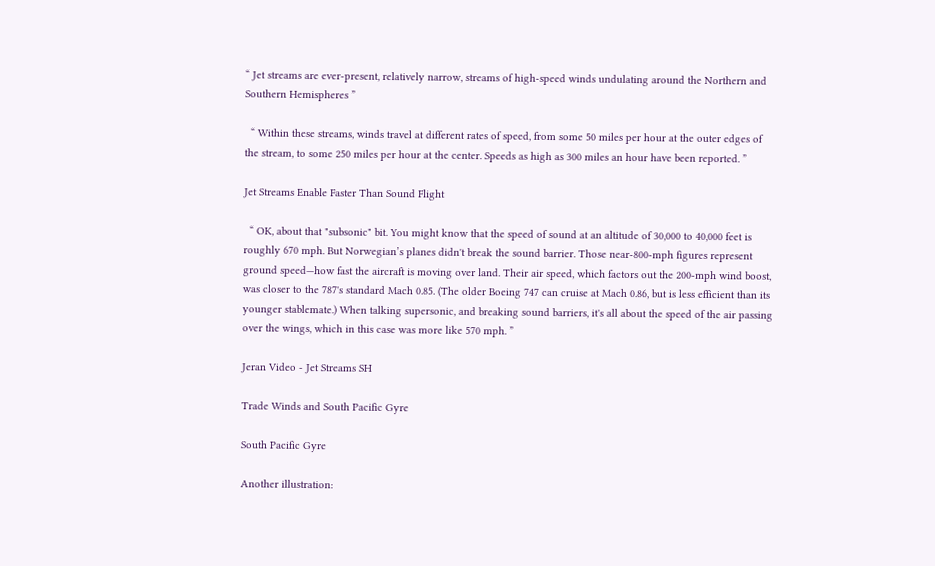“ Jet streams are ever-present, relatively narrow, streams of high-speed winds undulating around the Northern and Southern Hemispheres ”

  “ Within these streams, winds travel at different rates of speed, from some 50 miles per hour at the outer edges of the stream, to some 250 miles per hour at the center. Speeds as high as 300 miles an hour have been reported. ”

Jet Streams Enable Faster Than Sound Flight

  “ OK, about that "subsonic" bit. You might know that the speed of sound at an altitude of 30,000 to 40,000 feet is roughly 670 mph. But Norwegian’s planes didn't break the sound barrier. Those near-800-mph figures represent ground speed—how fast the aircraft is moving over land. Their air speed, which factors out the 200-mph wind boost, was closer to the 787's standard Mach 0.85. (The older Boeing 747 can cruise at Mach 0.86, but is less efficient than its younger stablemate.) When talking supersonic, and breaking sound barriers, it's all about the speed of the air passing over the wings, which in this case was more like 570 mph. ”

Jeran Video - Jet Streams SH

Trade Winds and South Pacific Gyre

South Pacific Gyre

Another illustration: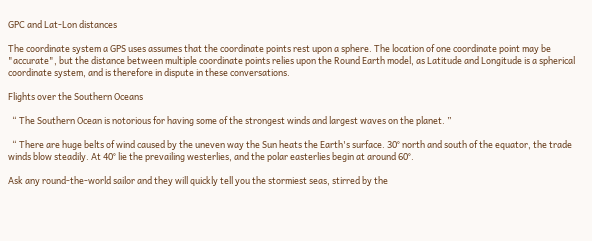GPC and Lat-Lon distances

The coordinate system a GPS uses assumes that the coordinate points rest upon a sphere. The location of one coordinate point may be "accurate", but the distance between multiple coordinate points relies upon the Round Earth model, as Latitude and Longitude is a spherical coordinate system, and is therefore in dispute in these conversations.

Flights over the Southern Oceans

  “ The Southern Ocean is notorious for having some of the strongest winds and largest waves on the planet. ”

  “ There are huge belts of wind caused by the uneven way the Sun heats the Earth's surface. 30° north and south of the equator, the trade winds blow steadily. At 40° lie the prevailing westerlies, and the polar easterlies begin at around 60°.

Ask any round-the-world sailor and they will quickly tell you the stormiest seas, stirred by the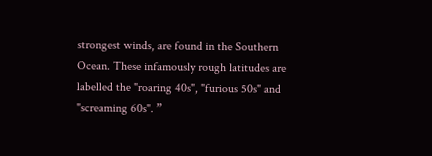strongest winds, are found in the Southern Ocean. These infamously rough latitudes are labelled the "roaring 40s", "furious 50s" and "screaming 60s". ”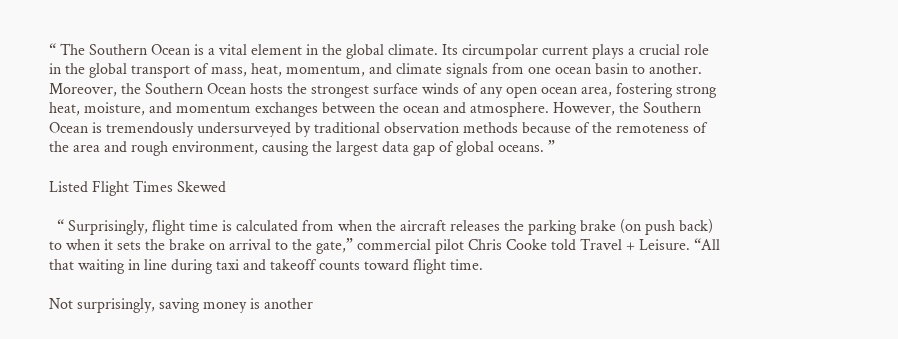“ The Southern Ocean is a vital element in the global climate. Its circumpolar current plays a crucial role in the global transport of mass, heat, momentum, and climate signals from one ocean basin to another. Moreover, the Southern Ocean hosts the strongest surface winds of any open ocean area, fostering strong heat, moisture, and momentum exchanges between the ocean and atmosphere. However, the Southern Ocean is tremendously undersurveyed by traditional observation methods because of the remoteness of the area and rough environment, causing the largest data gap of global oceans. ”

Listed Flight Times Skewed

  “ Surprisingly, flight time is calculated from when the aircraft releases the parking brake (on push back) to when it sets the brake on arrival to the gate,” commercial pilot Chris Cooke told Travel + Leisure. “All that waiting in line during taxi and takeoff counts toward flight time.

Not surprisingly, saving money is another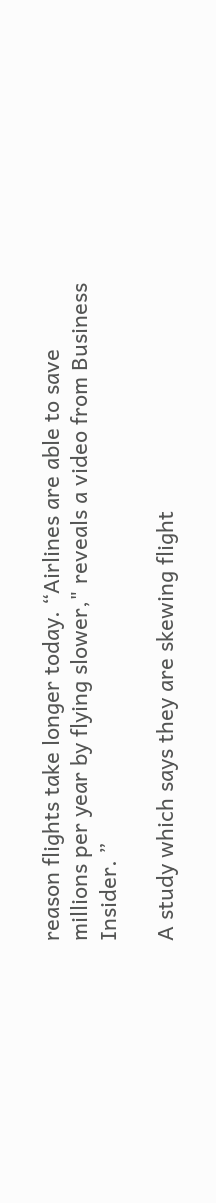reason flights take longer today. “Airlines are able to save millions per year by flying slower," reveals a video from Business Insider. ”

A study which says they are skewing flight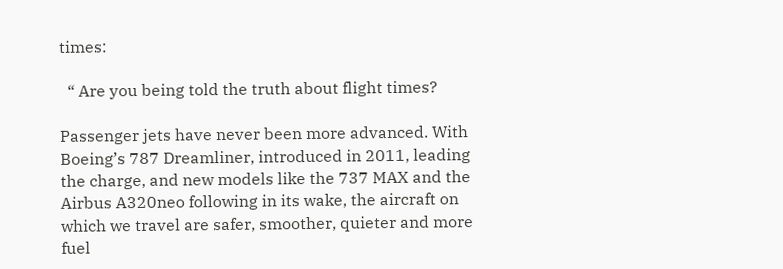times:

  “ Are you being told the truth about flight times?

Passenger jets have never been more advanced. With Boeing’s 787 Dreamliner, introduced in 2011, leading the charge, and new models like the 737 MAX and the Airbus A320neo following in its wake, the aircraft on which we travel are safer, smoother, quieter and more fuel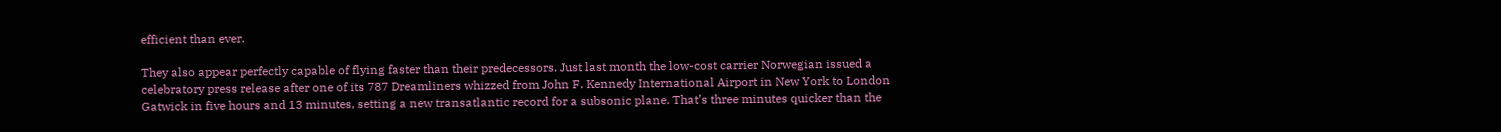efficient than ever.

They also appear perfectly capable of flying faster than their predecessors. Just last month the low-cost carrier Norwegian issued a celebratory press release after one of its 787 Dreamliners whizzed from John F. Kennedy International Airport in New York to London Gatwick in five hours and 13 minutes, setting a new transatlantic record for a subsonic plane. That’s three minutes quicker than the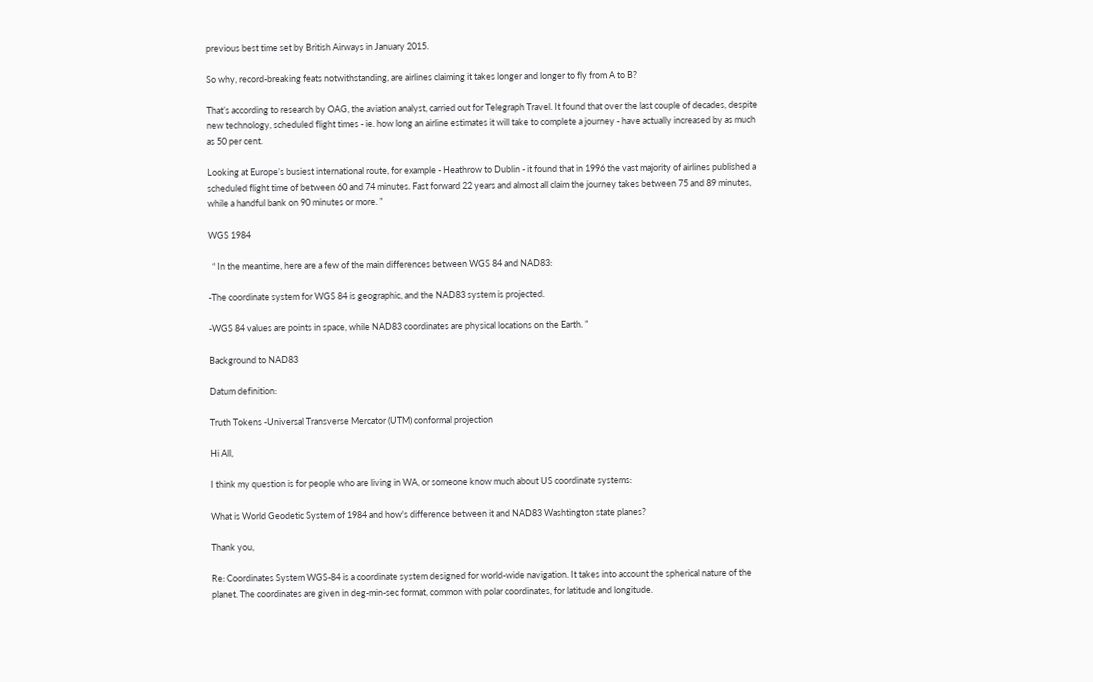previous best time set by British Airways in January 2015.

So why, record-breaking feats notwithstanding, are airlines claiming it takes longer and longer to fly from A to B?

That’s according to research by OAG, the aviation analyst, carried out for Telegraph Travel. It found that over the last couple of decades, despite new technology, scheduled flight times - ie. how long an airline estimates it will take to complete a journey - have actually increased by as much as 50 per cent.

Looking at Europe’s busiest international route, for example - Heathrow to Dublin - it found that in 1996 the vast majority of airlines published a scheduled flight time of between 60 and 74 minutes. Fast forward 22 years and almost all claim the journey takes between 75 and 89 minutes, while a handful bank on 90 minutes or more. ”

WGS 1984

  “ In the meantime, here are a few of the main differences between WGS 84 and NAD83:

-The coordinate system for WGS 84 is geographic, and the NAD83 system is projected.

-WGS 84 values are points in space, while NAD83 coordinates are physical locations on the Earth. ”

Background to NAD83

Datum definition:

Truth Tokens -Universal Transverse Mercator (UTM) conformal projection

Hi All,

I think my question is for people who are living in WA, or someone know much about US coordinate systems:

What is World Geodetic System of 1984 and how's difference between it and NAD83 Washtington state planes?

Thank you,

Re: Coordinates System WGS-84 is a coordinate system designed for world-wide navigation. It takes into account the spherical nature of the planet. The coordinates are given in deg-min-sec format, common with polar coordinates, for latitude and longitude.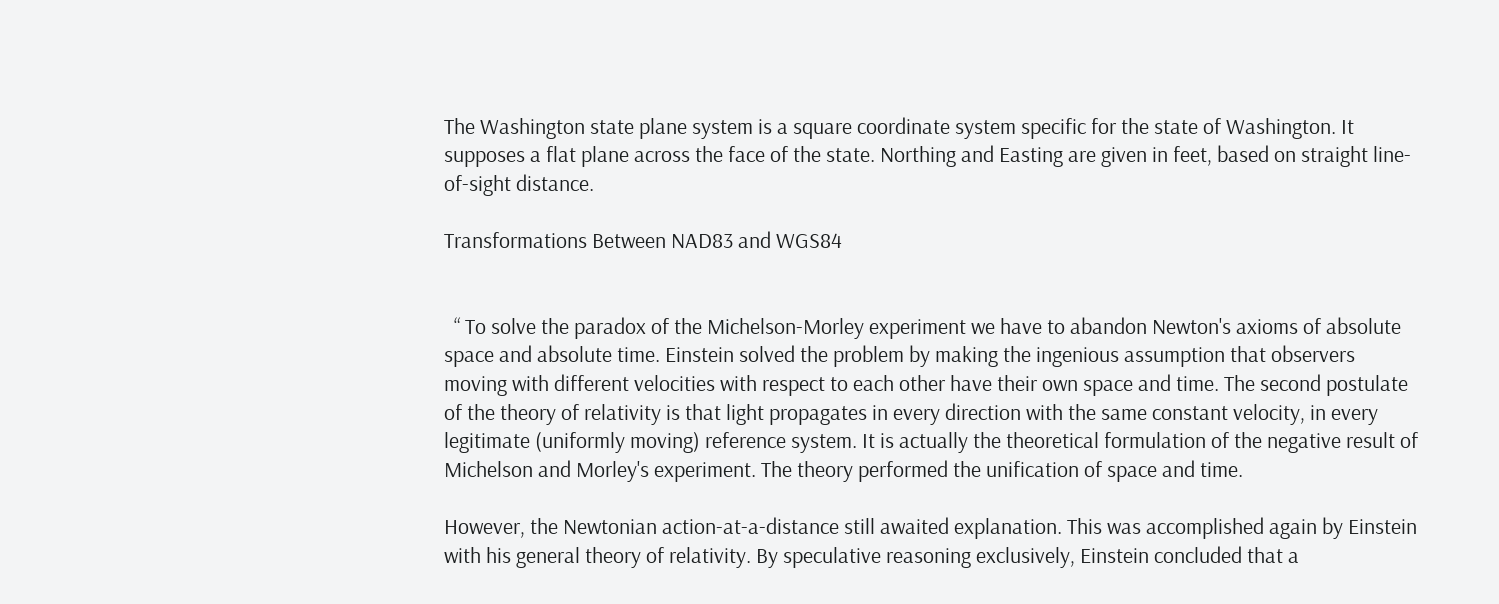The Washington state plane system is a square coordinate system specific for the state of Washington. It supposes a flat plane across the face of the state. Northing and Easting are given in feet, based on straight line-of-sight distance.

Transformations Between NAD83 and WGS84


  “ To solve the paradox of the Michelson-Morley experiment we have to abandon Newton's axioms of absolute space and absolute time. Einstein solved the problem by making the ingenious assumption that observers moving with different velocities with respect to each other have their own space and time. The second postulate of the theory of relativity is that light propagates in every direction with the same constant velocity, in every legitimate (uniformly moving) reference system. It is actually the theoretical formulation of the negative result of Michelson and Morley's experiment. The theory performed the unification of space and time.

However, the Newtonian action-at-a-distance still awaited explanation. This was accomplished again by Einstein with his general theory of relativity. By speculative reasoning exclusively, Einstein concluded that a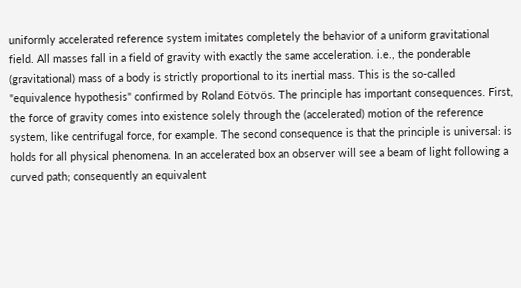uniformly accelerated reference system imitates completely the behavior of a uniform gravitational field. All masses fall in a field of gravity with exactly the same acceleration. i.e., the ponderable (gravitational) mass of a body is strictly proportional to its inertial mass. This is the so-called "equivalence hypothesis" confirmed by Roland Eötvös. The principle has important consequences. First, the force of gravity comes into existence solely through the (accelerated) motion of the reference system, like centrifugal force, for example. The second consequence is that the principle is universal: is holds for all physical phenomena. In an accelerated box an observer will see a beam of light following a curved path; consequently an equivalent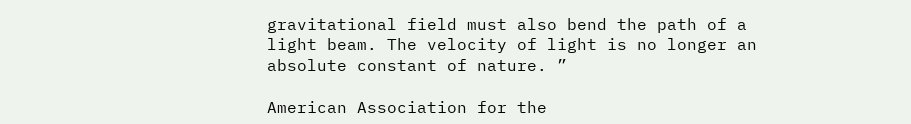gravitational field must also bend the path of a light beam. The velocity of light is no longer an absolute constant of nature. ”

American Association for the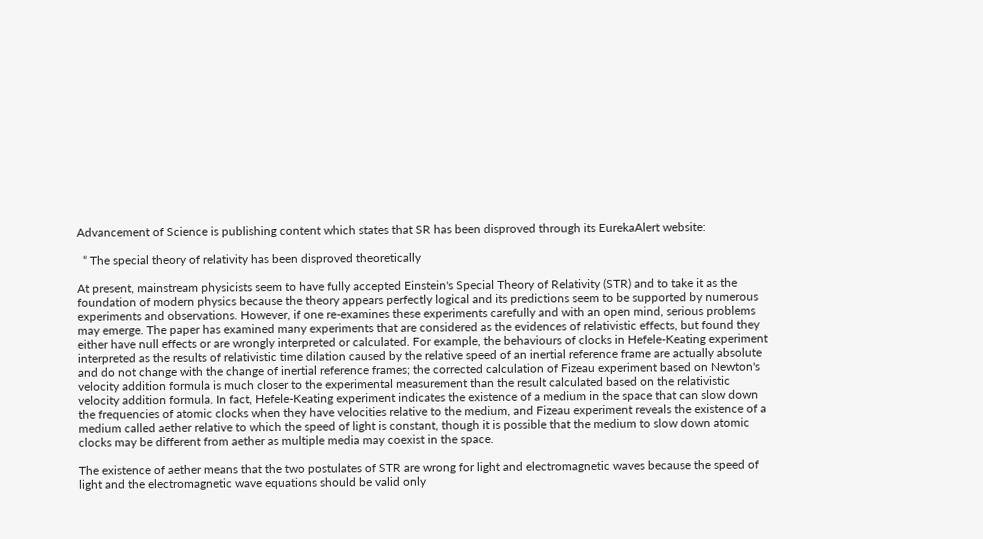Advancement of Science is publishing content which states that SR has been disproved through its EurekaAlert website:

  “ The special theory of relativity has been disproved theoretically

At present, mainstream physicists seem to have fully accepted Einstein's Special Theory of Relativity (STR) and to take it as the foundation of modern physics because the theory appears perfectly logical and its predictions seem to be supported by numerous experiments and observations. However, if one re-examines these experiments carefully and with an open mind, serious problems may emerge. The paper has examined many experiments that are considered as the evidences of relativistic effects, but found they either have null effects or are wrongly interpreted or calculated. For example, the behaviours of clocks in Hefele-Keating experiment interpreted as the results of relativistic time dilation caused by the relative speed of an inertial reference frame are actually absolute and do not change with the change of inertial reference frames; the corrected calculation of Fizeau experiment based on Newton's velocity addition formula is much closer to the experimental measurement than the result calculated based on the relativistic velocity addition formula. In fact, Hefele-Keating experiment indicates the existence of a medium in the space that can slow down the frequencies of atomic clocks when they have velocities relative to the medium, and Fizeau experiment reveals the existence of a medium called aether relative to which the speed of light is constant, though it is possible that the medium to slow down atomic clocks may be different from aether as multiple media may coexist in the space.

The existence of aether means that the two postulates of STR are wrong for light and electromagnetic waves because the speed of light and the electromagnetic wave equations should be valid only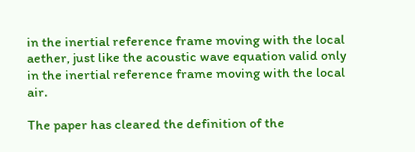in the inertial reference frame moving with the local aether, just like the acoustic wave equation valid only in the inertial reference frame moving with the local air.

The paper has cleared the definition of the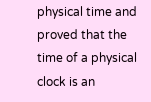physical time and proved that the time of a physical clock is an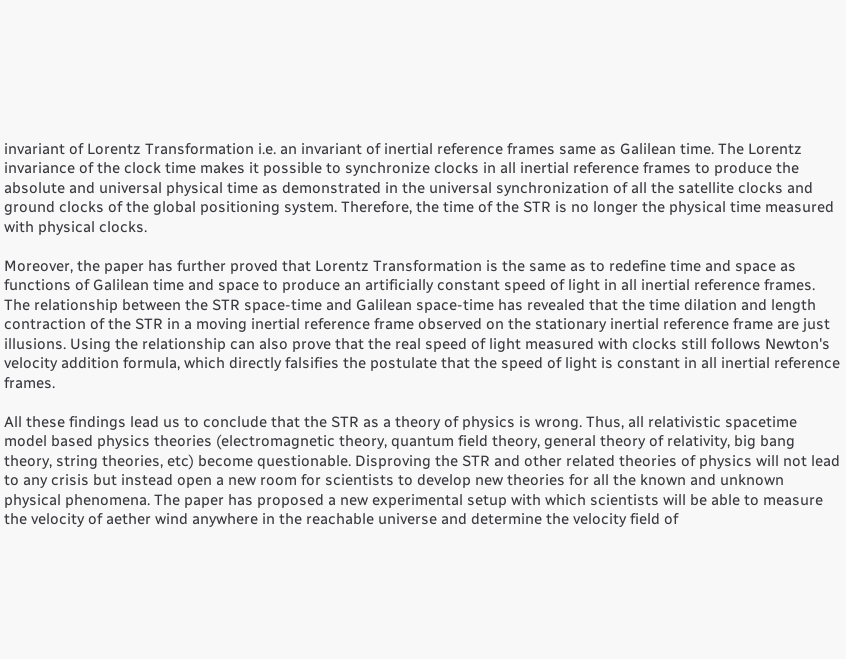invariant of Lorentz Transformation i.e. an invariant of inertial reference frames same as Galilean time. The Lorentz invariance of the clock time makes it possible to synchronize clocks in all inertial reference frames to produce the absolute and universal physical time as demonstrated in the universal synchronization of all the satellite clocks and ground clocks of the global positioning system. Therefore, the time of the STR is no longer the physical time measured with physical clocks.

Moreover, the paper has further proved that Lorentz Transformation is the same as to redefine time and space as functions of Galilean time and space to produce an artificially constant speed of light in all inertial reference frames. The relationship between the STR space-time and Galilean space-time has revealed that the time dilation and length contraction of the STR in a moving inertial reference frame observed on the stationary inertial reference frame are just illusions. Using the relationship can also prove that the real speed of light measured with clocks still follows Newton's velocity addition formula, which directly falsifies the postulate that the speed of light is constant in all inertial reference frames.

All these findings lead us to conclude that the STR as a theory of physics is wrong. Thus, all relativistic spacetime model based physics theories (electromagnetic theory, quantum field theory, general theory of relativity, big bang theory, string theories, etc) become questionable. Disproving the STR and other related theories of physics will not lead to any crisis but instead open a new room for scientists to develop new theories for all the known and unknown physical phenomena. The paper has proposed a new experimental setup with which scientists will be able to measure the velocity of aether wind anywhere in the reachable universe and determine the velocity field of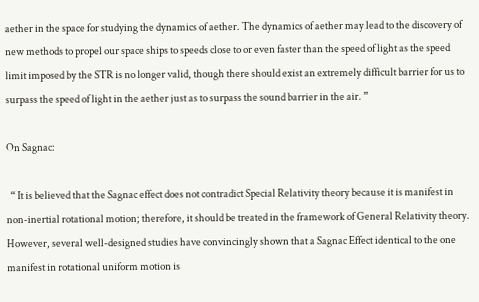aether in the space for studying the dynamics of aether. The dynamics of aether may lead to the discovery of new methods to propel our space ships to speeds close to or even faster than the speed of light as the speed limit imposed by the STR is no longer valid, though there should exist an extremely difficult barrier for us to surpass the speed of light in the aether just as to surpass the sound barrier in the air. ”

On Sagnac:

  “ It is believed that the Sagnac effect does not contradict Special Relativity theory because it is manifest in non-inertial rotational motion; therefore, it should be treated in the framework of General Relativity theory. However, several well-designed studies have convincingly shown that a Sagnac Effect identical to the one manifest in rotational uniform motion is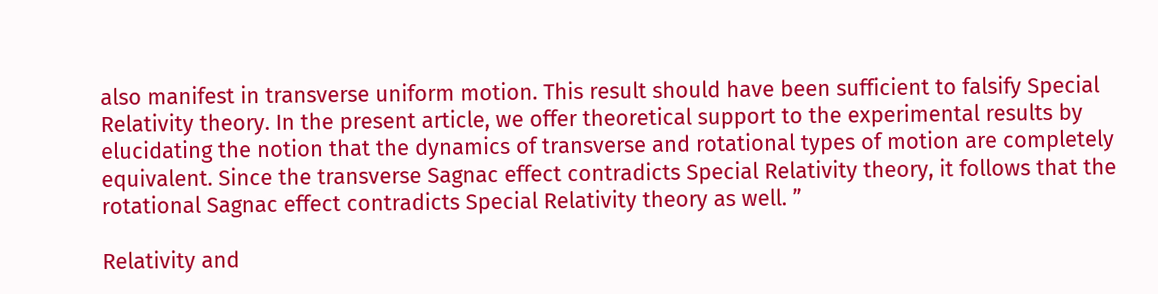also manifest in transverse uniform motion. This result should have been sufficient to falsify Special Relativity theory. In the present article, we offer theoretical support to the experimental results by elucidating the notion that the dynamics of transverse and rotational types of motion are completely equivalent. Since the transverse Sagnac effect contradicts Special Relativity theory, it follows that the rotational Sagnac effect contradicts Special Relativity theory as well. ”

Relativity and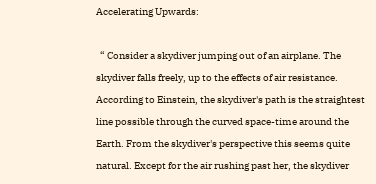Accelerating Upwards:

  “ Consider a skydiver jumping out of an airplane. The skydiver falls freely, up to the effects of air resistance. According to Einstein, the skydiver's path is the straightest line possible through the curved space-time around the Earth. From the skydiver's perspective this seems quite natural. Except for the air rushing past her, the skydiver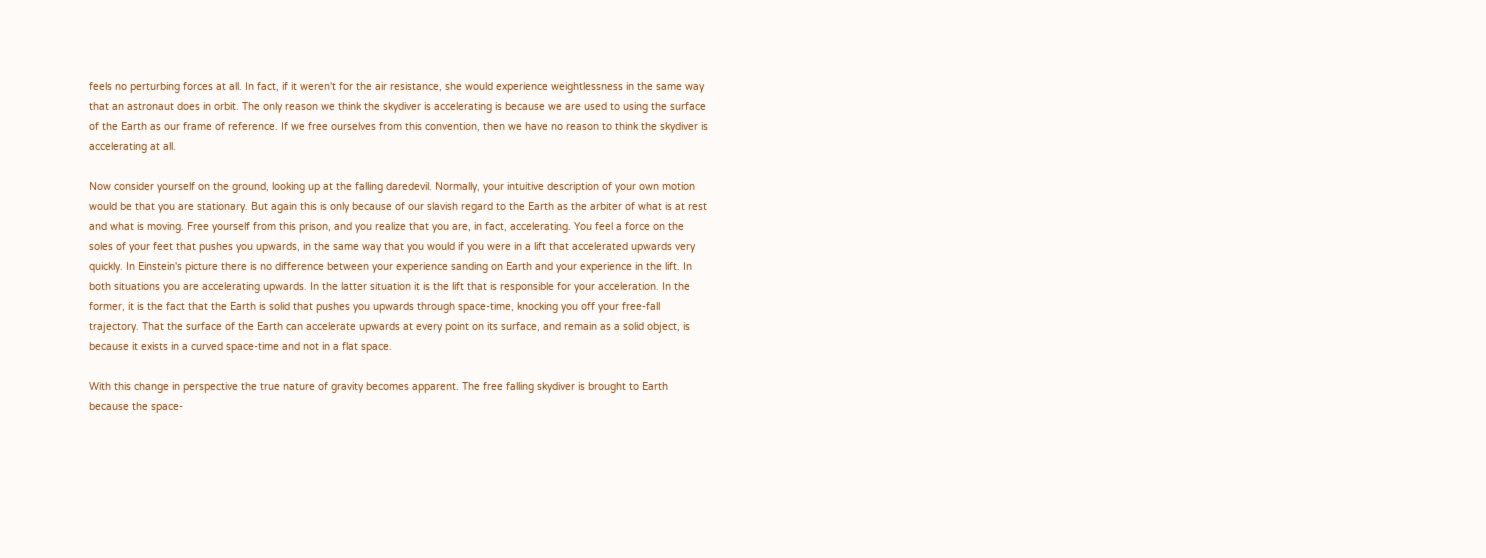feels no perturbing forces at all. In fact, if it weren't for the air resistance, she would experience weightlessness in the same way that an astronaut does in orbit. The only reason we think the skydiver is accelerating is because we are used to using the surface of the Earth as our frame of reference. If we free ourselves from this convention, then we have no reason to think the skydiver is accelerating at all.

Now consider yourself on the ground, looking up at the falling daredevil. Normally, your intuitive description of your own motion would be that you are stationary. But again this is only because of our slavish regard to the Earth as the arbiter of what is at rest and what is moving. Free yourself from this prison, and you realize that you are, in fact, accelerating. You feel a force on the soles of your feet that pushes you upwards, in the same way that you would if you were in a lift that accelerated upwards very quickly. In Einstein's picture there is no difference between your experience sanding on Earth and your experience in the lift. In both situations you are accelerating upwards. In the latter situation it is the lift that is responsible for your acceleration. In the former, it is the fact that the Earth is solid that pushes you upwards through space-time, knocking you off your free-fall trajectory. That the surface of the Earth can accelerate upwards at every point on its surface, and remain as a solid object, is because it exists in a curved space-time and not in a flat space.

With this change in perspective the true nature of gravity becomes apparent. The free falling skydiver is brought to Earth because the space-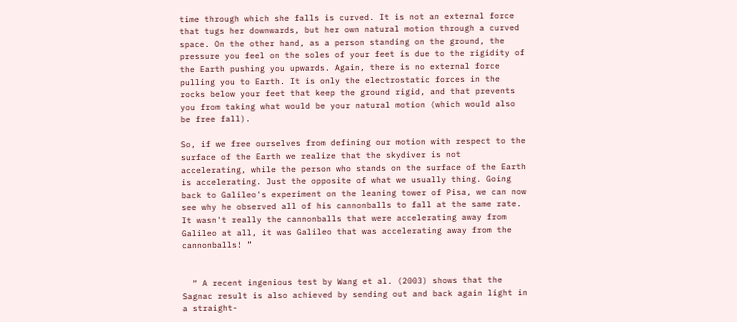time through which she falls is curved. It is not an external force that tugs her downwards, but her own natural motion through a curved space. On the other hand, as a person standing on the ground, the pressure you feel on the soles of your feet is due to the rigidity of the Earth pushing you upwards. Again, there is no external force pulling you to Earth. It is only the electrostatic forces in the rocks below your feet that keep the ground rigid, and that prevents you from taking what would be your natural motion (which would also be free fall).

So, if we free ourselves from defining our motion with respect to the surface of the Earth we realize that the skydiver is not accelerating, while the person who stands on the surface of the Earth is accelerating. Just the opposite of what we usually thing. Going back to Galileo's experiment on the leaning tower of Pisa, we can now see why he observed all of his cannonballs to fall at the same rate. It wasn't really the cannonballs that were accelerating away from Galileo at all, it was Galileo that was accelerating away from the cannonballs! ”


  “ A recent ingenious test by Wang et al. (2003) shows that the Sagnac result is also achieved by sending out and back again light in a straight-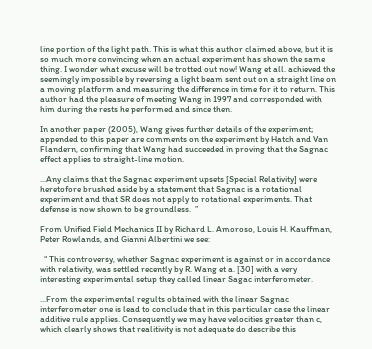line portion of the light path. This is what this author claimed above, but it is so much more convincing when an actual experiment has shown the same thing. I wonder what excuse will be trotted out now! Wang et all. achieved the seemingly impossible by reversing a light beam sent out on a straight line on a moving platform and measuring the difference in time for it to return. This author had the pleasure of meeting Wang in 1997 and corresponded with him during the rests he performed and since then.

In another paper (2005), Wang gives further details of the experiment; appended to this paper are comments on the experiment by Hatch and Van Flandern, confirming that Wang had succeeded in proving that the Sagnac effect applies to straight-line motion.

...Any claims that the Sagnac experiment upsets [Special Relativity] were heretofore brushed aside by a statement that Sagnac is a rotational experiment and that SR does not apply to rotational experiments. That defense is now shown to be groundless.  ”

From Unified Field Mechanics II by Richard L. Amoroso, Louis H. Kauffman, Peter Rowlands, and Gianni Albertini we see:

  “ This controversy, whether Sagnac experiment is against or in accordance with relativity, was settled recently by R. Wang et a. [30] with a very interesting experimental setup they called linear Sagac interferometer.

...From the experimental regults obtained with the linear Sagnac interferometer one is lead to conclude that in this particular case the linear additive rule applies. Consequently we may have velocities greater than c, which clearly shows that realitivity is not adequate do describe this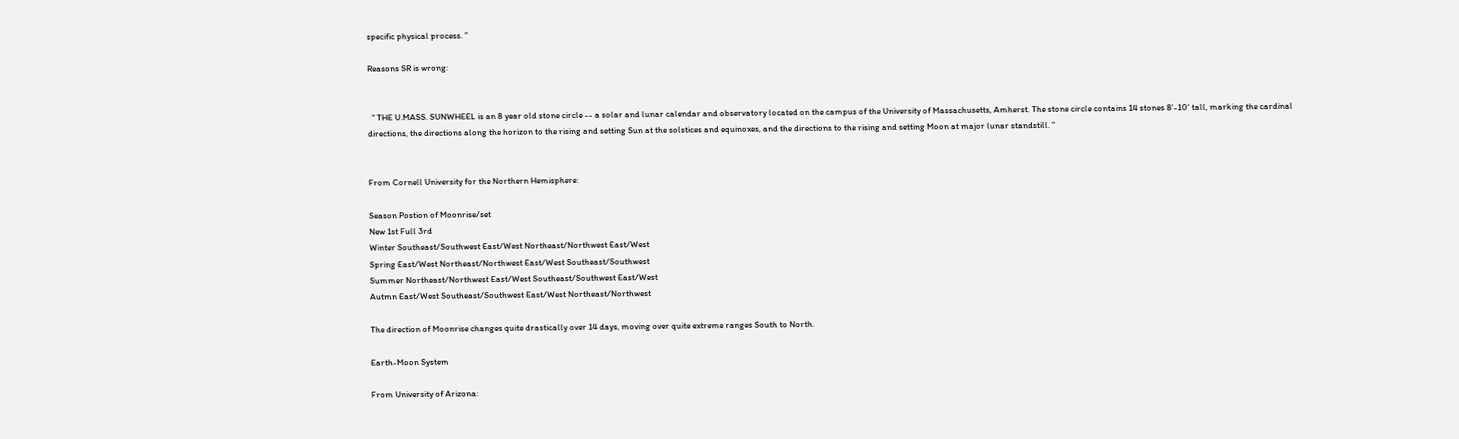specific physical process. ”

Reasons SR is wrong:


  “ THE U.MASS. SUNWHEEL is an 8 year old stone circle -- a solar and lunar calendar and observatory located on the campus of the University of Massachusetts, Amherst. The stone circle contains 14 stones 8'-10' tall, marking the cardinal directions, the directions along the horizon to the rising and setting Sun at the solstices and equinoxes, and the directions to the rising and setting Moon at major lunar standstill. ”


From Cornell University for the Northern Hemisphere:

Season Postion of Moonrise/set
New 1st Full 3rd
Winter Southeast/Southwest East/West Northeast/Northwest East/West
Spring East/West Northeast/Northwest East/West Southeast/Southwest
Summer Northeast/Northwest East/West Southeast/Southwest East/West
Autmn East/West Southeast/Southwest East/West Northeast/Northwest

The direction of Moonrise changes quite drastically over 14 days, moving over quite extreme ranges South to North.

Earth-Moon System

From University of Arizona: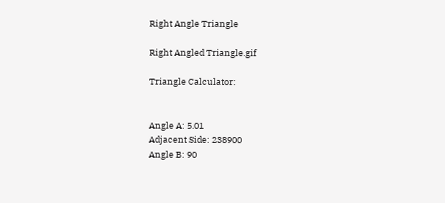Right Angle Triangle

Right Angled Triangle.gif

Triangle Calculator:


Angle A: 5.01
Adjacent Side: 238900
Angle B: 90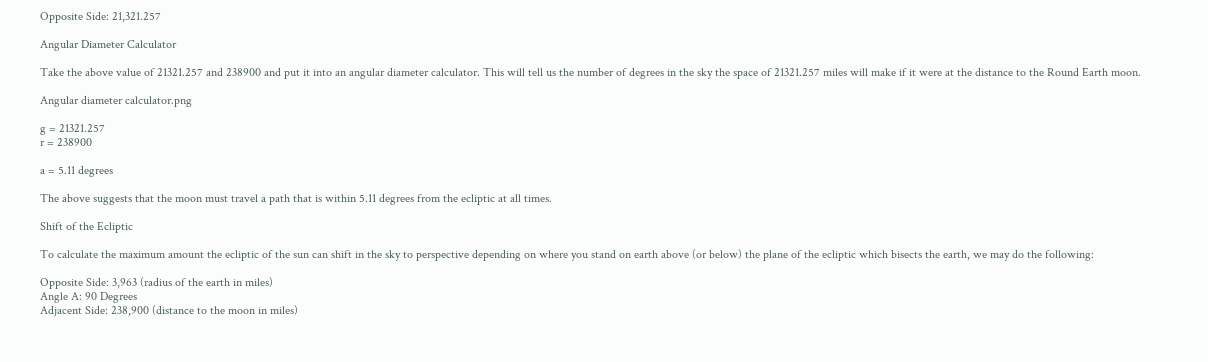Opposite Side: 21,321.257

Angular Diameter Calculator

Take the above value of 21321.257 and 238900 and put it into an angular diameter calculator. This will tell us the number of degrees in the sky the space of 21321.257 miles will make if it were at the distance to the Round Earth moon.

Angular diameter calculator.png

g = 21321.257
r = 238900

a = 5.11 degrees

The above suggests that the moon must travel a path that is within 5.11 degrees from the ecliptic at all times.

Shift of the Ecliptic

To calculate the maximum amount the ecliptic of the sun can shift in the sky to perspective depending on where you stand on earth above (or below) the plane of the ecliptic which bisects the earth, we may do the following:

Opposite Side: 3,963 (radius of the earth in miles)
Angle A: 90 Degrees
Adjacent Side: 238,900 (distance to the moon in miles)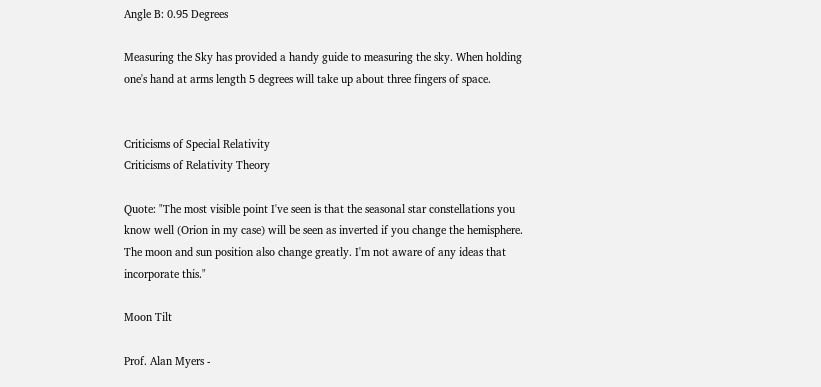Angle B: 0.95 Degrees

Measuring the Sky has provided a handy guide to measuring the sky. When holding one's hand at arms length 5 degrees will take up about three fingers of space.


Criticisms of Special Relativity
Criticisms of Relativity Theory

Quote: "The most visible point I've seen is that the seasonal star constellations you know well (Orion in my case) will be seen as inverted if you change the hemisphere. The moon and sun position also change greatly. I'm not aware of any ideas that incorporate this."

Moon Tilt

Prof. Alan Myers -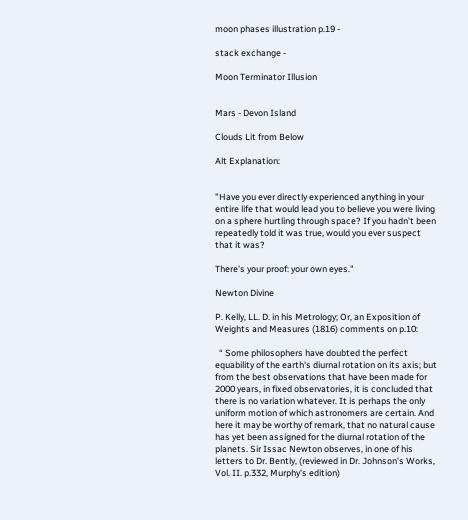moon phases illustration p.19 -

stack exchange -

Moon Terminator Illusion


Mars - Devon Island

Clouds Lit from Below

Alt Explanation:


"Have you ever directly experienced anything in your entire life that would lead you to believe you were living on a sphere hurtling through space? If you hadn't been repeatedly told it was true, would you ever suspect that it was?

There's your proof: your own eyes."

Newton Divine

P. Kelly, LL. D. in his Metrology; Or, an Exposition of Weights and Measures (1816) comments on p.10:

  “ Some philosophers have doubted the perfect equability of the earth's diurnal rotation on its axis; but from the best observations that have been made for 2000 years, in fixed observatories, it is concluded that there is no variation whatever. It is perhaps the only uniform motion of which astronomers are certain. And here it may be worthy of remark, that no natural cause has yet been assigned for the diurnal rotation of the planets. Sir Issac Newton observes, in one of his letters to Dr. Bently, (reviewed in Dr. Johnson's Works, Vol. II. p.332, Murphy's edition)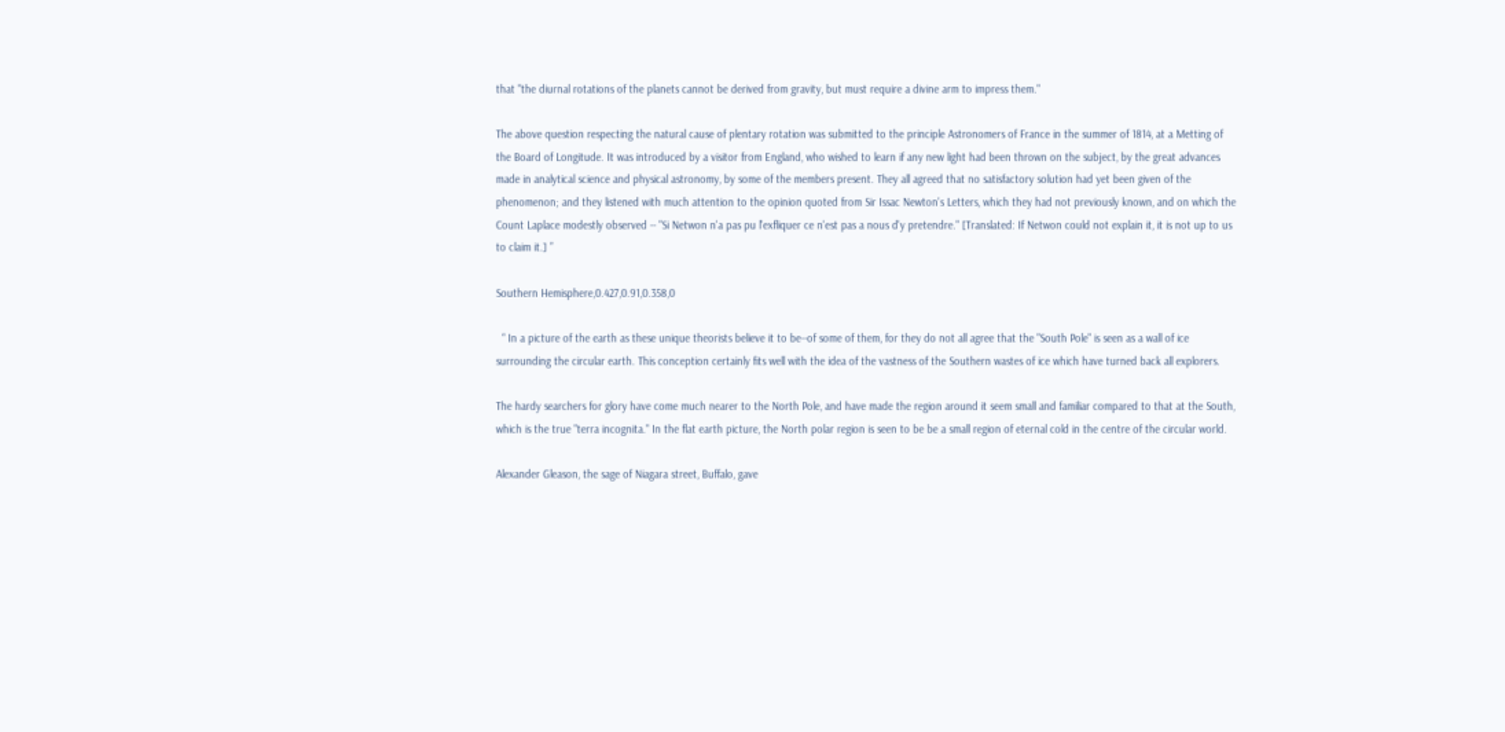that "the diurnal rotations of the planets cannot be derived from gravity, but must require a divine arm to impress them."

The above question respecting the natural cause of plentary rotation was submitted to the principle Astronomers of France in the summer of 1814, at a Metting of the Board of Longitude. It was introduced by a visitor from England, who wished to learn if any new light had been thrown on the subject, by the great advances made in analytical science and physical astronomy, by some of the members present. They all agreed that no satisfactory solution had yet been given of the phenomenon; and they listened with much attention to the opinion quoted from Sir Issac Newton's Letters, which they had not previously known, and on which the Count Laplace modestly observed -- "Si Netwon n'a pas pu l'exfliquer ce n'est pas a nous d'y pretendre." [Translated: If Netwon could not explain it, it is not up to us to claim it.] ”

Southern Hemisphere,0.427,0.91,0.358,0

  “ In a picture of the earth as these unique theorists believe it to be--of some of them, for they do not all agree that the "South Pole" is seen as a wall of ice surrounding the circular earth. This conception certainly fits well with the idea of the vastness of the Southern wastes of ice which have turned back all explorers.

The hardy searchers for glory have come much nearer to the North Pole, and have made the region around it seem small and familiar compared to that at the South, which is the true "terra incognita." In the flat earth picture, the North polar region is seen to be be a small region of eternal cold in the centre of the circular world.

Alexander Gleason, the sage of Niagara street, Buffalo, gave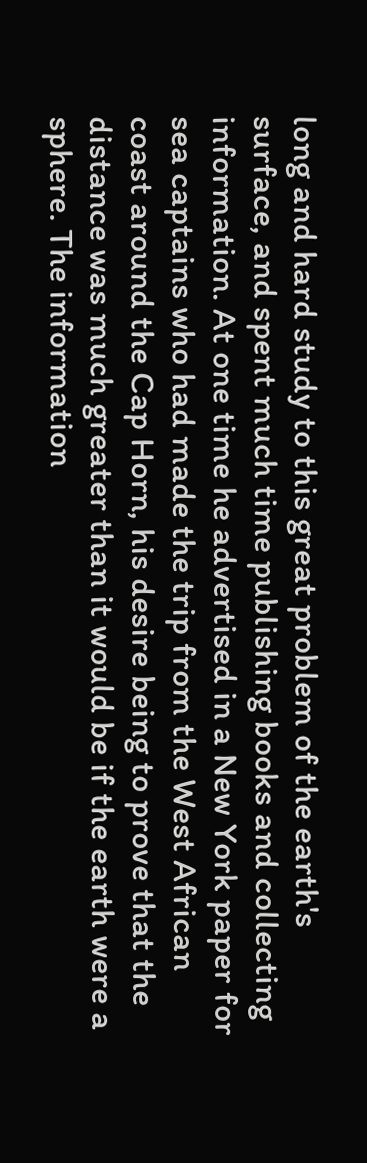long and hard study to this great problem of the earth's surface, and spent much time publishing books and collecting information. At one time he advertised in a New York paper for sea captains who had made the trip from the West African coast around the Cap Horn, his desire being to prove that the distance was much greater than it would be if the earth were a sphere. The information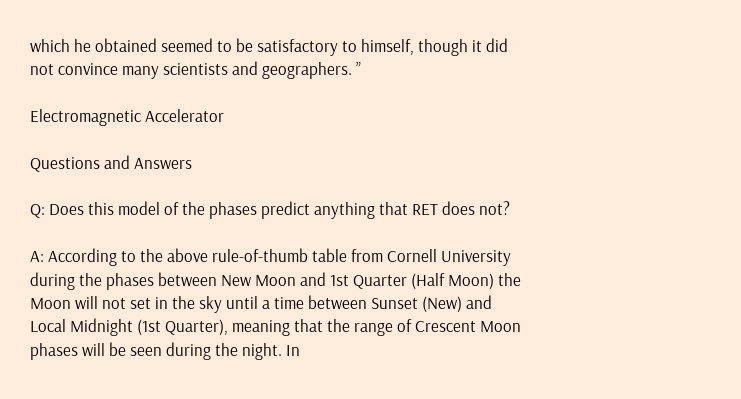which he obtained seemed to be satisfactory to himself, though it did not convince many scientists and geographers. ”

Electromagnetic Accelerator

Questions and Answers

Q: Does this model of the phases predict anything that RET does not?

A: According to the above rule-of-thumb table from Cornell University during the phases between New Moon and 1st Quarter (Half Moon) the Moon will not set in the sky until a time between Sunset (New) and Local Midnight (1st Quarter), meaning that the range of Crescent Moon phases will be seen during the night. In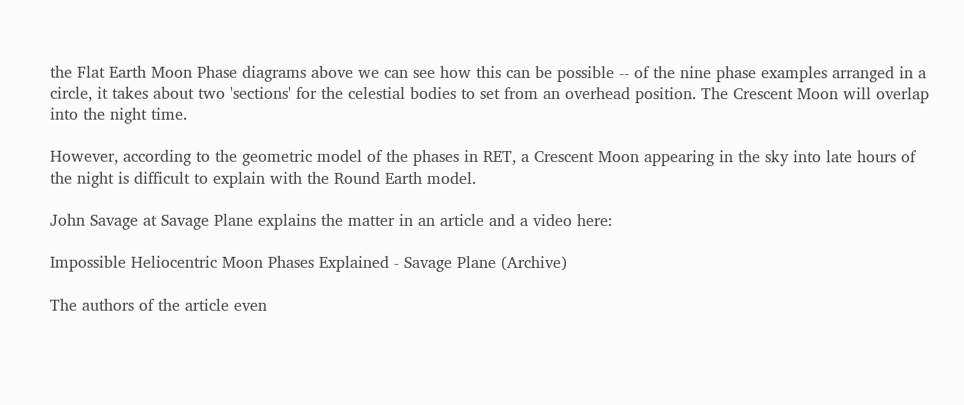the Flat Earth Moon Phase diagrams above we can see how this can be possible -- of the nine phase examples arranged in a circle, it takes about two 'sections' for the celestial bodies to set from an overhead position. The Crescent Moon will overlap into the night time.

However, according to the geometric model of the phases in RET, a Crescent Moon appearing in the sky into late hours of the night is difficult to explain with the Round Earth model.

John Savage at Savage Plane explains the matter in an article and a video here:

Impossible Heliocentric Moon Phases Explained - Savage Plane (Archive)

The authors of the article even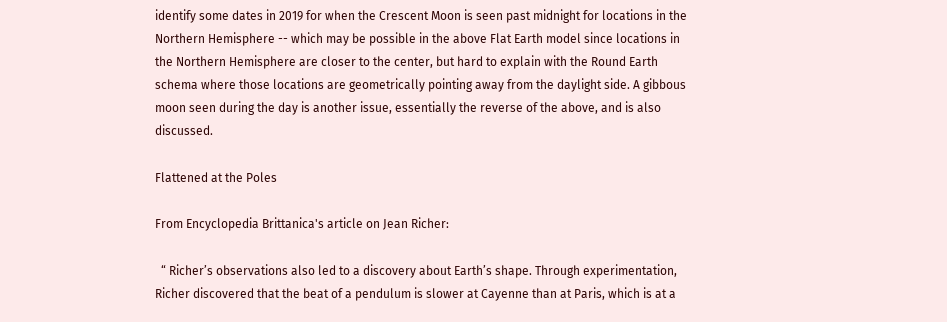identify some dates in 2019 for when the Crescent Moon is seen past midnight for locations in the Northern Hemisphere -- which may be possible in the above Flat Earth model since locations in the Northern Hemisphere are closer to the center, but hard to explain with the Round Earth schema where those locations are geometrically pointing away from the daylight side. A gibbous moon seen during the day is another issue, essentially the reverse of the above, and is also discussed.

Flattened at the Poles

From Encyclopedia Brittanica's article on Jean Richer:

  “ Richer’s observations also led to a discovery about Earth’s shape. Through experimentation, Richer discovered that the beat of a pendulum is slower at Cayenne than at Paris, which is at a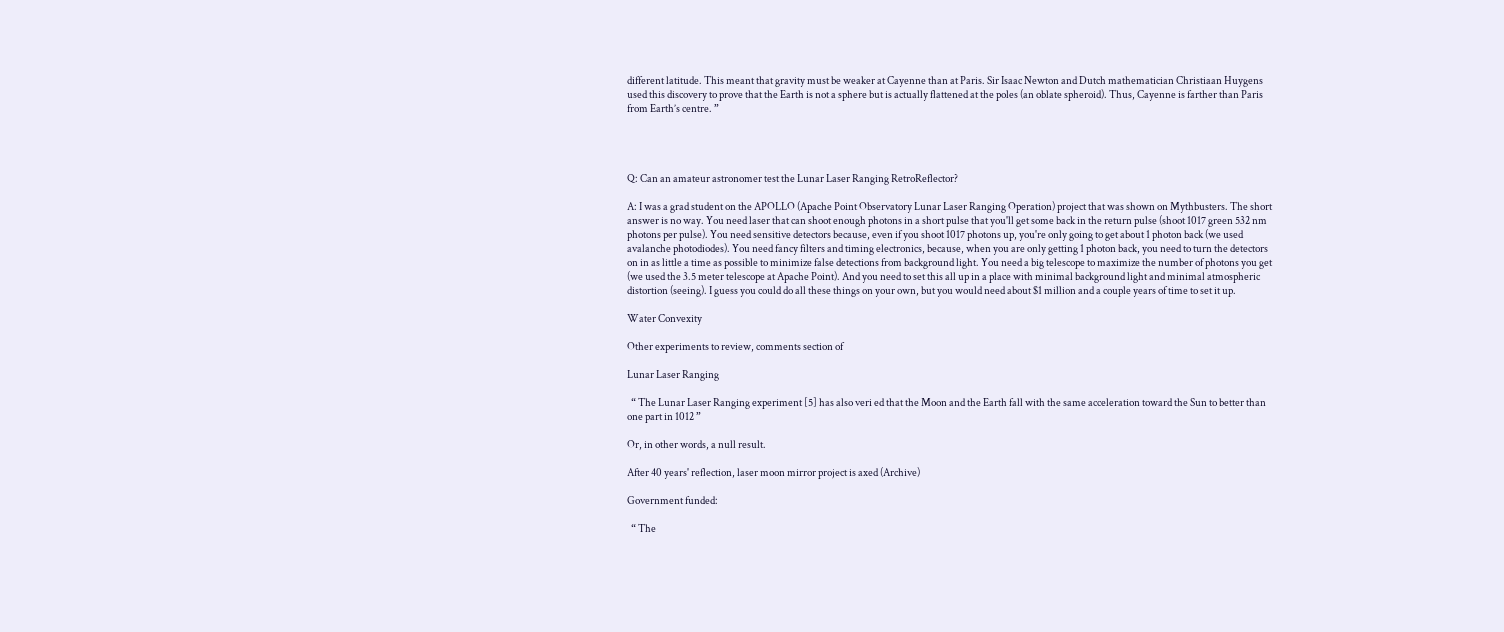different latitude. This meant that gravity must be weaker at Cayenne than at Paris. Sir Isaac Newton and Dutch mathematician Christiaan Huygens used this discovery to prove that the Earth is not a sphere but is actually flattened at the poles (an oblate spheroid). Thus, Cayenne is farther than Paris from Earth’s centre. ”




Q: Can an amateur astronomer test the Lunar Laser Ranging RetroReflector?

A: I was a grad student on the APOLLO (Apache Point Observatory Lunar Laser Ranging Operation) project that was shown on Mythbusters. The short answer is no way. You need laser that can shoot enough photons in a short pulse that you'll get some back in the return pulse (shoot 1017 green 532 nm photons per pulse). You need sensitive detectors because, even if you shoot 1017 photons up, you're only going to get about 1 photon back (we used avalanche photodiodes). You need fancy filters and timing electronics, because, when you are only getting 1 photon back, you need to turn the detectors on in as little a time as possible to minimize false detections from background light. You need a big telescope to maximize the number of photons you get (we used the 3.5 meter telescope at Apache Point). And you need to set this all up in a place with minimal background light and minimal atmospheric distortion (seeing). I guess you could do all these things on your own, but you would need about $1 million and a couple years of time to set it up.

Water Convexity

Other experiments to review, comments section of

Lunar Laser Ranging

  “ The Lunar Laser Ranging experiment [5] has also veri ed that the Moon and the Earth fall with the same acceleration toward the Sun to better than one part in 1012 ”

Or, in other words, a null result.

After 40 years' reflection, laser moon mirror project is axed (Archive)

Government funded:

  “ The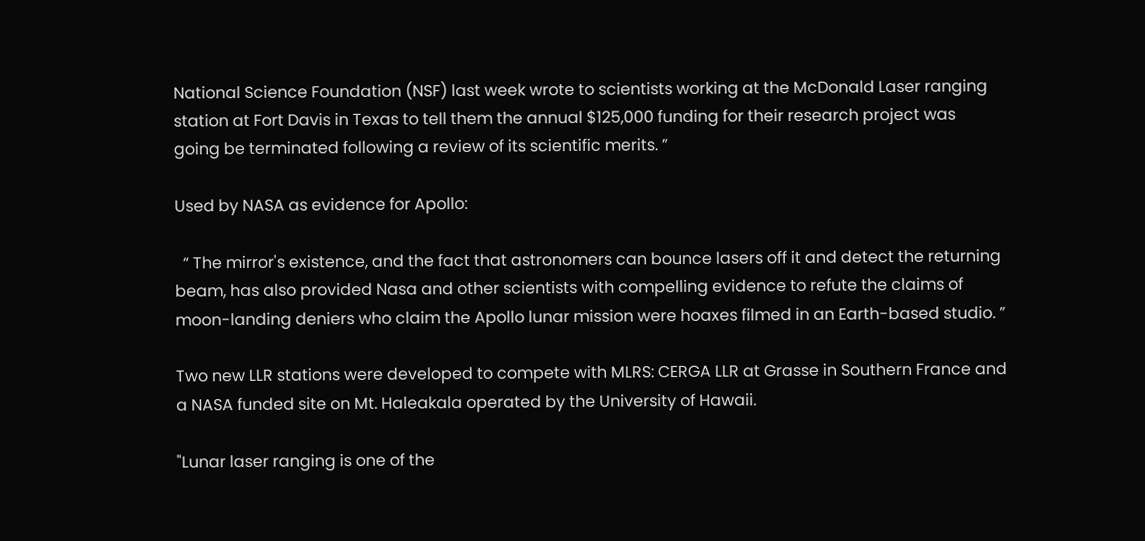National Science Foundation (NSF) last week wrote to scientists working at the McDonald Laser ranging station at Fort Davis in Texas to tell them the annual $125,000 funding for their research project was going be terminated following a review of its scientific merits. ”

Used by NASA as evidence for Apollo:

  “ The mirror's existence, and the fact that astronomers can bounce lasers off it and detect the returning beam, has also provided Nasa and other scientists with compelling evidence to refute the claims of moon-landing deniers who claim the Apollo lunar mission were hoaxes filmed in an Earth-based studio. ”

Two new LLR stations were developed to compete with MLRS: CERGA LLR at Grasse in Southern France and a NASA funded site on Mt. Haleakala operated by the University of Hawaii.

"Lunar laser ranging is one of the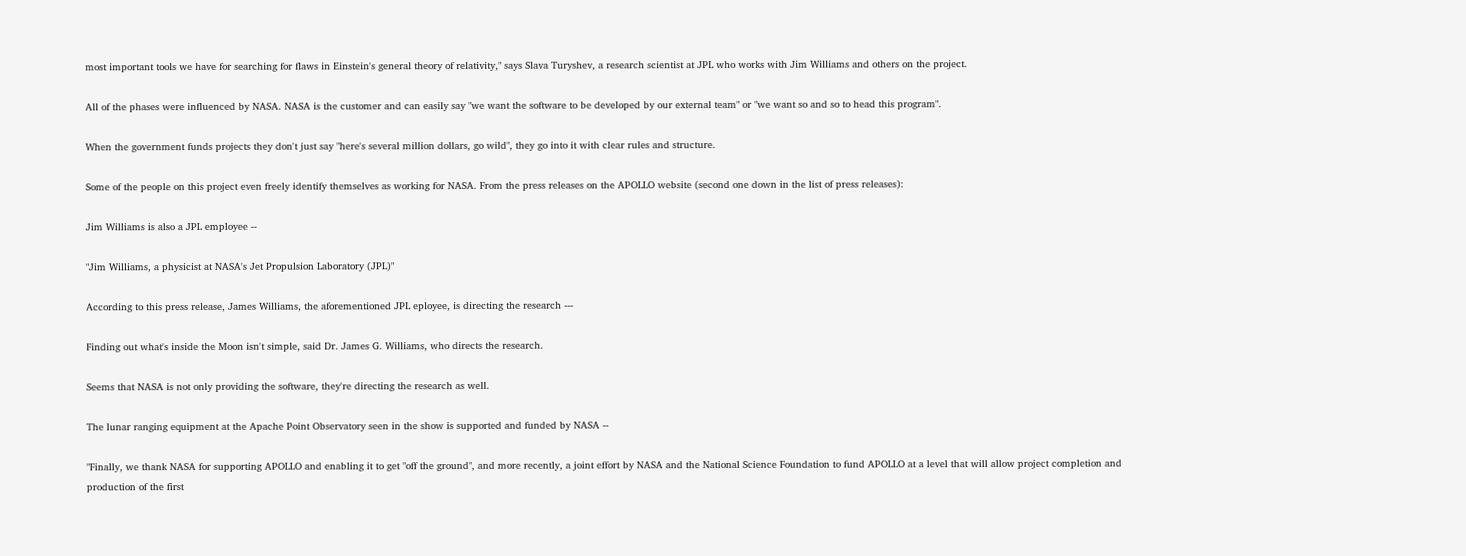most important tools we have for searching for flaws in Einstein's general theory of relativity," says Slava Turyshev, a research scientist at JPL who works with Jim Williams and others on the project.

All of the phases were influenced by NASA. NASA is the customer and can easily say "we want the software to be developed by our external team" or "we want so and so to head this program".

When the government funds projects they don't just say "here's several million dollars, go wild", they go into it with clear rules and structure.

Some of the people on this project even freely identify themselves as working for NASA. From the press releases on the APOLLO website (second one down in the list of press releases):

Jim Williams is also a JPL employee --

"Jim Williams, a physicist at NASA's Jet Propulsion Laboratory (JPL)"

According to this press release, James Williams, the aforementioned JPL eployee, is directing the research ---

Finding out what's inside the Moon isn't simple, said Dr. James G. Williams, who directs the research.

Seems that NASA is not only providing the software, they're directing the research as well.

The lunar ranging equipment at the Apache Point Observatory seen in the show is supported and funded by NASA --

"Finally, we thank NASA for supporting APOLLO and enabling it to get "off the ground", and more recently, a joint effort by NASA and the National Science Foundation to fund APOLLO at a level that will allow project completion and production of the first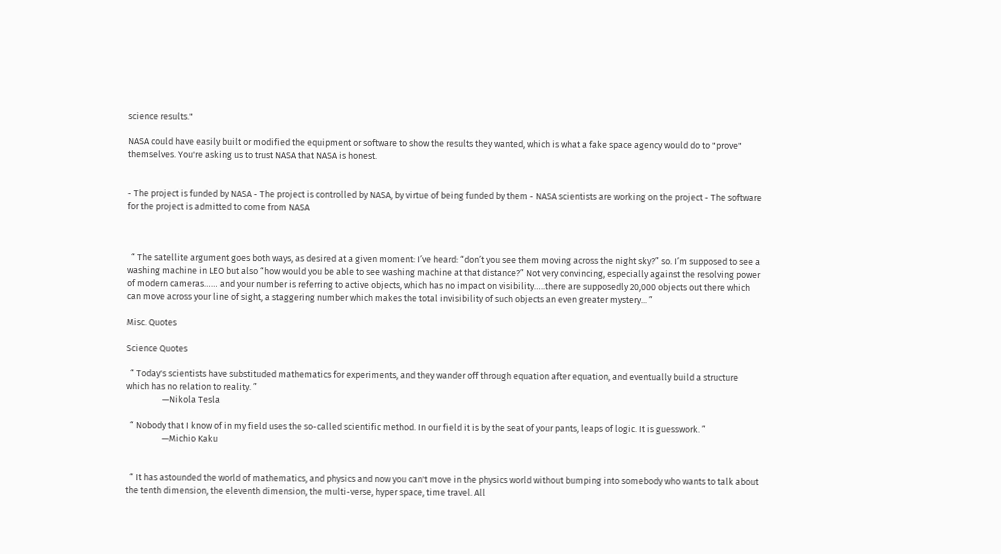science results."

NASA could have easily built or modified the equipment or software to show the results they wanted, which is what a fake space agency would do to "prove" themselves. You're asking us to trust NASA that NASA is honest.


- The project is funded by NASA - The project is controlled by NASA, by virtue of being funded by them - NASA scientists are working on the project - The software for the project is admitted to come from NASA



  “ The satellite argument goes both ways, as desired at a given moment: I’ve heard: “don’t you see them moving across the night sky?” so. I’m supposed to see a washing machine in LEO but also “how would you be able to see washing machine at that distance?” Not very convincing, especially against the resolving power of modern cameras…… and your number is referring to active objects, which has no impact on visibility…..there are supposedly 20,000 objects out there which can move across your line of sight, a staggering number which makes the total invisibility of such objects an even greater mystery... ”

Misc. Quotes

Science Quotes

  “ Today's scientists have substituded mathematics for experiments, and they wander off through equation after equation, and eventually build a structure which has no relation to reality. ”
                  —Nikola Tesla

  “ Nobody that I know of in my field uses the so-called scientific method. In our field it is by the seat of your pants, leaps of logic. It is guesswork. ”
                  —Michio Kaku


  “ It has astounded the world of mathematics, and physics and now you can't move in the physics world without bumping into somebody who wants to talk about the tenth dimension, the eleventh dimension, the multi-verse, hyper space, time travel. All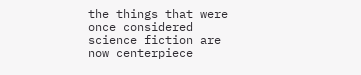the things that were once considered science fiction are now centerpiece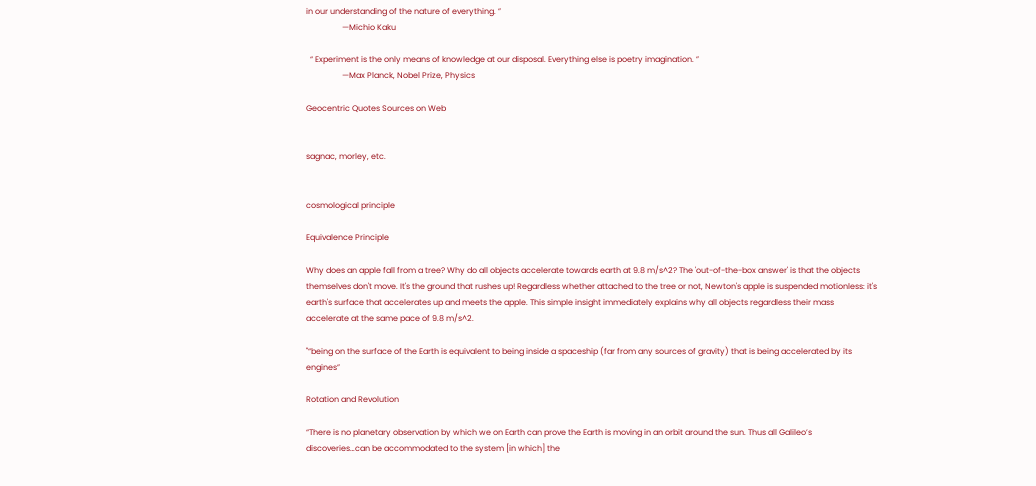in our understanding of the nature of everything. ”
                  —Michio Kaku

  “ Experiment is the only means of knowledge at our disposal. Everything else is poetry imagination. ”
                  —Max Planck, Nobel Prize, Physics

Geocentric Quotes Sources on Web


sagnac, morley, etc.


cosmological principle

Equivalence Principle

Why does an apple fall from a tree? Why do all objects accelerate towards earth at 9.8 m/s^2? The 'out-of-the-box answer' is that the objects themselves don't move. It's the ground that rushes up! Regardless whether attached to the tree or not, Newton's apple is suspended motionless: it's earth's surface that accelerates up and meets the apple. This simple insight immediately explains why all objects regardless their mass accelerate at the same pace of 9.8 m/s^2.

"“being on the surface of the Earth is equivalent to being inside a spaceship (far from any sources of gravity) that is being accelerated by its engines”

Rotation and Revolution

“There is no planetary observation by which we on Earth can prove the Earth is moving in an orbit around the sun. Thus all Galileo’s discoveries…can be accommodated to the system [in which] the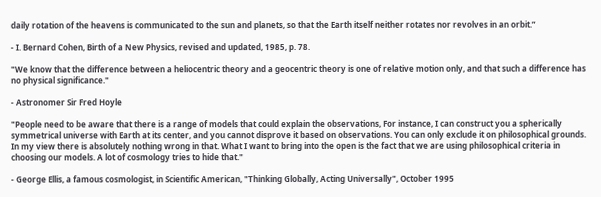daily rotation of the heavens is communicated to the sun and planets, so that the Earth itself neither rotates nor revolves in an orbit.”

- I. Bernard Cohen, Birth of a New Physics, revised and updated, 1985, p. 78.

"We know that the difference between a heliocentric theory and a geocentric theory is one of relative motion only, and that such a difference has no physical significance."

- Astronomer Sir Fred Hoyle

"People need to be aware that there is a range of models that could explain the observations, For instance, I can construct you a spherically symmetrical universe with Earth at its center, and you cannot disprove it based on observations. You can only exclude it on philosophical grounds. In my view there is absolutely nothing wrong in that. What I want to bring into the open is the fact that we are using philosophical criteria in choosing our models. A lot of cosmology tries to hide that."

- George Ellis, a famous cosmologist, in Scientific American, "Thinking Globally, Acting Universally", October 1995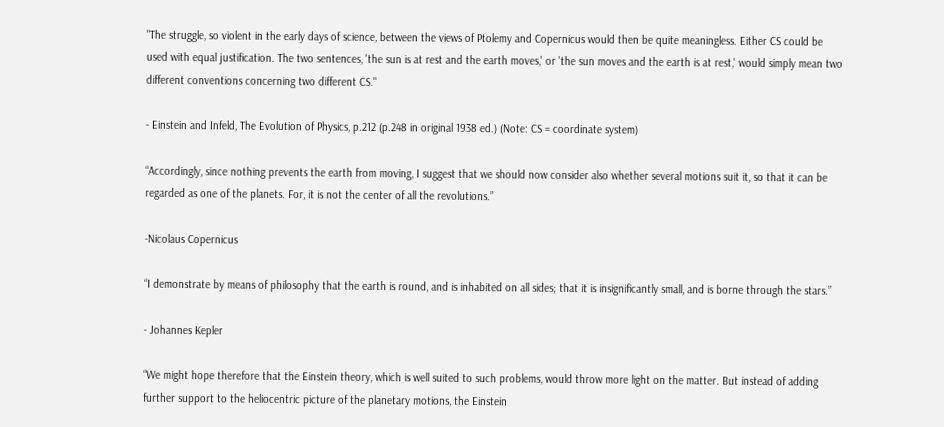"The struggle, so violent in the early days of science, between the views of Ptolemy and Copernicus would then be quite meaningless. Either CS could be used with equal justification. The two sentences, 'the sun is at rest and the earth moves,' or 'the sun moves and the earth is at rest,' would simply mean two different conventions concerning two different CS."

- Einstein and Infeld, The Evolution of Physics, p.212 (p.248 in original 1938 ed.) (Note: CS = coordinate system)

“Accordingly, since nothing prevents the earth from moving, I suggest that we should now consider also whether several motions suit it, so that it can be regarded as one of the planets. For, it is not the center of all the revolutions.”

-Nicolaus Copernicus

“I demonstrate by means of philosophy that the earth is round, and is inhabited on all sides; that it is insignificantly small, and is borne through the stars.”

- Johannes Kepler

“We might hope therefore that the Einstein theory, which is well suited to such problems, would throw more light on the matter. But instead of adding further support to the heliocentric picture of the planetary motions, the Einstein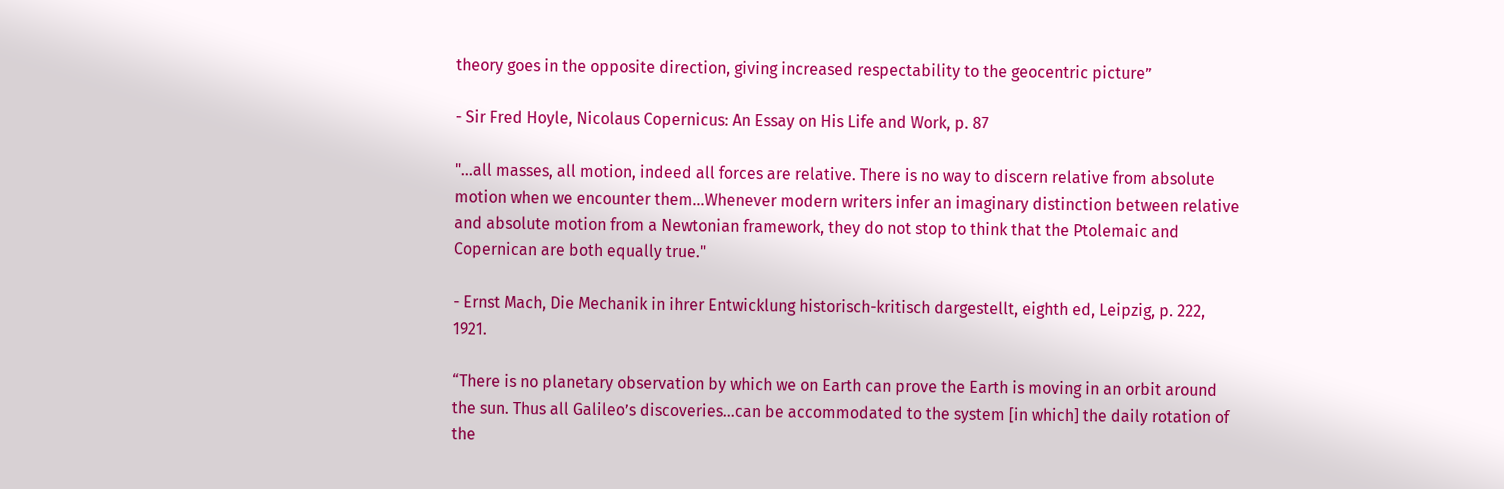theory goes in the opposite direction, giving increased respectability to the geocentric picture”

- Sir Fred Hoyle, Nicolaus Copernicus: An Essay on His Life and Work, p. 87

"...all masses, all motion, indeed all forces are relative. There is no way to discern relative from absolute motion when we encounter them...Whenever modern writers infer an imaginary distinction between relative and absolute motion from a Newtonian framework, they do not stop to think that the Ptolemaic and Copernican are both equally true."

- Ernst Mach, Die Mechanik in ihrer Entwicklung historisch-kritisch dargestellt, eighth ed, Leipzig, p. 222, 1921.

“There is no planetary observation by which we on Earth can prove the Earth is moving in an orbit around the sun. Thus all Galileo’s discoveries…can be accommodated to the system [in which] the daily rotation of the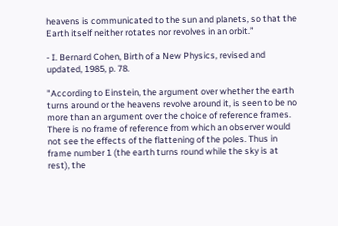heavens is communicated to the sun and planets, so that the Earth itself neither rotates nor revolves in an orbit.”

- I. Bernard Cohen, Birth of a New Physics, revised and updated, 1985, p. 78.

"According to Einstein, the argument over whether the earth turns around or the heavens revolve around it, is seen to be no more than an argument over the choice of reference frames. There is no frame of reference from which an observer would not see the effects of the flattening of the poles. Thus in frame number 1 (the earth turns round while the sky is at rest), the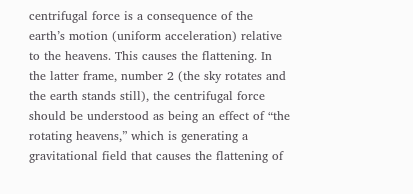centrifugal force is a consequence of the earth’s motion (uniform acceleration) relative to the heavens. This causes the flattening. In the latter frame, number 2 (the sky rotates and the earth stands still), the centrifugal force should be understood as being an effect of “the rotating heavens,” which is generating a gravitational field that causes the flattening of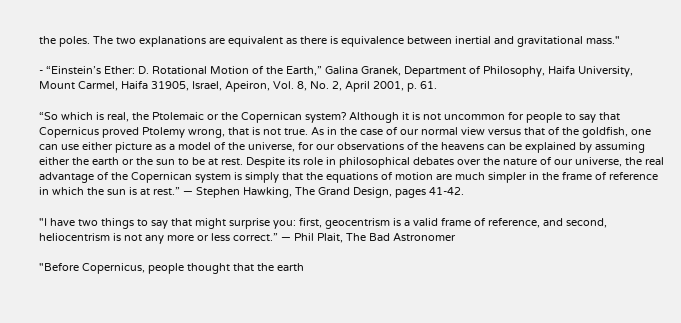the poles. The two explanations are equivalent as there is equivalence between inertial and gravitational mass."

- “Einstein’s Ether: D. Rotational Motion of the Earth,” Galina Granek, Department of Philosophy, Haifa University, Mount Carmel, Haifa 31905, Israel, Apeiron, Vol. 8, No. 2, April 2001, p. 61.

“So which is real, the Ptolemaic or the Copernican system? Although it is not uncommon for people to say that Copernicus proved Ptolemy wrong, that is not true. As in the case of our normal view versus that of the goldfish, one can use either picture as a model of the universe, for our observations of the heavens can be explained by assuming either the earth or the sun to be at rest. Despite its role in philosophical debates over the nature of our universe, the real advantage of the Copernican system is simply that the equations of motion are much simpler in the frame of reference in which the sun is at rest.” — Stephen Hawking, The Grand Design, pages 41-42.

"I have two things to say that might surprise you: first, geocentrism is a valid frame of reference, and second, heliocentrism is not any more or less correct.” — Phil Plait, The Bad Astronomer

"Before Copernicus, people thought that the earth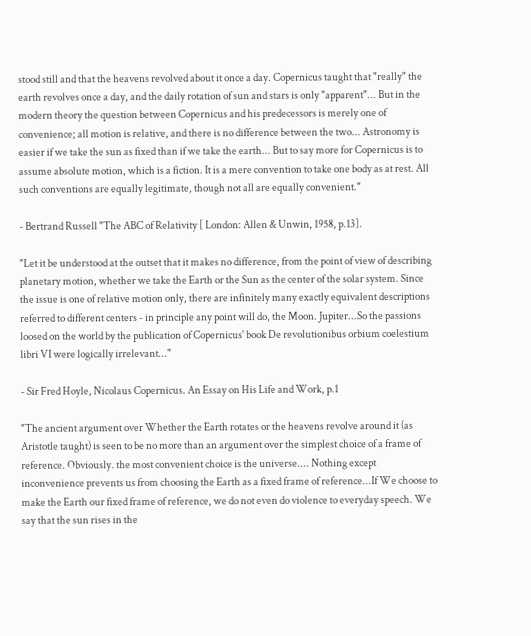stood still and that the heavens revolved about it once a day. Copernicus taught that "really" the earth revolves once a day, and the daily rotation of sun and stars is only "apparent"... But in the modern theory the question between Copernicus and his predecessors is merely one of convenience; all motion is relative, and there is no difference between the two... Astronomy is easier if we take the sun as fixed than if we take the earth... But to say more for Copernicus is to assume absolute motion, which is a fiction. It is a mere convention to take one body as at rest. All such conventions are equally legitimate, though not all are equally convenient."

- Bertrand Russell "The ABC of Relativity [ London: Allen & Unwin, 1958, p.13].

"Let it be understood at the outset that it makes no difference, from the point of view of describing planetary motion, whether we take the Earth or the Sun as the center of the solar system. Since the issue is one of relative motion only, there are infinitely many exactly equivalent descriptions referred to different centers - in principle any point will do, the Moon. Jupiter...So the passions loosed on the world by the publication of Copernicus' book De revolutionibus orbium coelestium libri VI were logically irrelevant..."

- Sir Fred Hoyle, Nicolaus Copernicus. An Essay on His Life and Work, p.1

"The ancient argument over Whether the Earth rotates or the heavens revolve around it (as Aristotle taught) is seen to be no more than an argument over the simplest choice of a frame of reference. Obviously. the most convenient choice is the universe.... Nothing except inconvenience prevents us from choosing the Earth as a fixed frame of reference...If We choose to make the Earth our fixed frame of reference, we do not even do violence to everyday speech. We say that the sun rises in the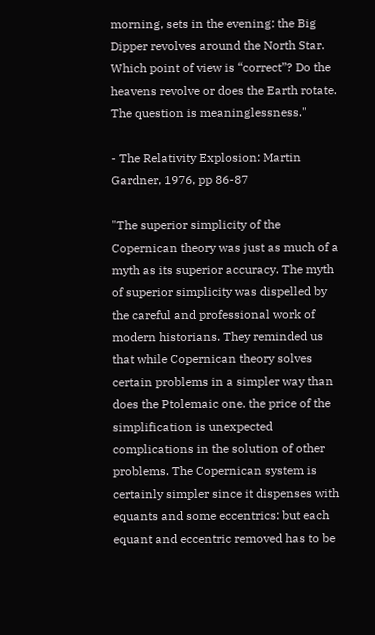morning, sets in the evening: the Big Dipper revolves around the North Star. Which point of view is “correct”? Do the heavens revolve or does the Earth rotate. The question is meaninglessness."

- The Relativity Explosion: Martin Gardner, 1976, pp 86-87

"The superior simplicity of the Copernican theory was just as much of a myth as its superior accuracy. The myth of superior simplicity was dispelled by the careful and professional work of modern historians. They reminded us that while Copernican theory solves certain problems in a simpler way than does the Ptolemaic one. the price of the simplification is unexpected complications in the solution of other problems. The Copernican system is certainly simpler since it dispenses with equants and some eccentrics: but each equant and eccentric removed has to be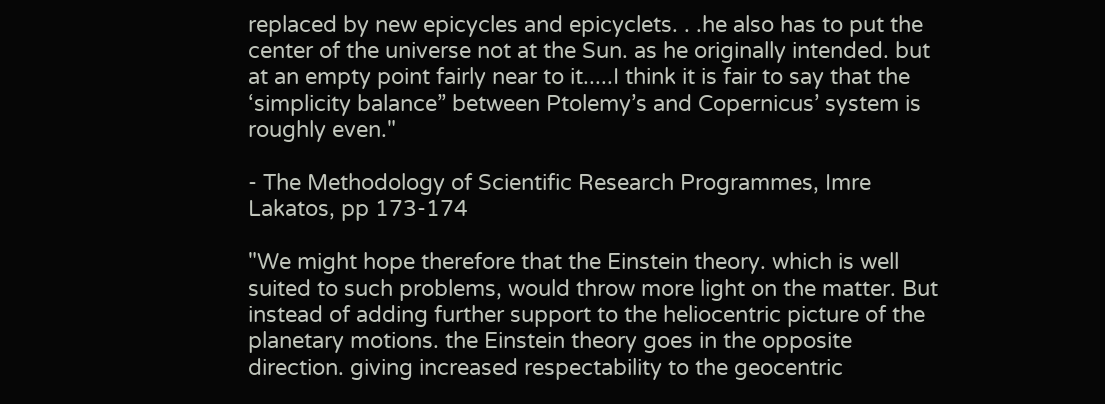replaced by new epicycles and epicyclets. . .he also has to put the center of the universe not at the Sun. as he originally intended. but at an empty point fairly near to it.....I think it is fair to say that the ‘simplicity balance” between Ptolemy’s and Copernicus’ system is roughly even."

- The Methodology of Scientific Research Programmes, Imre Lakatos, pp 173-174

"We might hope therefore that the Einstein theory. which is well suited to such problems, would throw more light on the matter. But instead of adding further support to the heliocentric picture of the planetary motions. the Einstein theory goes in the opposite direction. giving increased respectability to the geocentric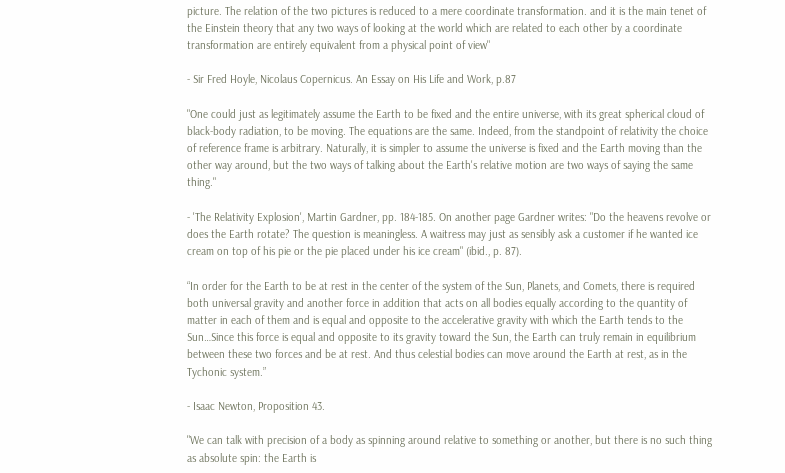picture. The relation of the two pictures is reduced to a mere coordinate transformation. and it is the main tenet of the Einstein theory that any two ways of looking at the world which are related to each other by a coordinate transformation are entirely equivalent from a physical point of view"

- Sir Fred Hoyle, Nicolaus Copernicus. An Essay on His Life and Work, p.87

"One could just as legitimately assume the Earth to be fixed and the entire universe, with its great spherical cloud of black-body radiation, to be moving. The equations are the same. Indeed, from the standpoint of relativity the choice of reference frame is arbitrary. Naturally, it is simpler to assume the universe is fixed and the Earth moving than the other way around, but the two ways of talking about the Earth's relative motion are two ways of saying the same thing."

- 'The Relativity Explosion', Martin Gardner, pp. 184-185. On another page Gardner writes: "Do the heavens revolve or does the Earth rotate? The question is meaningless. A waitress may just as sensibly ask a customer if he wanted ice cream on top of his pie or the pie placed under his ice cream" (ibid., p. 87).

“In order for the Earth to be at rest in the center of the system of the Sun, Planets, and Comets, there is required both universal gravity and another force in addition that acts on all bodies equally according to the quantity of matter in each of them and is equal and opposite to the accelerative gravity with which the Earth tends to the Sun…Since this force is equal and opposite to its gravity toward the Sun, the Earth can truly remain in equilibrium between these two forces and be at rest. And thus celestial bodies can move around the Earth at rest, as in the Tychonic system.”

- Isaac Newton, Proposition 43.

"We can talk with precision of a body as spinning around relative to something or another, but there is no such thing as absolute spin: the Earth is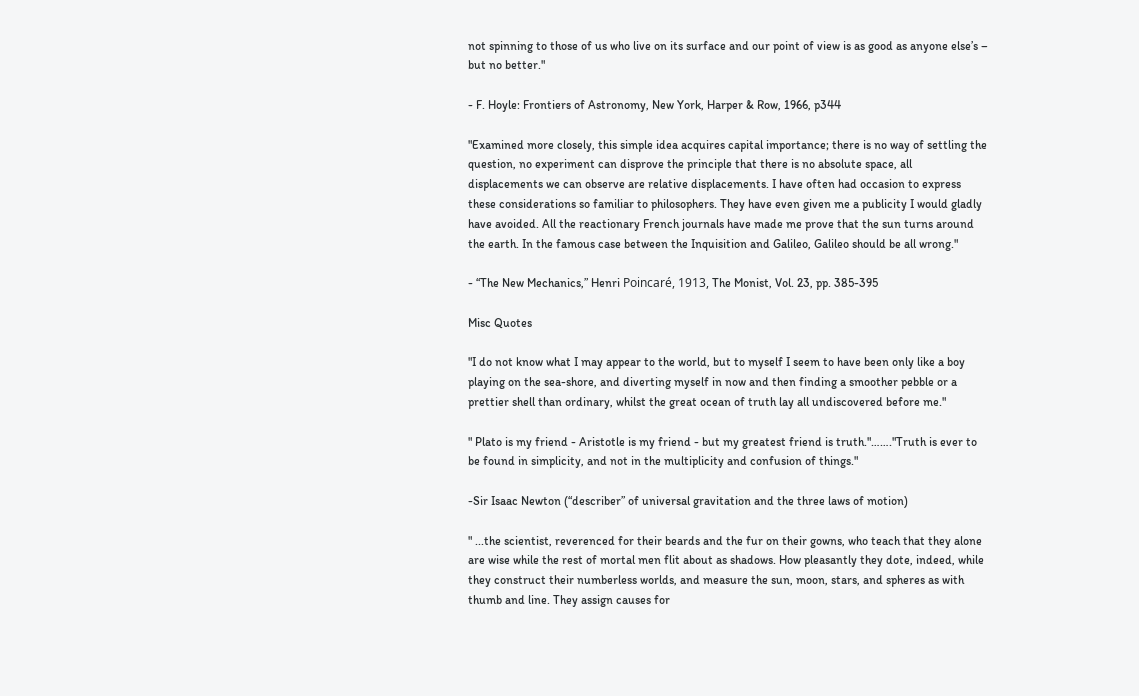not spinning to those of us who live on its surface and our point of view is as good as anyone else’s – but no better."

- F. Hoyle: Frontiers of Astronomy, New York, Harper & Row, 1966, p344

"Examined more closely, this simple idea acquires capital importance; there is no way of settling the question, no experiment can disprove the principle that there is no absolute space, all displacements we can observe are relative displacements. I have often had occasion to express these considerations so familiar to philosophers. They have even given me a publicity I would gladly have avoided. All the reactionary French journals have made me prove that the sun turns around the earth. In the famous case between the Inquisition and Galileo, Galileo should be all wrong."

- “The New Mechanics,” Henri Poincaré, 1913, The Monist, Vol. 23, pp. 385-395

Misc Quotes

"I do not know what I may appear to the world, but to myself I seem to have been only like a boy playing on the sea-shore, and diverting myself in now and then finding a smoother pebble or a prettier shell than ordinary, whilst the great ocean of truth lay all undiscovered before me."

" Plato is my friend - Aristotle is my friend - but my greatest friend is truth."……."Truth is ever to be found in simplicity, and not in the multiplicity and confusion of things."

-Sir Isaac Newton (“describer” of universal gravitation and the three laws of motion)

" ...the scientist, reverenced for their beards and the fur on their gowns, who teach that they alone are wise while the rest of mortal men flit about as shadows. How pleasantly they dote, indeed, while they construct their numberless worlds, and measure the sun, moon, stars, and spheres as with thumb and line. They assign causes for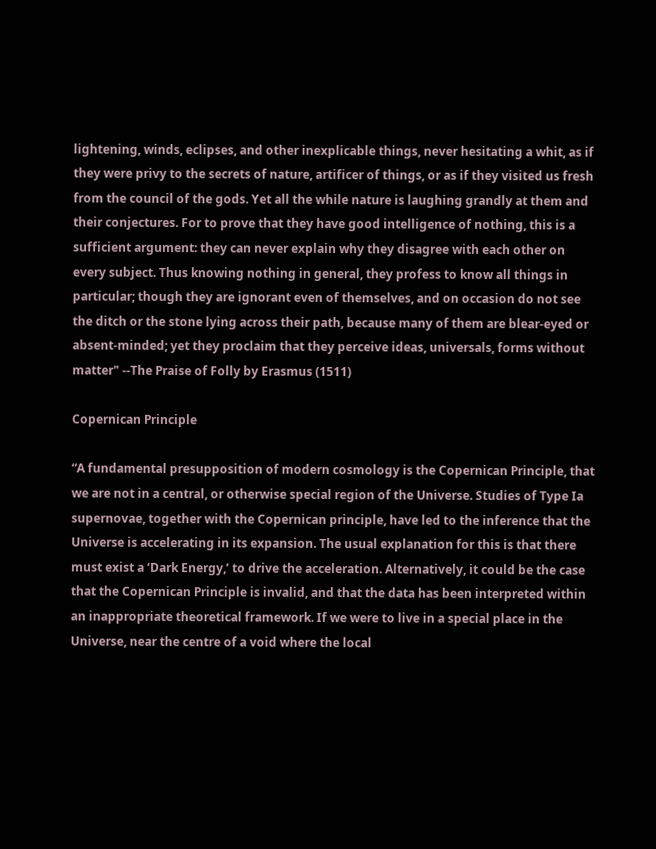lightening, winds, eclipses, and other inexplicable things, never hesitating a whit, as if they were privy to the secrets of nature, artificer of things, or as if they visited us fresh from the council of the gods. Yet all the while nature is laughing grandly at them and their conjectures. For to prove that they have good intelligence of nothing, this is a sufficient argument: they can never explain why they disagree with each other on every subject. Thus knowing nothing in general, they profess to know all things in particular; though they are ignorant even of themselves, and on occasion do not see the ditch or the stone lying across their path, because many of them are blear-eyed or absent-minded; yet they proclaim that they perceive ideas, universals, forms without matter" --The Praise of Folly by Erasmus (1511)

Copernican Principle

“A fundamental presupposition of modern cosmology is the Copernican Principle, that we are not in a central, or otherwise special region of the Universe. Studies of Type Ia supernovae, together with the Copernican principle, have led to the inference that the Universe is accelerating in its expansion. The usual explanation for this is that there must exist a ‘Dark Energy,’ to drive the acceleration. Alternatively, it could be the case that the Copernican Principle is invalid, and that the data has been interpreted within an inappropriate theoretical framework. If we were to live in a special place in the Universe, near the centre of a void where the local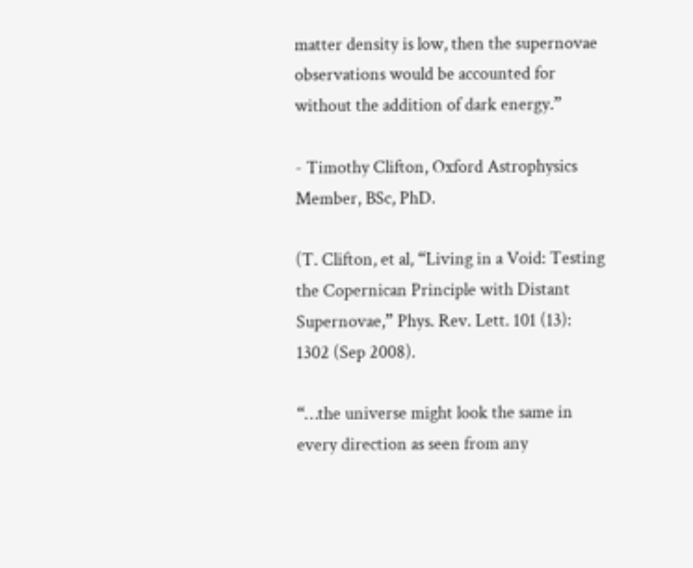matter density is low, then the supernovae observations would be accounted for without the addition of dark energy.”

- Timothy Clifton, Oxford Astrophysics Member, BSc, PhD.

(T. Clifton, et al, “Living in a Void: Testing the Copernican Principle with Distant Supernovae,” Phys. Rev. Lett. 101 (13): 1302 (Sep 2008).

“…the universe might look the same in every direction as seen from any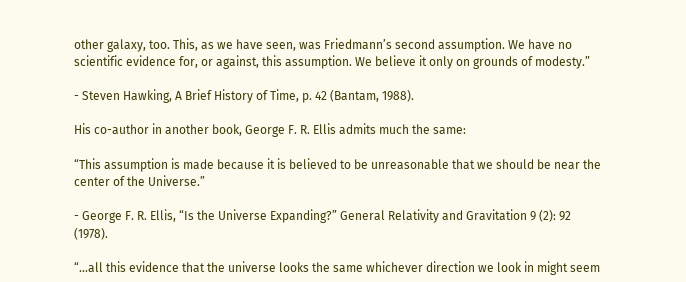other galaxy, too. This, as we have seen, was Friedmann’s second assumption. We have no scientific evidence for, or against, this assumption. We believe it only on grounds of modesty.”

- Steven Hawking, A Brief History of Time, p. 42 (Bantam, 1988).

His co-author in another book, George F. R. Ellis admits much the same:

“This assumption is made because it is believed to be unreasonable that we should be near the center of the Universe.”

- George F. R. Ellis, “Is the Universe Expanding?” General Relativity and Gravitation 9 (2): 92 (1978).

“...all this evidence that the universe looks the same whichever direction we look in might seem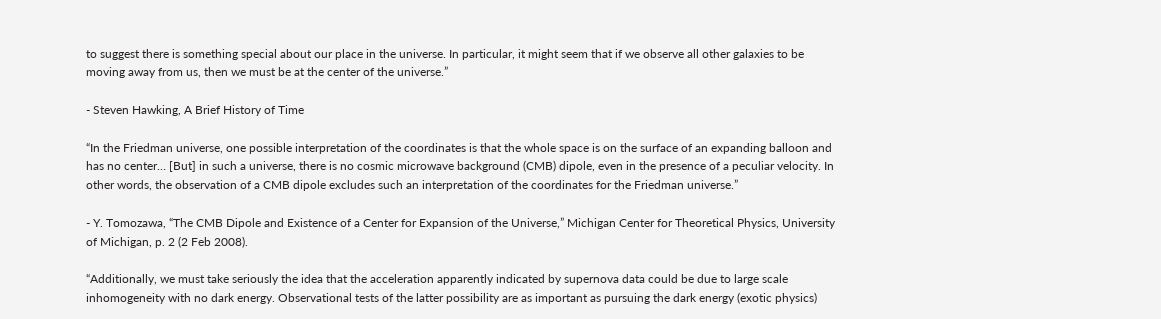to suggest there is something special about our place in the universe. In particular, it might seem that if we observe all other galaxies to be moving away from us, then we must be at the center of the universe.”

- Steven Hawking, A Brief History of Time

“In the Friedman universe, one possible interpretation of the coordinates is that the whole space is on the surface of an expanding balloon and has no center… [But] in such a universe, there is no cosmic microwave background (CMB) dipole, even in the presence of a peculiar velocity. In other words, the observation of a CMB dipole excludes such an interpretation of the coordinates for the Friedman universe.”

- Y. Tomozawa, “The CMB Dipole and Existence of a Center for Expansion of the Universe,” Michigan Center for Theoretical Physics, University of Michigan, p. 2 (2 Feb 2008).

“Additionally, we must take seriously the idea that the acceleration apparently indicated by supernova data could be due to large scale inhomogeneity with no dark energy. Observational tests of the latter possibility are as important as pursuing the dark energy (exotic physics)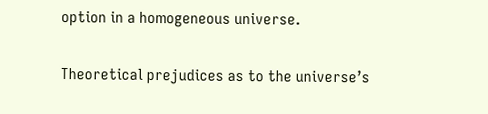option in a homogeneous universe.

Theoretical prejudices as to the universe’s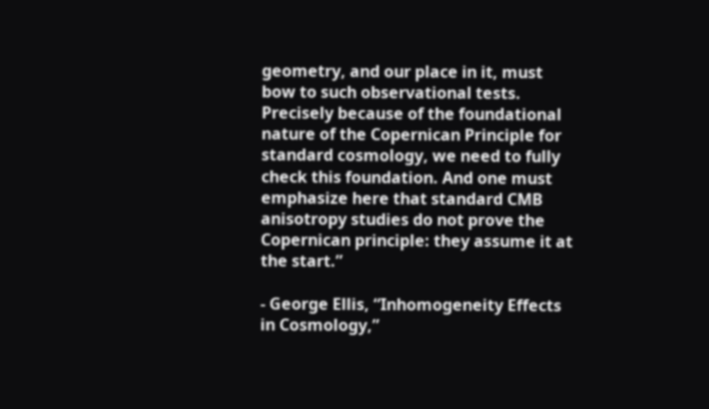geometry, and our place in it, must bow to such observational tests. Precisely because of the foundational nature of the Copernican Principle for standard cosmology, we need to fully check this foundation. And one must emphasize here that standard CMB anisotropy studies do not prove the Copernican principle: they assume it at the start.”

- George Ellis, “Inhomogeneity Effects in Cosmology,”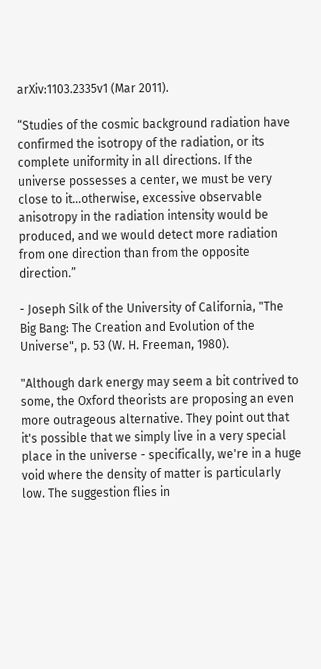arXiv:1103.2335v1 (Mar 2011).

“Studies of the cosmic background radiation have confirmed the isotropy of the radiation, or its complete uniformity in all directions. If the universe possesses a center, we must be very close to it…otherwise, excessive observable anisotropy in the radiation intensity would be produced, and we would detect more radiation from one direction than from the opposite direction.”

- Joseph Silk of the University of California, "The Big Bang: The Creation and Evolution of the Universe", p. 53 (W. H. Freeman, 1980).

"Although dark energy may seem a bit contrived to some, the Oxford theorists are proposing an even more outrageous alternative. They point out that it's possible that we simply live in a very special place in the universe - specifically, we're in a huge void where the density of matter is particularly low. The suggestion flies in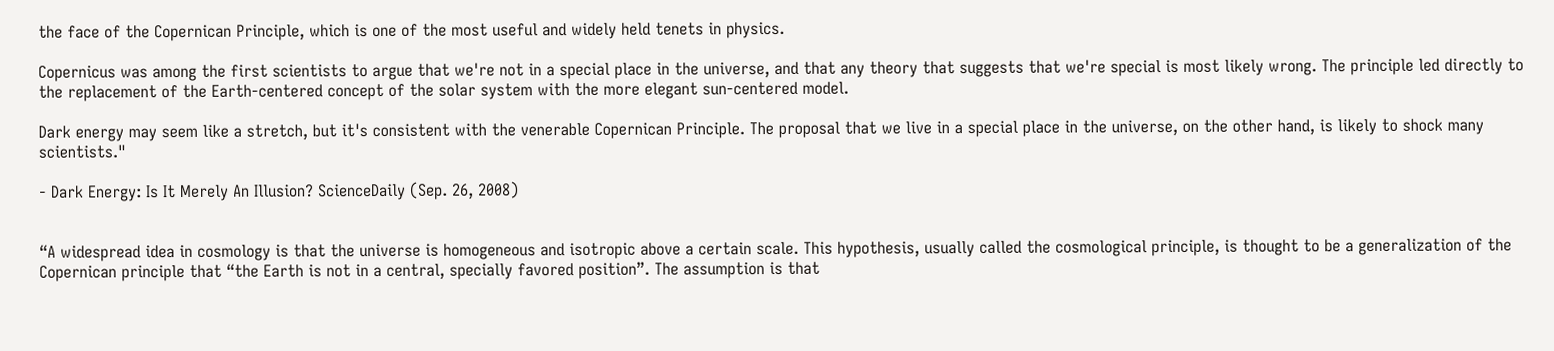the face of the Copernican Principle, which is one of the most useful and widely held tenets in physics.

Copernicus was among the first scientists to argue that we're not in a special place in the universe, and that any theory that suggests that we're special is most likely wrong. The principle led directly to the replacement of the Earth-centered concept of the solar system with the more elegant sun-centered model.

Dark energy may seem like a stretch, but it's consistent with the venerable Copernican Principle. The proposal that we live in a special place in the universe, on the other hand, is likely to shock many scientists."

- Dark Energy: Is It Merely An Illusion? ScienceDaily (Sep. 26, 2008)


“A widespread idea in cosmology is that the universe is homogeneous and isotropic above a certain scale. This hypothesis, usually called the cosmological principle, is thought to be a generalization of the Copernican principle that “the Earth is not in a central, specially favored position”. The assumption is that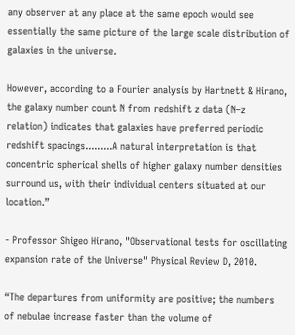any observer at any place at the same epoch would see essentially the same picture of the large scale distribution of galaxies in the universe.

However, according to a Fourier analysis by Hartnett & Hirano, the galaxy number count N from redshift z data (N–z relation) indicates that galaxies have preferred periodic redshift spacings.........A natural interpretation is that concentric spherical shells of higher galaxy number densities surround us, with their individual centers situated at our location.”

- Professor Shigeo Hirano, "Observational tests for oscillating expansion rate of the Universe" Physical Review D, 2010.

“The departures from uniformity are positive; the numbers of nebulae increase faster than the volume of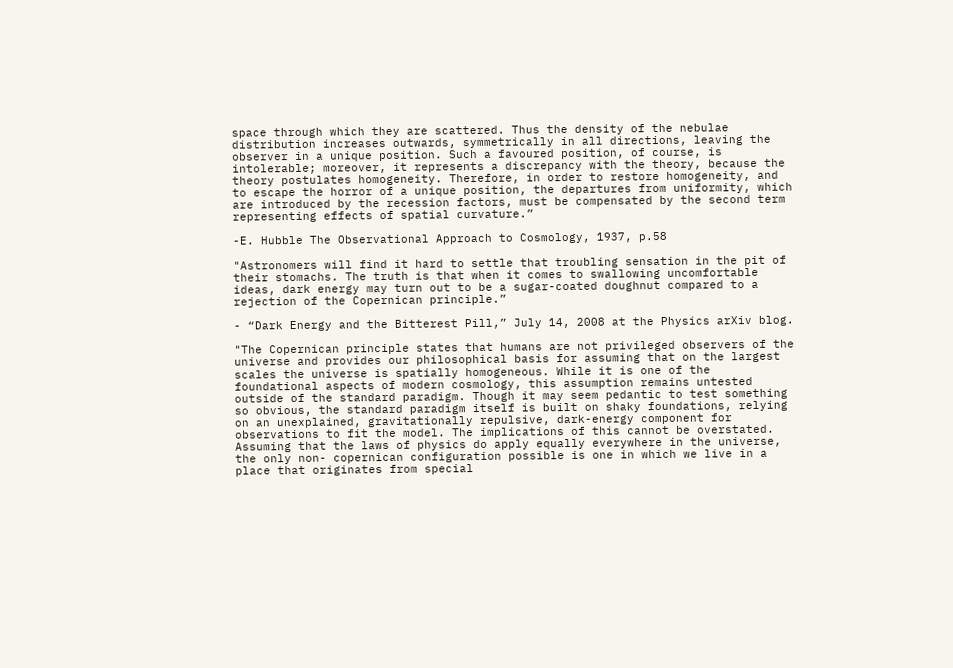space through which they are scattered. Thus the density of the nebulae distribution increases outwards, symmetrically in all directions, leaving the observer in a unique position. Such a favoured position, of course, is intolerable; moreover, it represents a discrepancy with the theory, because the theory postulates homogeneity. Therefore, in order to restore homogeneity, and to escape the horror of a unique position, the departures from uniformity, which are introduced by the recession factors, must be compensated by the second term representing effects of spatial curvature.”

-E. Hubble The Observational Approach to Cosmology, 1937, p.58

"Astronomers will find it hard to settle that troubling sensation in the pit of their stomachs. The truth is that when it comes to swallowing uncomfortable ideas, dark energy may turn out to be a sugar-coated doughnut compared to a rejection of the Copernican principle.”

- “Dark Energy and the Bitterest Pill,” July 14, 2008 at the Physics arXiv blog.

"The Copernican principle states that humans are not privileged observers of the universe and provides our philosophical basis for assuming that on the largest scales the universe is spatially homogeneous. While it is one of the foundational aspects of modern cosmology, this assumption remains untested outside of the standard paradigm. Though it may seem pedantic to test something so obvious, the standard paradigm itself is built on shaky foundations, relying on an unexplained, gravitationally repulsive, dark-energy component for observations to fit the model. The implications of this cannot be overstated. Assuming that the laws of physics do apply equally everywhere in the universe, the only non- copernican configuration possible is one in which we live in a place that originates from special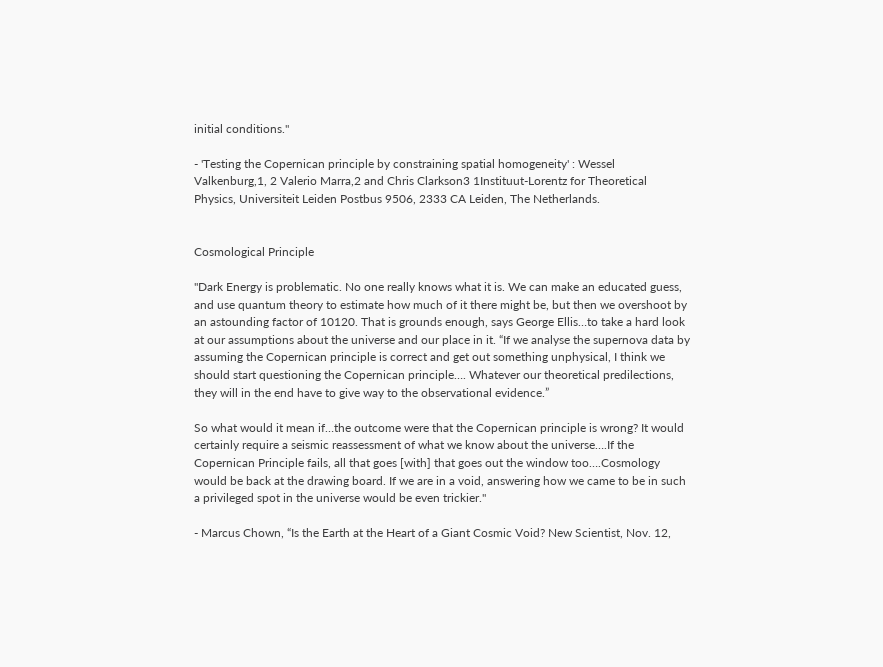initial conditions."

- 'Testing the Copernican principle by constraining spatial homogeneity' : Wessel Valkenburg,1, 2 Valerio Marra,2 and Chris Clarkson3 1Instituut-Lorentz for Theoretical Physics, Universiteit Leiden Postbus 9506, 2333 CA Leiden, The Netherlands.


Cosmological Principle

"Dark Energy is problematic. No one really knows what it is. We can make an educated guess, and use quantum theory to estimate how much of it there might be, but then we overshoot by an astounding factor of 10120. That is grounds enough, says George Ellis…to take a hard look at our assumptions about the universe and our place in it. “If we analyse the supernova data by assuming the Copernican principle is correct and get out something unphysical, I think we should start questioning the Copernican principle…. Whatever our theoretical predilections, they will in the end have to give way to the observational evidence.”

So what would it mean if…the outcome were that the Copernican principle is wrong? It would certainly require a seismic reassessment of what we know about the universe….If the Copernican Principle fails, all that goes [with] that goes out the window too….Cosmology would be back at the drawing board. If we are in a void, answering how we came to be in such a privileged spot in the universe would be even trickier."

- Marcus Chown, “Is the Earth at the Heart of a Giant Cosmic Void? New Scientist, Nov. 12,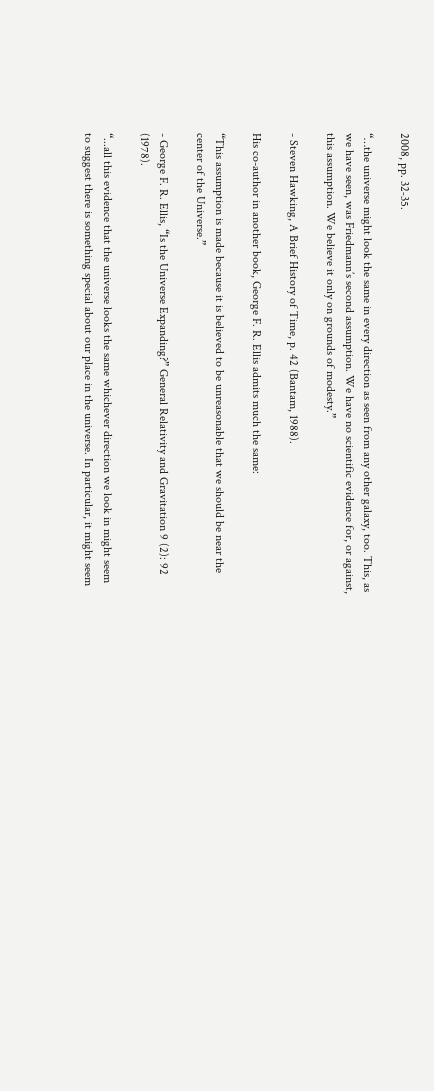2008, pp. 32‐35.

“…the universe might look the same in every direction as seen from any other galaxy, too. This, as we have seen, was Friedmann’s second assumption. We have no scientific evidence for, or against, this assumption. We believe it only on grounds of modesty.”

- Steven Hawking, A Brief History of Time, p. 42 (Bantam, 1988).

His co-author in another book, George F. R. Ellis admits much the same:

“This assumption is made because it is believed to be unreasonable that we should be near the center of the Universe.”

- George F. R. Ellis, “Is the Universe Expanding?” General Relativity and Gravitation 9 (2): 92 (1978).

“...all this evidence that the universe looks the same whichever direction we look in might seem to suggest there is something special about our place in the universe. In particular, it might seem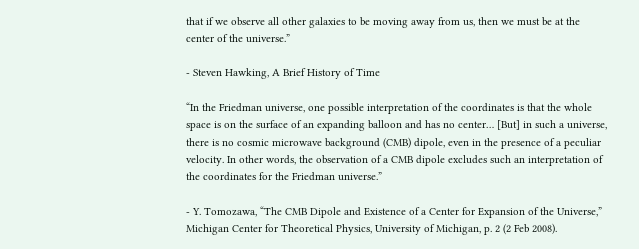that if we observe all other galaxies to be moving away from us, then we must be at the center of the universe.”

- Steven Hawking, A Brief History of Time

“In the Friedman universe, one possible interpretation of the coordinates is that the whole space is on the surface of an expanding balloon and has no center… [But] in such a universe, there is no cosmic microwave background (CMB) dipole, even in the presence of a peculiar velocity. In other words, the observation of a CMB dipole excludes such an interpretation of the coordinates for the Friedman universe.”

- Y. Tomozawa, “The CMB Dipole and Existence of a Center for Expansion of the Universe,” Michigan Center for Theoretical Physics, University of Michigan, p. 2 (2 Feb 2008).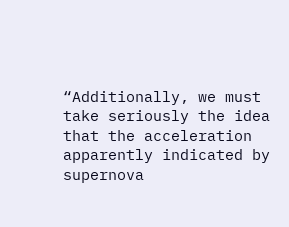“Additionally, we must take seriously the idea that the acceleration apparently indicated by supernova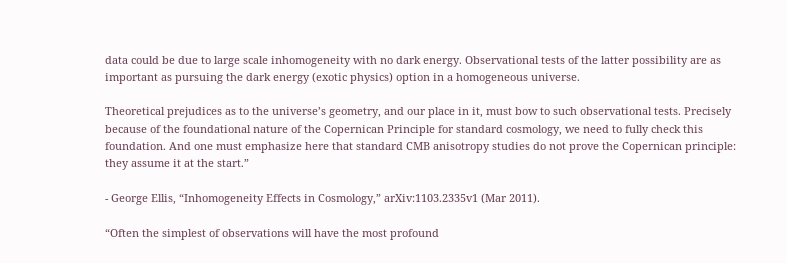data could be due to large scale inhomogeneity with no dark energy. Observational tests of the latter possibility are as important as pursuing the dark energy (exotic physics) option in a homogeneous universe.

Theoretical prejudices as to the universe’s geometry, and our place in it, must bow to such observational tests. Precisely because of the foundational nature of the Copernican Principle for standard cosmology, we need to fully check this foundation. And one must emphasize here that standard CMB anisotropy studies do not prove the Copernican principle: they assume it at the start.”

- George Ellis, “Inhomogeneity Effects in Cosmology,” arXiv:1103.2335v1 (Mar 2011).

“Often the simplest of observations will have the most profound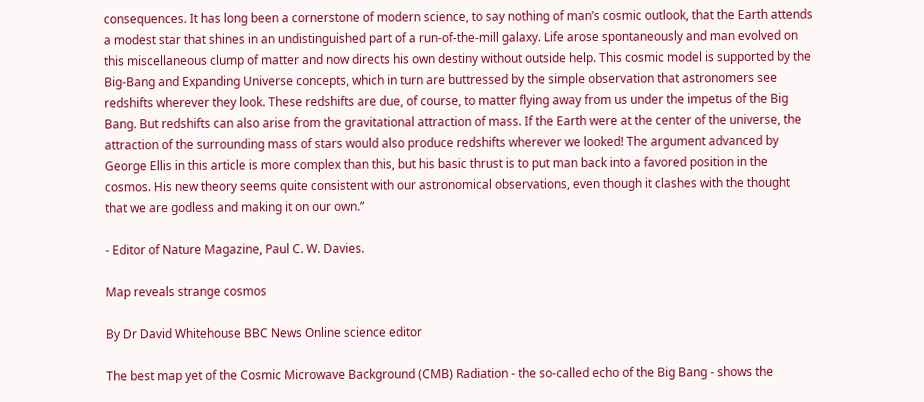consequences. It has long been a cornerstone of modern science, to say nothing of man’s cosmic outlook, that the Earth attends a modest star that shines in an undistinguished part of a run-of-the-mill galaxy. Life arose spontaneously and man evolved on this miscellaneous clump of matter and now directs his own destiny without outside help. This cosmic model is supported by the Big-Bang and Expanding Universe concepts, which in turn are buttressed by the simple observation that astronomers see redshifts wherever they look. These redshifts are due, of course, to matter flying away from us under the impetus of the Big Bang. But redshifts can also arise from the gravitational attraction of mass. If the Earth were at the center of the universe, the attraction of the surrounding mass of stars would also produce redshifts wherever we looked! The argument advanced by George Ellis in this article is more complex than this, but his basic thrust is to put man back into a favored position in the cosmos. His new theory seems quite consistent with our astronomical observations, even though it clashes with the thought that we are godless and making it on our own.”

- Editor of Nature Magazine, Paul C. W. Davies.

Map reveals strange cosmos

By Dr David Whitehouse BBC News Online science editor

The best map yet of the Cosmic Microwave Background (CMB) Radiation - the so-called echo of the Big Bang - shows the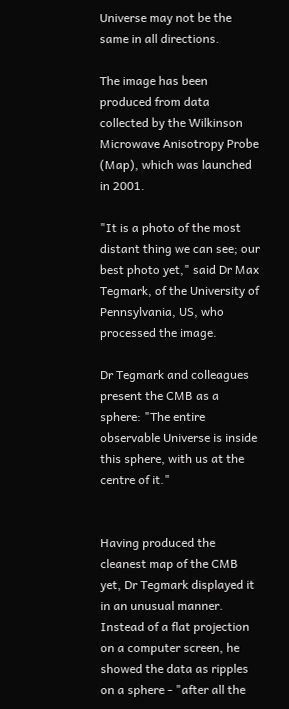Universe may not be the same in all directions.

The image has been produced from data collected by the Wilkinson Microwave Anisotropy Probe (Map), which was launched in 2001.

"It is a photo of the most distant thing we can see; our best photo yet," said Dr Max Tegmark, of the University of Pennsylvania, US, who processed the image.

Dr Tegmark and colleagues present the CMB as a sphere: "The entire observable Universe is inside this sphere, with us at the centre of it."


Having produced the cleanest map of the CMB yet, Dr Tegmark displayed it in an unusual manner. Instead of a flat projection on a computer screen, he showed the data as ripples on a sphere - "after all the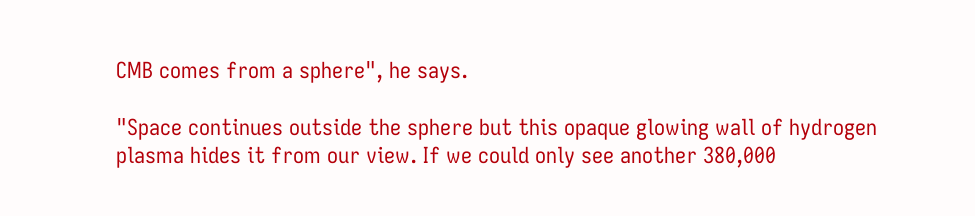CMB comes from a sphere", he says.

"Space continues outside the sphere but this opaque glowing wall of hydrogen plasma hides it from our view. If we could only see another 380,000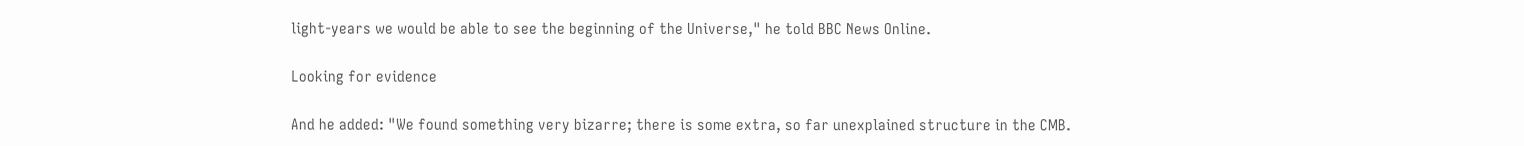light-years we would be able to see the beginning of the Universe," he told BBC News Online.

Looking for evidence

And he added: "We found something very bizarre; there is some extra, so far unexplained structure in the CMB.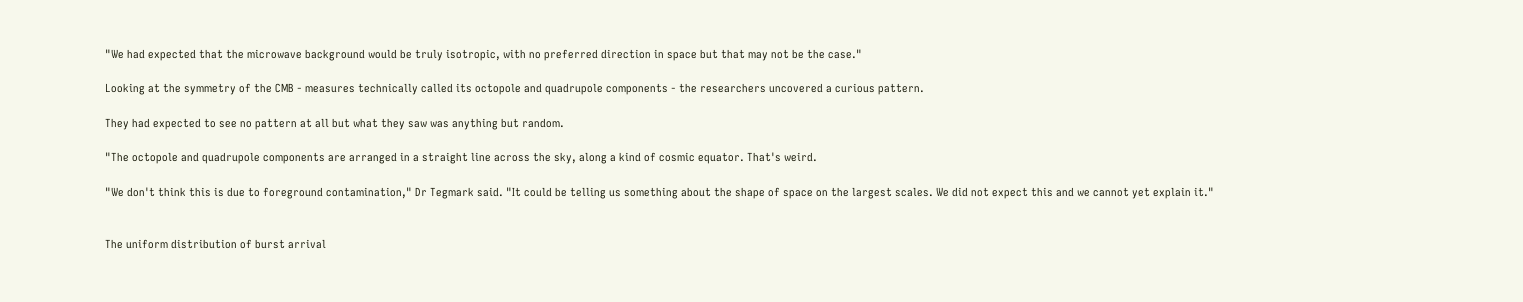"We had expected that the microwave background would be truly isotropic, with no preferred direction in space but that may not be the case."

Looking at the symmetry of the CMB - measures technically called its octopole and quadrupole components - the researchers uncovered a curious pattern.

They had expected to see no pattern at all but what they saw was anything but random.

"The octopole and quadrupole components are arranged in a straight line across the sky, along a kind of cosmic equator. That's weird.

"We don't think this is due to foreground contamination," Dr Tegmark said. "It could be telling us something about the shape of space on the largest scales. We did not expect this and we cannot yet explain it."


The uniform distribution of burst arrival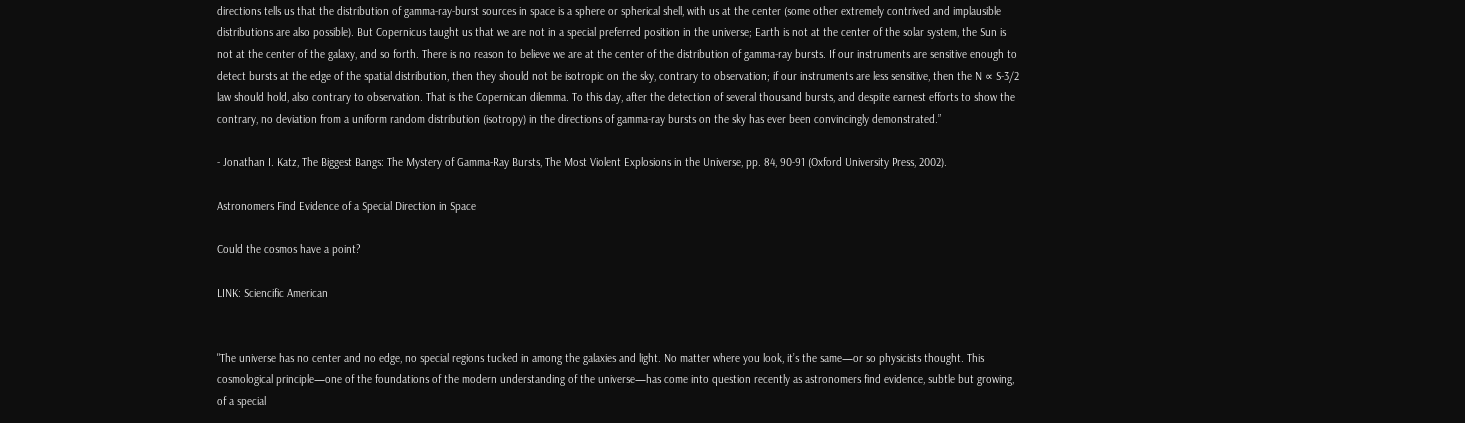directions tells us that the distribution of gamma-ray-burst sources in space is a sphere or spherical shell, with us at the center (some other extremely contrived and implausible distributions are also possible). But Copernicus taught us that we are not in a special preferred position in the universe; Earth is not at the center of the solar system, the Sun is not at the center of the galaxy, and so forth. There is no reason to believe we are at the center of the distribution of gamma-ray bursts. If our instruments are sensitive enough to detect bursts at the edge of the spatial distribution, then they should not be isotropic on the sky, contrary to observation; if our instruments are less sensitive, then the N ∝ S-3/2 law should hold, also contrary to observation. That is the Copernican dilemma. To this day, after the detection of several thousand bursts, and despite earnest efforts to show the contrary, no deviation from a uniform random distribution (isotropy) in the directions of gamma-ray bursts on the sky has ever been convincingly demonstrated.”

- Jonathan I. Katz, The Biggest Bangs: The Mystery of Gamma-Ray Bursts, The Most Violent Explosions in the Universe, pp. 84, 90-91 (Oxford University Press, 2002).

Astronomers Find Evidence of a Special Direction in Space

Could the cosmos have a point?

LINK: Sciencific American


"The universe has no center and no edge, no special regions tucked in among the galaxies and light. No matter where you look, it’s the same—or so physicists thought. This cosmological principle—one of the foundations of the modern understanding of the universe—has come into question recently as astronomers find evidence, subtle but growing, of a special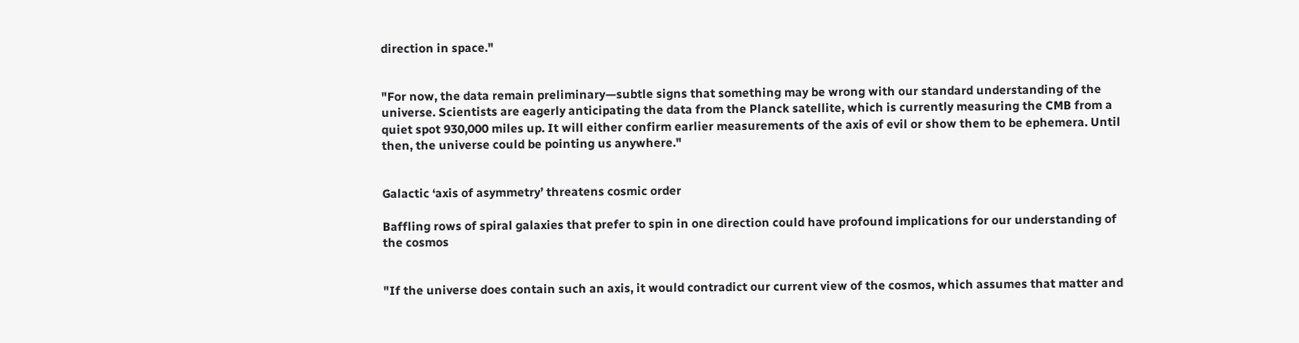direction in space."


"For now, the data remain preliminary—subtle signs that something may be wrong with our standard understanding of the universe. Scientists are eagerly anticipating the data from the Planck satellite, which is currently measuring the CMB from a quiet spot 930,000 miles up. It will either confirm earlier measurements of the axis of evil or show them to be ephemera. Until then, the universe could be pointing us anywhere."


Galactic ‘axis of asymmetry’ threatens cosmic order

Baffling rows of spiral galaxies that prefer to spin in one direction could have profound implications for our understanding of the cosmos


"If the universe does contain such an axis, it would contradict our current view of the cosmos, which assumes that matter and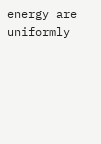energy are uniformly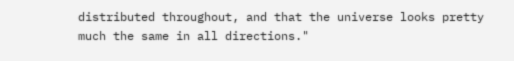distributed throughout, and that the universe looks pretty much the same in all directions."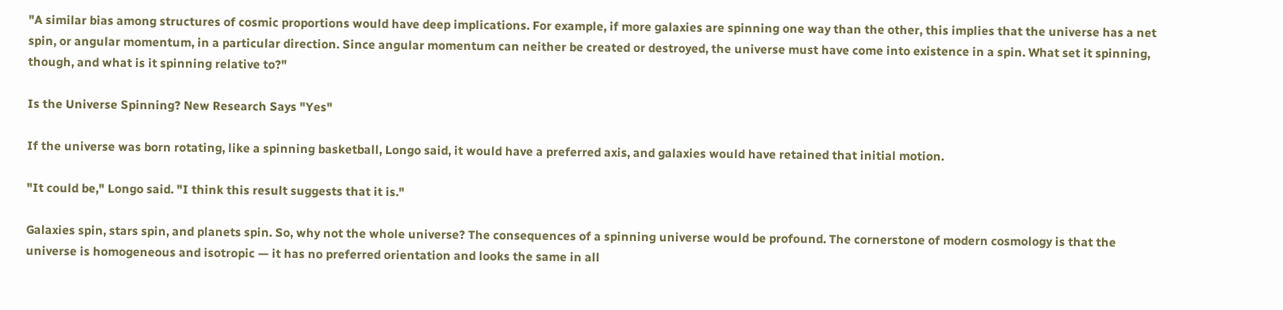"A similar bias among structures of cosmic proportions would have deep implications. For example, if more galaxies are spinning one way than the other, this implies that the universe has a net spin, or angular momentum, in a particular direction. Since angular momentum can neither be created or destroyed, the universe must have come into existence in a spin. What set it spinning, though, and what is it spinning relative to?"

Is the Universe Spinning? New Research Says "Yes"

If the universe was born rotating, like a spinning basketball, Longo said, it would have a preferred axis, and galaxies would have retained that initial motion.

"It could be," Longo said. "I think this result suggests that it is."

Galaxies spin, stars spin, and planets spin. So, why not the whole universe? The consequences of a spinning universe would be profound. The cornerstone of modern cosmology is that the universe is homogeneous and isotropic — it has no preferred orientation and looks the same in all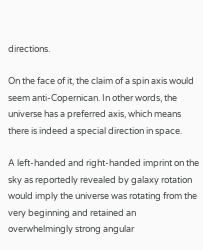directions.

On the face of it, the claim of a spin axis would seem anti-Copernican. In other words, the universe has a preferred axis, which means there is indeed a special direction in space.

A left-handed and right-handed imprint on the sky as reportedly revealed by galaxy rotation would imply the universe was rotating from the very beginning and retained an overwhelmingly strong angular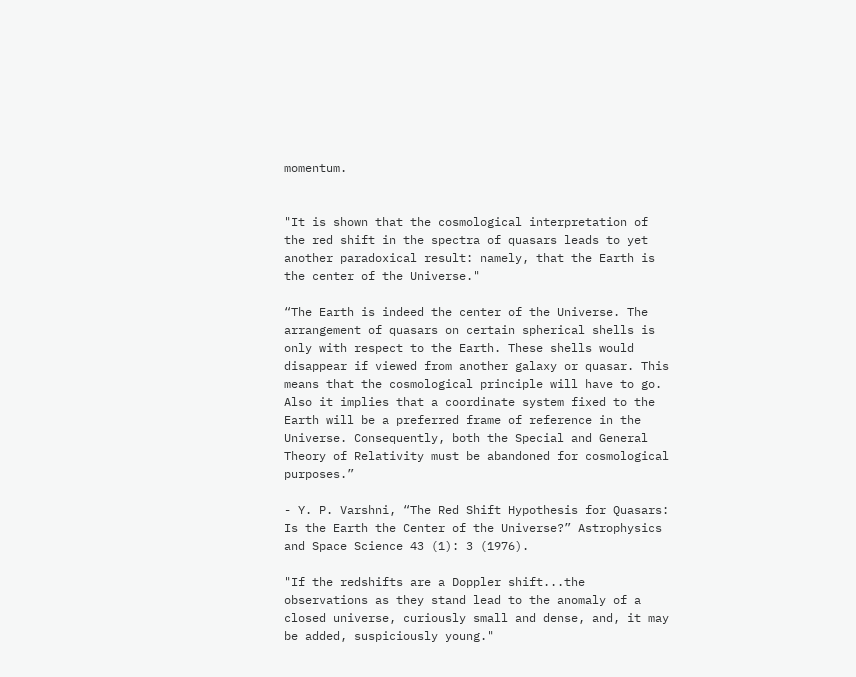momentum.


"It is shown that the cosmological interpretation of the red shift in the spectra of quasars leads to yet another paradoxical result: namely, that the Earth is the center of the Universe."

“The Earth is indeed the center of the Universe. The arrangement of quasars on certain spherical shells is only with respect to the Earth. These shells would disappear if viewed from another galaxy or quasar. This means that the cosmological principle will have to go. Also it implies that a coordinate system fixed to the Earth will be a preferred frame of reference in the Universe. Consequently, both the Special and General Theory of Relativity must be abandoned for cosmological purposes.”

- Y. P. Varshni, “The Red Shift Hypothesis for Quasars: Is the Earth the Center of the Universe?” Astrophysics and Space Science 43 (1): 3 (1976).

"If the redshifts are a Doppler shift...the observations as they stand lead to the anomaly of a closed universe, curiously small and dense, and, it may be added, suspiciously young."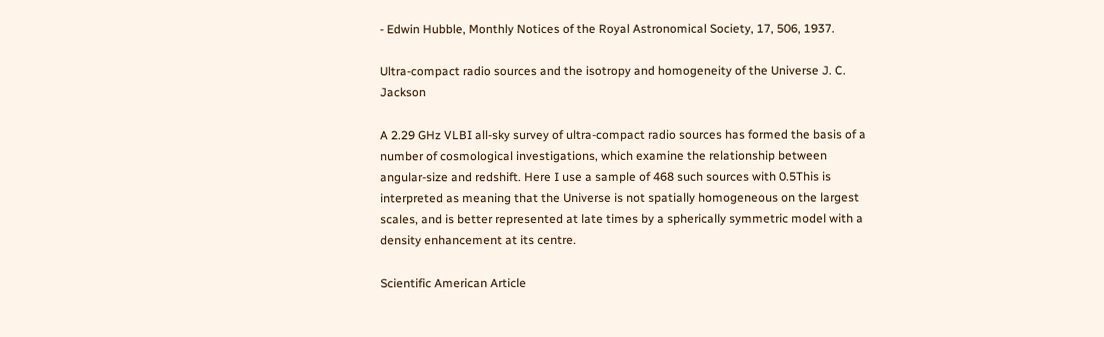- Edwin Hubble, Monthly Notices of the Royal Astronomical Society, 17, 506, 1937.

Ultra-compact radio sources and the isotropy and homogeneity of the Universe J. C. Jackson

A 2.29 GHz VLBI all-sky survey of ultra-compact radio sources has formed the basis of a number of cosmological investigations, which examine the relationship between angular-size and redshift. Here I use a sample of 468 such sources with 0.5This is interpreted as meaning that the Universe is not spatially homogeneous on the largest scales, and is better represented at late times by a spherically symmetric model with a density enhancement at its centre.

Scientific American Article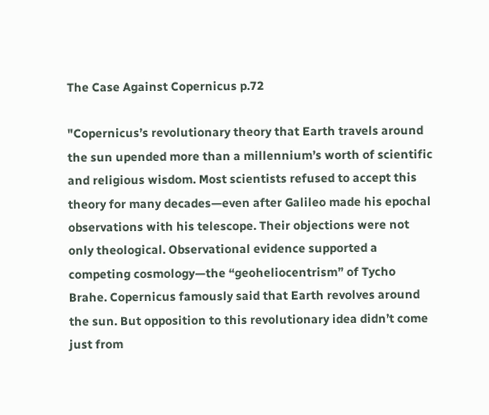The Case Against Copernicus p.72

"Copernicus’s revolutionary theory that Earth travels around the sun upended more than a millennium’s worth of scientific and religious wisdom. Most scientists refused to accept this theory for many decades—even after Galileo made his epochal observations with his telescope. Their objections were not only theological. Observational evidence supported a competing cosmology—the “geoheliocentrism” of Tycho Brahe. Copernicus famously said that Earth revolves around the sun. But opposition to this revolutionary idea didn’t come just from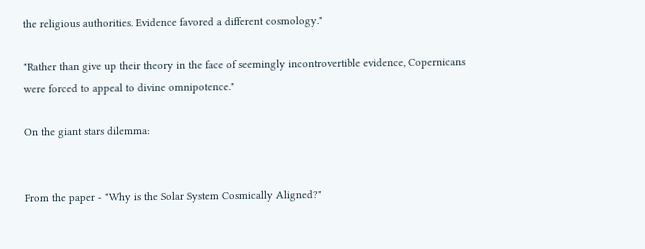the religious authorities. Evidence favored a different cosmology."

"Rather than give up their theory in the face of seemingly incontrovertible evidence, Copernicans were forced to appeal to divine omnipotence."

On the giant stars dilemma:


From the paper - "Why is the Solar System Cosmically Aligned?"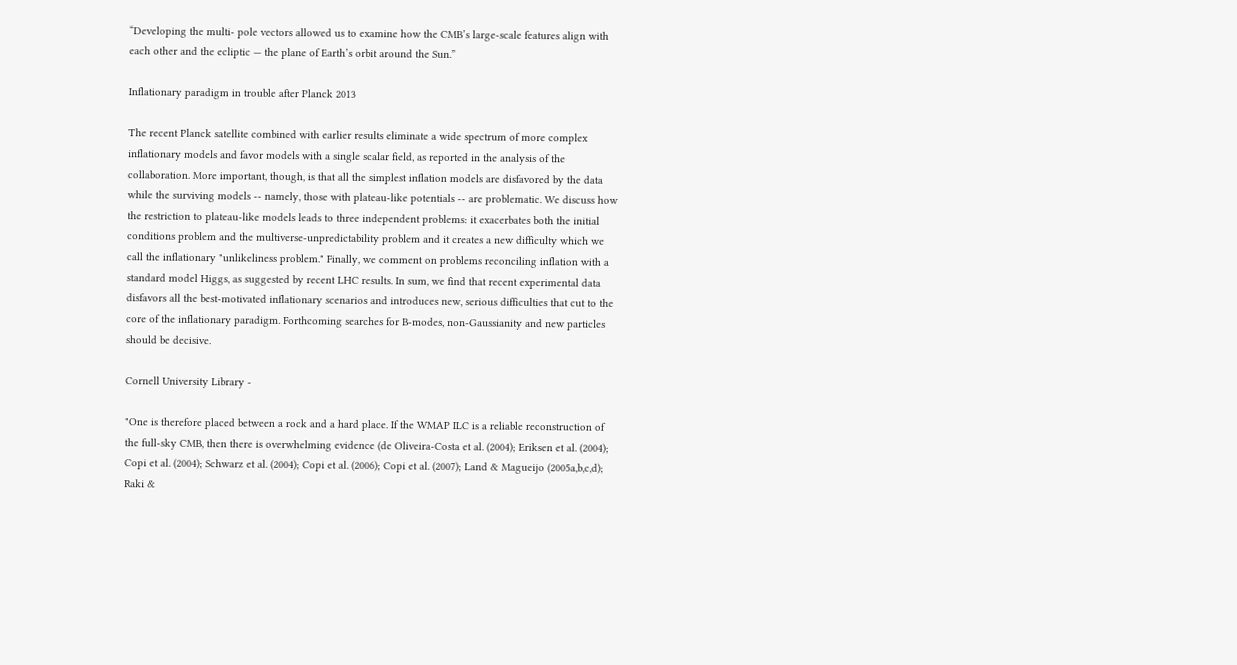“Developing the multi- pole vectors allowed us to examine how the CMB’s large-scale features align with each other and the ecliptic — the plane of Earth’s orbit around the Sun.”

Inflationary paradigm in trouble after Planck 2013

The recent Planck satellite combined with earlier results eliminate a wide spectrum of more complex inflationary models and favor models with a single scalar field, as reported in the analysis of the collaboration. More important, though, is that all the simplest inflation models are disfavored by the data while the surviving models -- namely, those with plateau-like potentials -- are problematic. We discuss how the restriction to plateau-like models leads to three independent problems: it exacerbates both the initial conditions problem and the multiverse-unpredictability problem and it creates a new difficulty which we call the inflationary "unlikeliness problem." Finally, we comment on problems reconciling inflation with a standard model Higgs, as suggested by recent LHC results. In sum, we find that recent experimental data disfavors all the best-motivated inflationary scenarios and introduces new, serious difficulties that cut to the core of the inflationary paradigm. Forthcoming searches for B-modes, non-Gaussianity and new particles should be decisive.

Cornell University Library -

"One is therefore placed between a rock and a hard place. If the WMAP ILC is a reliable reconstruction of the full-sky CMB, then there is overwhelming evidence (de Oliveira-Costa et al. (2004); Eriksen et al. (2004); Copi et al. (2004); Schwarz et al. (2004); Copi et al. (2006); Copi et al. (2007); Land & Magueijo (2005a,b,c,d); Raki &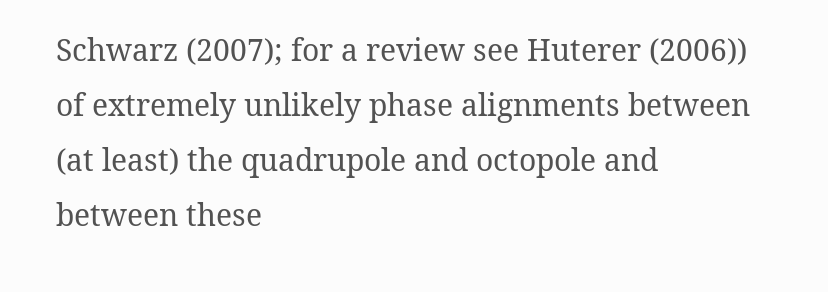Schwarz (2007); for a review see Huterer (2006)) of extremely unlikely phase alignments between (at least) the quadrupole and octopole and between these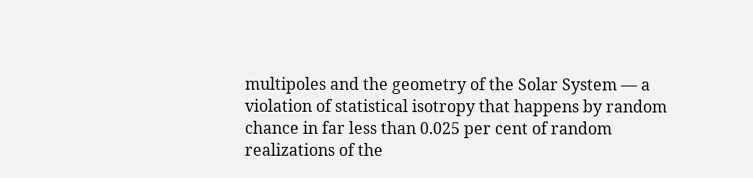multipoles and the geometry of the Solar System — a violation of statistical isotropy that happens by random chance in far less than 0.025 per cent of random realizations of the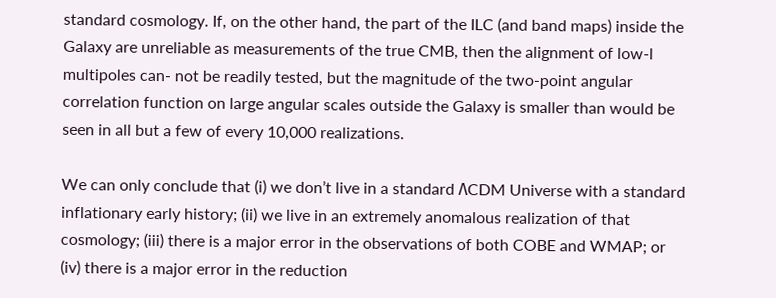standard cosmology. If, on the other hand, the part of the ILC (and band maps) inside the Galaxy are unreliable as measurements of the true CMB, then the alignment of low-l multipoles can- not be readily tested, but the magnitude of the two-point angular correlation function on large angular scales outside the Galaxy is smaller than would be seen in all but a few of every 10,000 realizations.

We can only conclude that (i) we don’t live in a standard ΛCDM Universe with a standard inflationary early history; (ii) we live in an extremely anomalous realization of that cosmology; (iii) there is a major error in the observations of both COBE and WMAP; or (iv) there is a major error in the reduction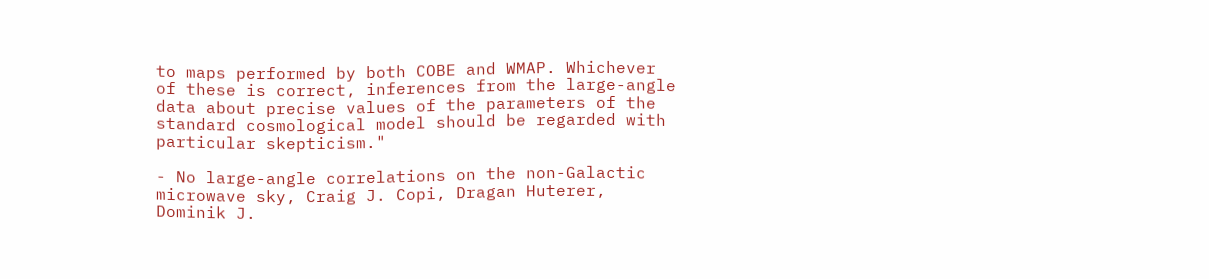to maps performed by both COBE and WMAP. Whichever of these is correct, inferences from the large-angle data about precise values of the parameters of the standard cosmological model should be regarded with particular skepticism."

- No large-angle correlations on the non-Galactic microwave sky, Craig J. Copi, Dragan Huterer, Dominik J.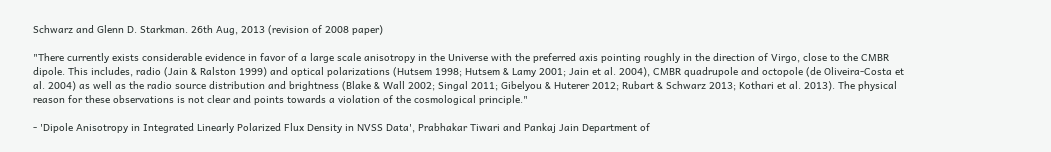Schwarz and Glenn D. Starkman. 26th Aug, 2013 (revision of 2008 paper)

"There currently exists considerable evidence in favor of a large scale anisotropy in the Universe with the preferred axis pointing roughly in the direction of Virgo, close to the CMBR dipole. This includes, radio (Jain & Ralston 1999) and optical polarizations (Hutsem 1998; Hutsem & Lamy 2001; Jain et al. 2004), CMBR quadrupole and octopole (de Oliveira-Costa et al. 2004) as well as the radio source distribution and brightness (Blake & Wall 2002; Singal 2011; Gibelyou & Huterer 2012; Rubart & Schwarz 2013; Kothari et al. 2013). The physical reason for these observations is not clear and points towards a violation of the cosmological principle."

- 'Dipole Anisotropy in Integrated Linearly Polarized Flux Density in NVSS Data', Prabhakar Tiwari and Pankaj Jain Department of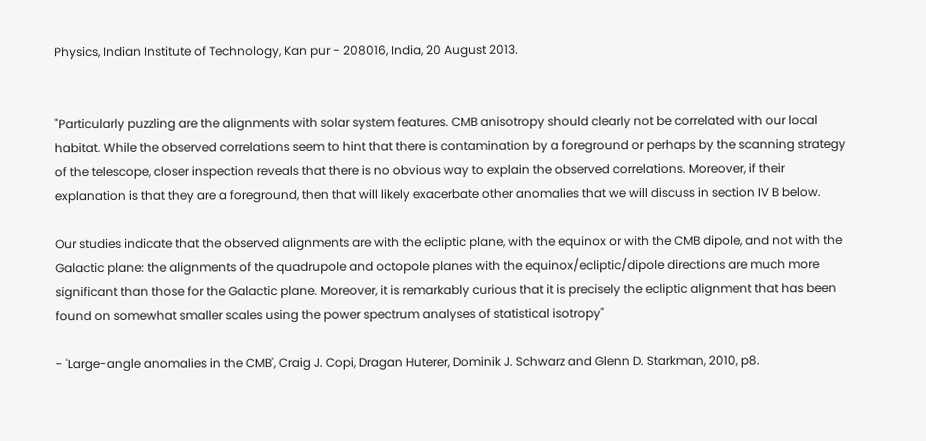Physics, Indian Institute of Technology, Kan pur - 208016, India, 20 August 2013.


"Particularly puzzling are the alignments with solar system features. CMB anisotropy should clearly not be correlated with our local habitat. While the observed correlations seem to hint that there is contamination by a foreground or perhaps by the scanning strategy of the telescope, closer inspection reveals that there is no obvious way to explain the observed correlations. Moreover, if their explanation is that they are a foreground, then that will likely exacerbate other anomalies that we will discuss in section IV B below.

Our studies indicate that the observed alignments are with the ecliptic plane, with the equinox or with the CMB dipole, and not with the Galactic plane: the alignments of the quadrupole and octopole planes with the equinox/ecliptic/dipole directions are much more significant than those for the Galactic plane. Moreover, it is remarkably curious that it is precisely the ecliptic alignment that has been found on somewhat smaller scales using the power spectrum analyses of statistical isotropy"

- 'Large-angle anomalies in the CMB', Craig J. Copi, Dragan Huterer, Dominik J. Schwarz and Glenn D. Starkman, 2010, p8.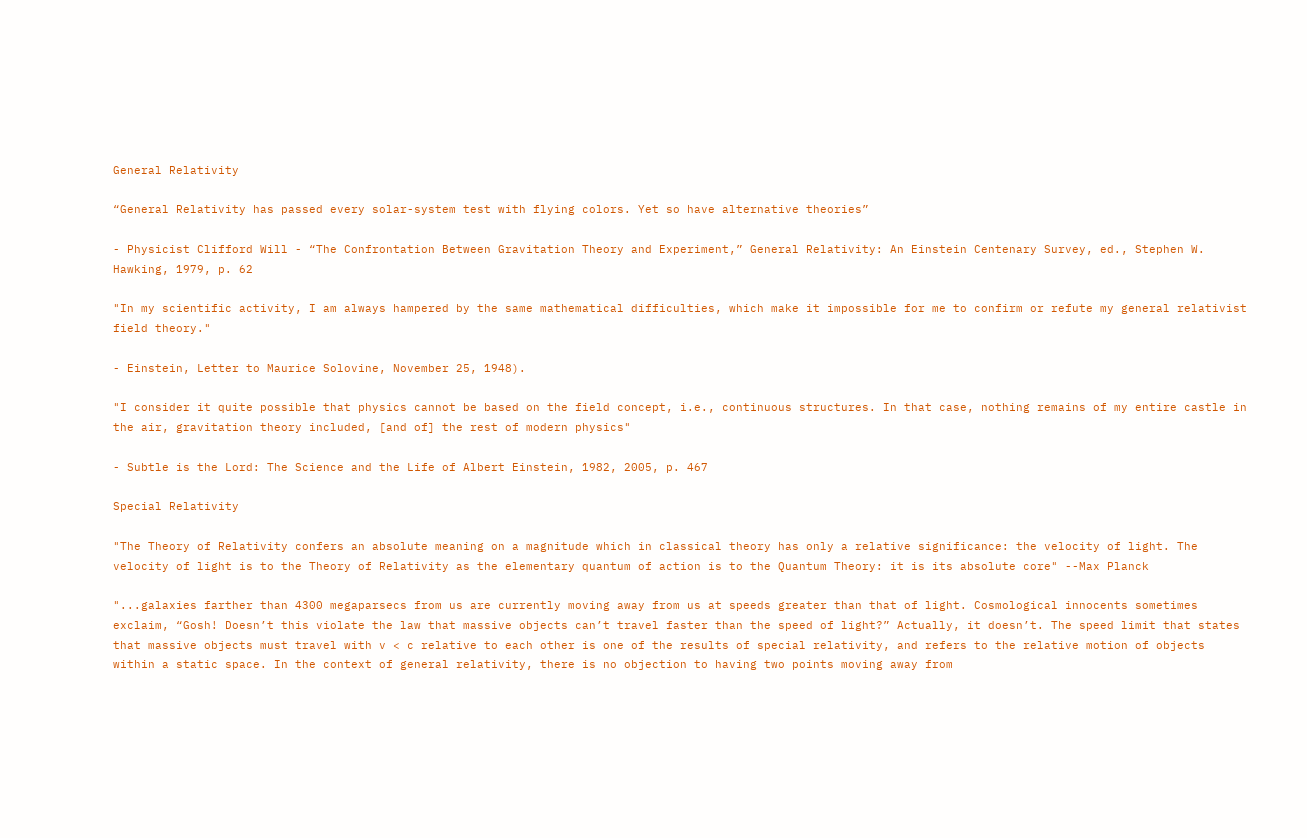General Relativity

“General Relativity has passed every solar-system test with flying colors. Yet so have alternative theories”

- Physicist Clifford Will - “The Confrontation Between Gravitation Theory and Experiment,” General Relativity: An Einstein Centenary Survey, ed., Stephen W. Hawking, 1979, p. 62

"In my scientific activity, I am always hampered by the same mathematical difficulties, which make it impossible for me to confirm or refute my general relativist field theory."

- Einstein, Letter to Maurice Solovine, November 25, 1948).

"I consider it quite possible that physics cannot be based on the field concept, i.e., continuous structures. In that case, nothing remains of my entire castle in the air, gravitation theory included, [and of] the rest of modern physics"

- Subtle is the Lord: The Science and the Life of Albert Einstein, 1982, 2005, p. 467

Special Relativity

"The Theory of Relativity confers an absolute meaning on a magnitude which in classical theory has only a relative significance: the velocity of light. The velocity of light is to the Theory of Relativity as the elementary quantum of action is to the Quantum Theory: it is its absolute core" --Max Planck

"...galaxies farther than 4300 megaparsecs from us are currently moving away from us at speeds greater than that of light. Cosmological innocents sometimes exclaim, “Gosh! Doesn’t this violate the law that massive objects can’t travel faster than the speed of light?” Actually, it doesn’t. The speed limit that states that massive objects must travel with v < c relative to each other is one of the results of special relativity, and refers to the relative motion of objects within a static space. In the context of general relativity, there is no objection to having two points moving away from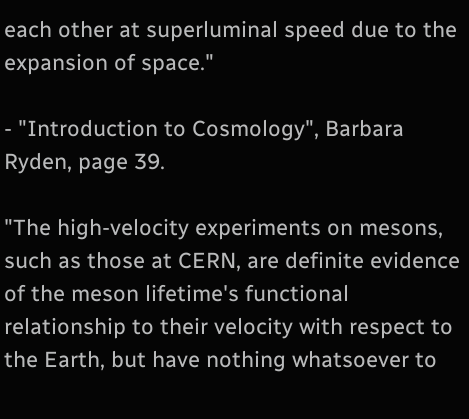each other at superluminal speed due to the expansion of space."

- "Introduction to Cosmology", Barbara Ryden, page 39.

"The high-velocity experiments on mesons, such as those at CERN, are definite evidence of the meson lifetime's functional relationship to their velocity with respect to the Earth, but have nothing whatsoever to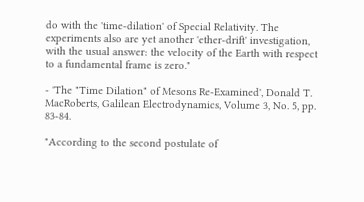do with the 'time-dilation' of Special Relativity. The experiments also are yet another 'ether-drift' investigation, with the usual answer: the velocity of the Earth with respect to a fundamental frame is zero."

- 'The "Time Dilation" of Mesons Re-Examined', Donald T. MacRoberts, Galilean Electrodynamics, Volume 3, No. 5, pp. 83-84.

"According to the second postulate of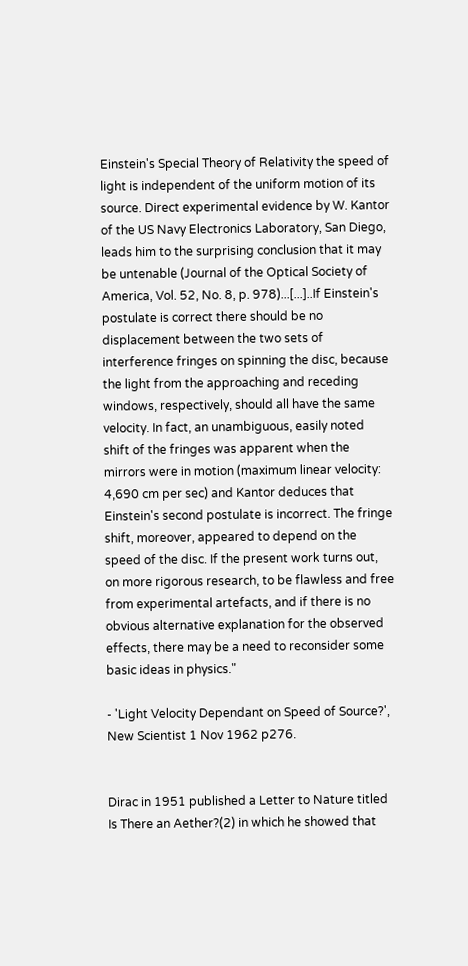Einstein's Special Theory of Relativity the speed of light is independent of the uniform motion of its source. Direct experimental evidence by W. Kantor of the US Navy Electronics Laboratory, San Diego, leads him to the surprising conclusion that it may be untenable (Journal of the Optical Society of America, Vol. 52, No. 8, p. 978)...[...]..If Einstein's postulate is correct there should be no displacement between the two sets of interference fringes on spinning the disc, because the light from the approaching and receding windows, respectively, should all have the same velocity. In fact, an unambiguous, easily noted shift of the fringes was apparent when the mirrors were in motion (maximum linear velocity: 4,690 cm per sec) and Kantor deduces that Einstein's second postulate is incorrect. The fringe shift, moreover, appeared to depend on the speed of the disc. If the present work turns out, on more rigorous research, to be flawless and free from experimental artefacts, and if there is no obvious alternative explanation for the observed effects, there may be a need to reconsider some basic ideas in physics."

- 'Light Velocity Dependant on Speed of Source?', New Scientist 1 Nov 1962 p276.


Dirac in 1951 published a Letter to Nature titled Is There an Aether?(2) in which he showed that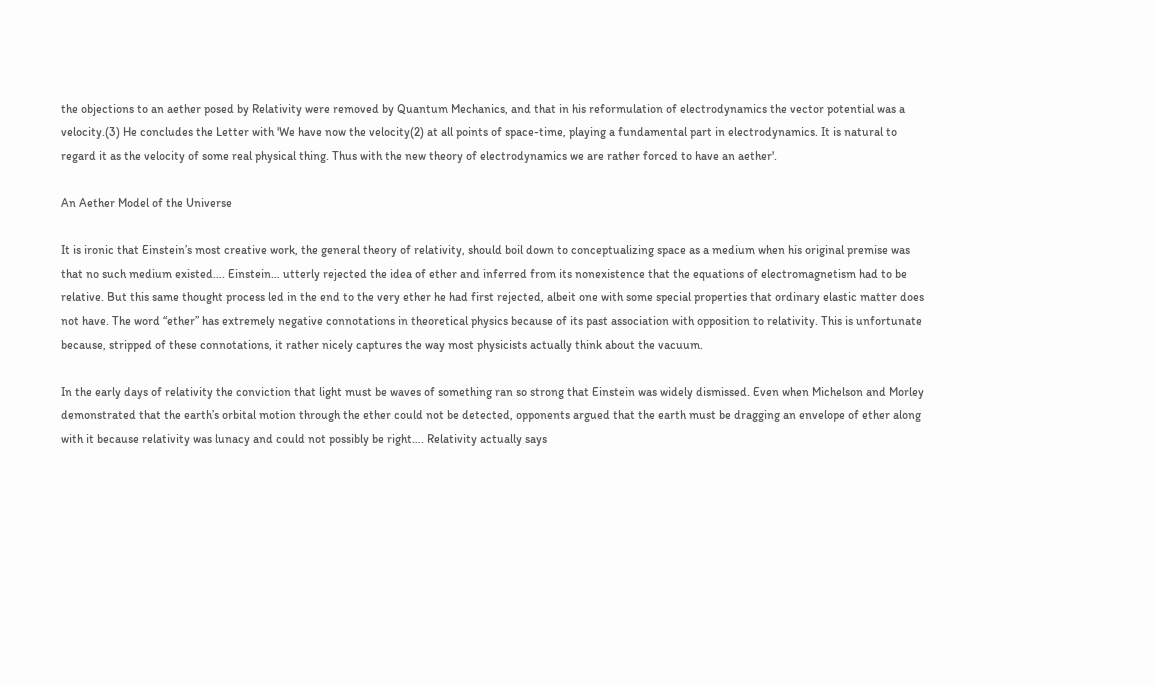the objections to an aether posed by Relativity were removed by Quantum Mechanics, and that in his reformulation of electrodynamics the vector potential was a velocity.(3) He concludes the Letter with 'We have now the velocity(2) at all points of space-time, playing a fundamental part in electrodynamics. It is natural to regard it as the velocity of some real physical thing. Thus with the new theory of electrodynamics we are rather forced to have an aether'.

An Aether Model of the Universe

It is ironic that Einstein’s most creative work, the general theory of relativity, should boil down to conceptualizing space as a medium when his original premise was that no such medium existed…. Einstein… utterly rejected the idea of ether and inferred from its nonexistence that the equations of electromagnetism had to be relative. But this same thought process led in the end to the very ether he had first rejected, albeit one with some special properties that ordinary elastic matter does not have. The word “ether” has extremely negative connotations in theoretical physics because of its past association with opposition to relativity. This is unfortunate because, stripped of these connotations, it rather nicely captures the way most physicists actually think about the vacuum.

In the early days of relativity the conviction that light must be waves of something ran so strong that Einstein was widely dismissed. Even when Michelson and Morley demonstrated that the earth’s orbital motion through the ether could not be detected, opponents argued that the earth must be dragging an envelope of ether along with it because relativity was lunacy and could not possibly be right…. Relativity actually says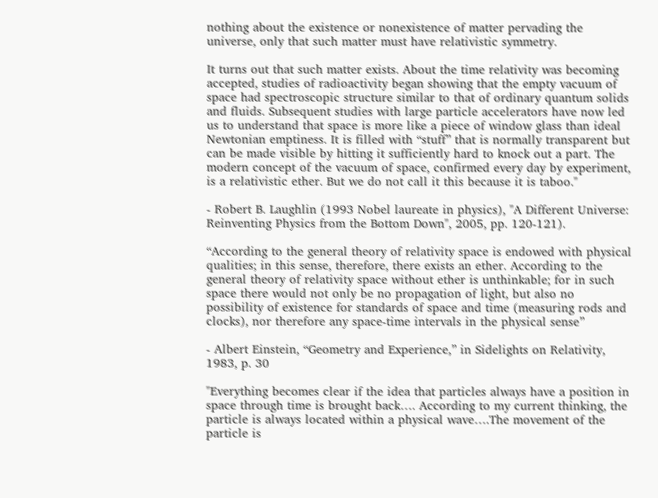nothing about the existence or nonexistence of matter pervading the universe, only that such matter must have relativistic symmetry.

It turns out that such matter exists. About the time relativity was becoming accepted, studies of radioactivity began showing that the empty vacuum of space had spectroscopic structure similar to that of ordinary quantum solids and fluids. Subsequent studies with large particle accelerators have now led us to understand that space is more like a piece of window glass than ideal Newtonian emptiness. It is filled with “stuff” that is normally transparent but can be made visible by hitting it sufficiently hard to knock out a part. The modern concept of the vacuum of space, confirmed every day by experiment, is a relativistic ether. But we do not call it this because it is taboo."

- Robert B. Laughlin (1993 Nobel laureate in physics), "A Different Universe: Reinventing Physics from the Bottom Down", 2005, pp. 120-121).

“According to the general theory of relativity space is endowed with physical qualities; in this sense, therefore, there exists an ether. According to the general theory of relativity space without ether is unthinkable; for in such space there would not only be no propagation of light, but also no possibility of existence for standards of space and time (measuring rods and clocks), nor therefore any space-time intervals in the physical sense”

- Albert Einstein, “Geometry and Experience,” in Sidelights on Relativity, 1983, p. 30

"Everything becomes clear if the idea that particles always have a position in space through time is brought back…. According to my current thinking, the particle is always located within a physical wave….The movement of the particle is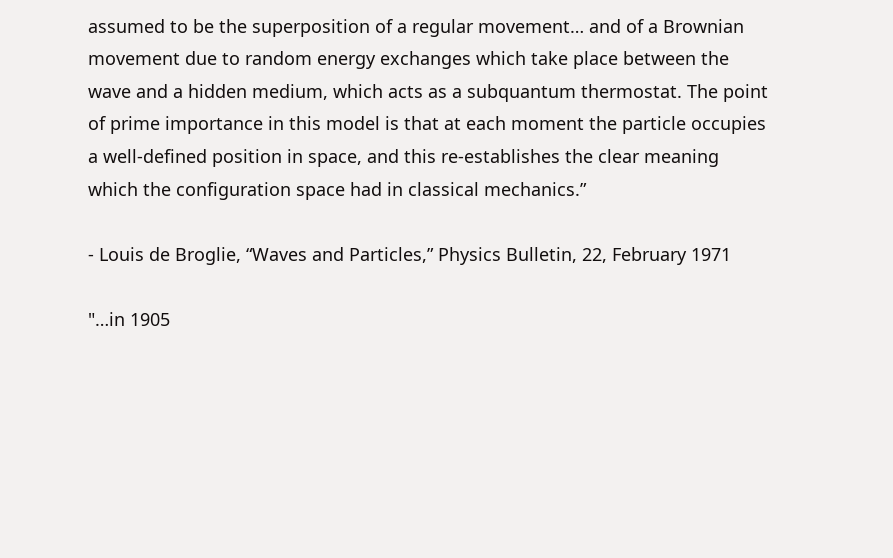assumed to be the superposition of a regular movement… and of a Brownian movement due to random energy exchanges which take place between the wave and a hidden medium, which acts as a subquantum thermostat. The point of prime importance in this model is that at each moment the particle occupies a well-defined position in space, and this re-establishes the clear meaning which the configuration space had in classical mechanics.”

- Louis de Broglie, “Waves and Particles,” Physics Bulletin, 22, February 1971

"…in 1905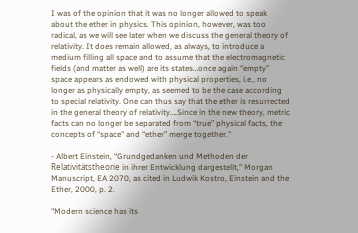I was of the opinion that it was no longer allowed to speak about the ether in physics. This opinion, however, was too radical, as we will see later when we discuss the general theory of relativity. It does remain allowed, as always, to introduce a medium filling all space and to assume that the electromagnetic fields (and matter as well) are its states…once again “empty” space appears as endowed with physical properties, i.e., no longer as physically empty, as seemed to be the case according to special relativity. One can thus say that the ether is resurrected in the general theory of relativity….Since in the new theory, metric facts can no longer be separated from “true” physical facts, the concepts of “space” and “ether” merge together."

- Albert Einstein, “Grundgedanken und Methoden der Relativitätstheorie in ihrer Entwicklung dargestellt,” Morgan Manuscript, EA 2070, as cited in Ludwik Kostro, Einstein and the Ether, 2000, p. 2.

"Modern science has its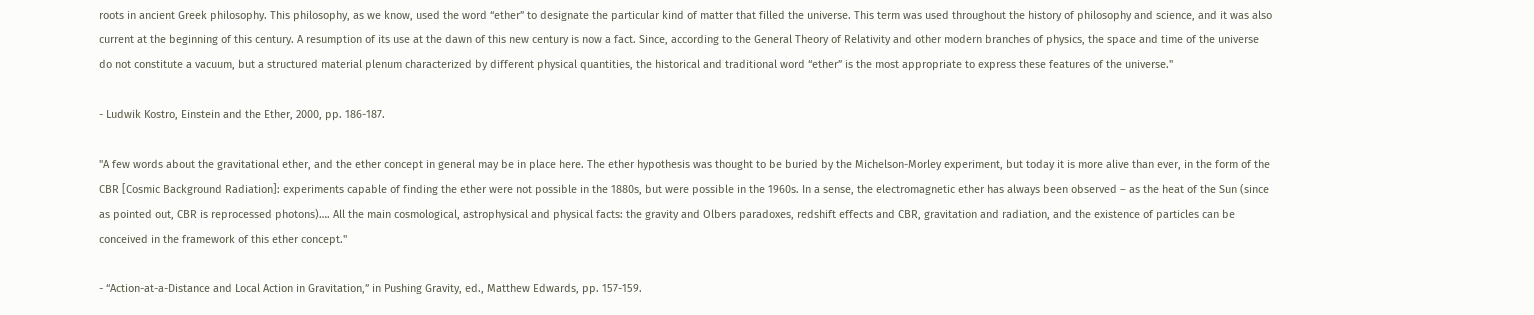roots in ancient Greek philosophy. This philosophy, as we know, used the word “ether” to designate the particular kind of matter that filled the universe. This term was used throughout the history of philosophy and science, and it was also current at the beginning of this century. A resumption of its use at the dawn of this new century is now a fact. Since, according to the General Theory of Relativity and other modern branches of physics, the space and time of the universe do not constitute a vacuum, but a structured material plenum characterized by different physical quantities, the historical and traditional word “ether” is the most appropriate to express these features of the universe."

- Ludwik Kostro, Einstein and the Ether, 2000, pp. 186-187.

"A few words about the gravitational ether, and the ether concept in general may be in place here. The ether hypothesis was thought to be buried by the Michelson-Morley experiment, but today it is more alive than ever, in the form of the CBR [Cosmic Background Radiation]: experiments capable of finding the ether were not possible in the 1880s, but were possible in the 1960s. In a sense, the electromagnetic ether has always been observed – as the heat of the Sun (since as pointed out, CBR is reprocessed photons)…. All the main cosmological, astrophysical and physical facts: the gravity and Olbers paradoxes, redshift effects and CBR, gravitation and radiation, and the existence of particles can be conceived in the framework of this ether concept."

- “Action-at-a-Distance and Local Action in Gravitation,” in Pushing Gravity, ed., Matthew Edwards, pp. 157-159.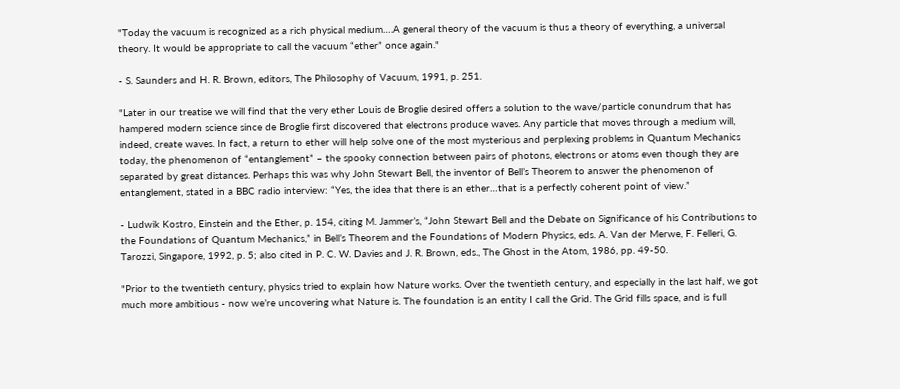"Today the vacuum is recognized as a rich physical medium….A general theory of the vacuum is thus a theory of everything, a universal theory. It would be appropriate to call the vacuum “ether” once again."

- S. Saunders and H. R. Brown, editors, The Philosophy of Vacuum, 1991, p. 251.

"Later in our treatise we will find that the very ether Louis de Broglie desired offers a solution to the wave/particle conundrum that has hampered modern science since de Broglie first discovered that electrons produce waves. Any particle that moves through a medium will, indeed, create waves. In fact, a return to ether will help solve one of the most mysterious and perplexing problems in Quantum Mechanics today, the phenomenon of “entanglement” – the spooky connection between pairs of photons, electrons or atoms even though they are separated by great distances. Perhaps this was why John Stewart Bell, the inventor of Bell’s Theorem to answer the phenomenon of entanglement, stated in a BBC radio interview: “Yes, the idea that there is an ether…that is a perfectly coherent point of view.”

- Ludwik Kostro, Einstein and the Ether, p. 154, citing M. Jammer’s, “John Stewart Bell and the Debate on Significance of his Contributions to the Foundations of Quantum Mechanics,” in Bell’s Theorem and the Foundations of Modern Physics, eds. A. Van der Merwe, F. Felleri, G. Tarozzi, Singapore, 1992, p. 5; also cited in P. C. W. Davies and J. R. Brown, eds., The Ghost in the Atom, 1986, pp. 49-50.

"Prior to the twentieth century, physics tried to explain how Nature works. Over the twentieth century, and especially in the last half, we got much more ambitious - now we’re uncovering what Nature is. The foundation is an entity I call the Grid. The Grid fills space, and is full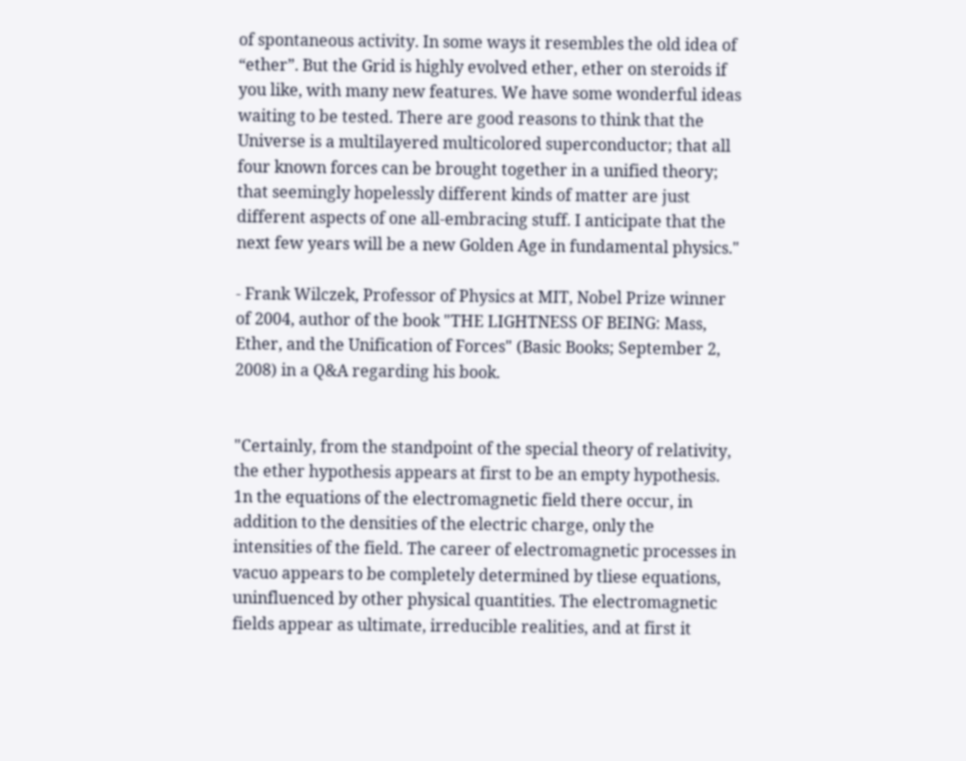of spontaneous activity. In some ways it resembles the old idea of “ether”. But the Grid is highly evolved ether, ether on steroids if you like, with many new features. We have some wonderful ideas waiting to be tested. There are good reasons to think that the Universe is a multilayered multicolored superconductor; that all four known forces can be brought together in a unified theory; that seemingly hopelessly different kinds of matter are just different aspects of one all-embracing stuff. I anticipate that the next few years will be a new Golden Age in fundamental physics."

- Frank Wilczek, Professor of Physics at MIT, Nobel Prize winner of 2004, author of the book "THE LIGHTNESS OF BEING: Mass, Ether, and the Unification of Forces" (Basic Books; September 2, 2008) in a Q&A regarding his book.


"Certainly, from the standpoint of the special theory of relativity, the ether hypothesis appears at first to be an empty hypothesis. 1n the equations of the electromagnetic field there occur, in addition to the densities of the electric charge, only the intensities of the field. The career of electromagnetic processes in vacuo appears to be completely determined by tliese equations, uninfluenced by other physical quantities. The electromagnetic fields appear as ultimate, irreducible realities, and at first it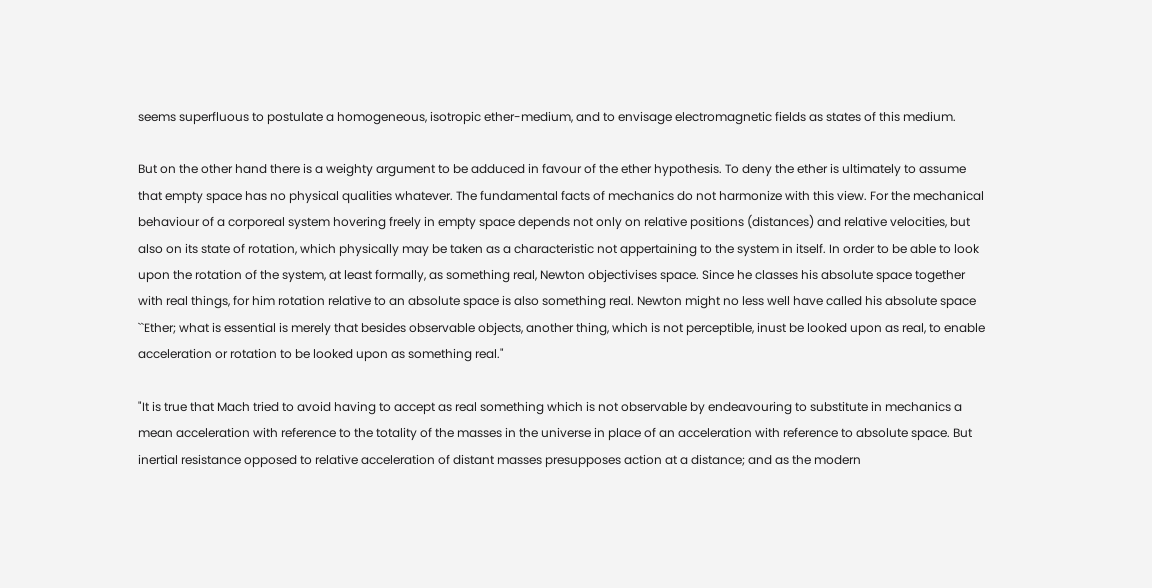seems superfluous to postulate a homogeneous, isotropic ether-medium, and to envisage electromagnetic fields as states of this medium.

But on the other hand there is a weighty argument to be adduced in favour of the ether hypothesis. To deny the ether is ultimately to assume that empty space has no physical qualities whatever. The fundamental facts of mechanics do not harmonize with this view. For the mechanical behaviour of a corporeal system hovering freely in empty space depends not only on relative positions (distances) and relative velocities, but also on its state of rotation, which physically may be taken as a characteristic not appertaining to the system in itself. In order to be able to look upon the rotation of the system, at least formally, as something real, Newton objectivises space. Since he classes his absolute space together with real things, for him rotation relative to an absolute space is also something real. Newton might no less well have called his absolute space ``Ether; what is essential is merely that besides observable objects, another thing, which is not perceptible, inust be looked upon as real, to enable acceleration or rotation to be looked upon as something real."

"It is true that Mach tried to avoid having to accept as real something which is not observable by endeavouring to substitute in mechanics a mean acceleration with reference to the totality of the masses in the universe in place of an acceleration with reference to absolute space. But inertial resistance opposed to relative acceleration of distant masses presupposes action at a distance; and as the modern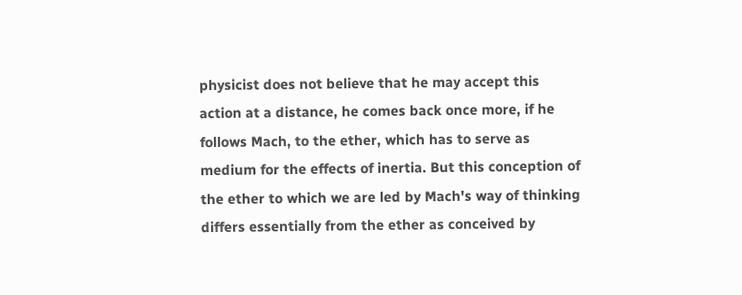physicist does not believe that he may accept this action at a distance, he comes back once more, if he follows Mach, to the ether, which has to serve as medium for the effects of inertia. But this conception of the ether to which we are led by Mach's way of thinking differs essentially from the ether as conceived by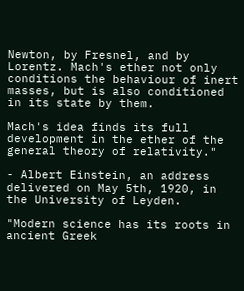Newton, by Fresnel, and by Lorentz. Mach's ether not only conditions the behaviour of inert masses, but is also conditioned in its state by them.

Mach's idea finds its full development in the ether of the general theory of relativity."

- Albert Einstein, an address delivered on May 5th, 1920, in the University of Leyden.

"Modern science has its roots in ancient Greek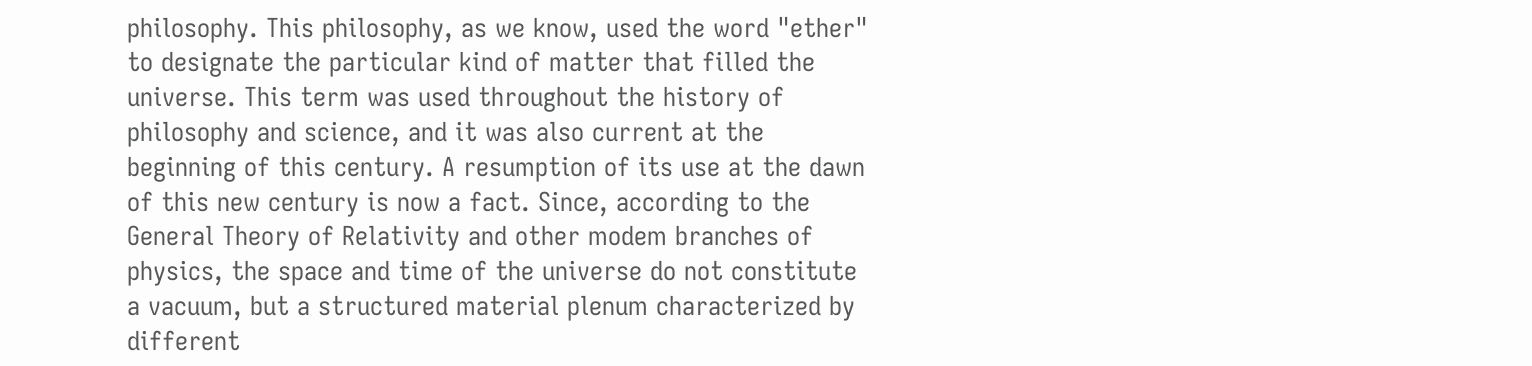philosophy. This philosophy, as we know, used the word "ether" to designate the particular kind of matter that filled the universe. This term was used throughout the history of philosophy and science, and it was also current at the beginning of this century. A resumption of its use at the dawn of this new century is now a fact. Since, according to the General Theory of Relativity and other modem branches of physics, the space and time of the universe do not constitute a vacuum, but a structured material plenum characterized by different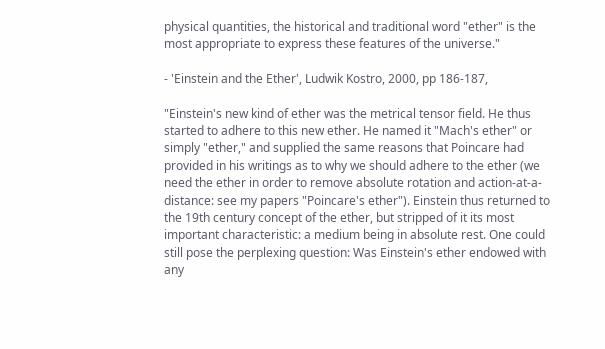physical quantities, the historical and traditional word "ether" is the most appropriate to express these features of the universe."

- 'Einstein and the Ether', Ludwik Kostro, 2000, pp 186-187,

"Einstein's new kind of ether was the metrical tensor field. He thus started to adhere to this new ether. He named it "Mach's ether" or simply "ether," and supplied the same reasons that Poincare had provided in his writings as to why we should adhere to the ether (we need the ether in order to remove absolute rotation and action-at-a-distance: see my papers "Poincare's ether"). Einstein thus returned to the 19th century concept of the ether, but stripped of it its most important characteristic: a medium being in absolute rest. One could still pose the perplexing question: Was Einstein's ether endowed with any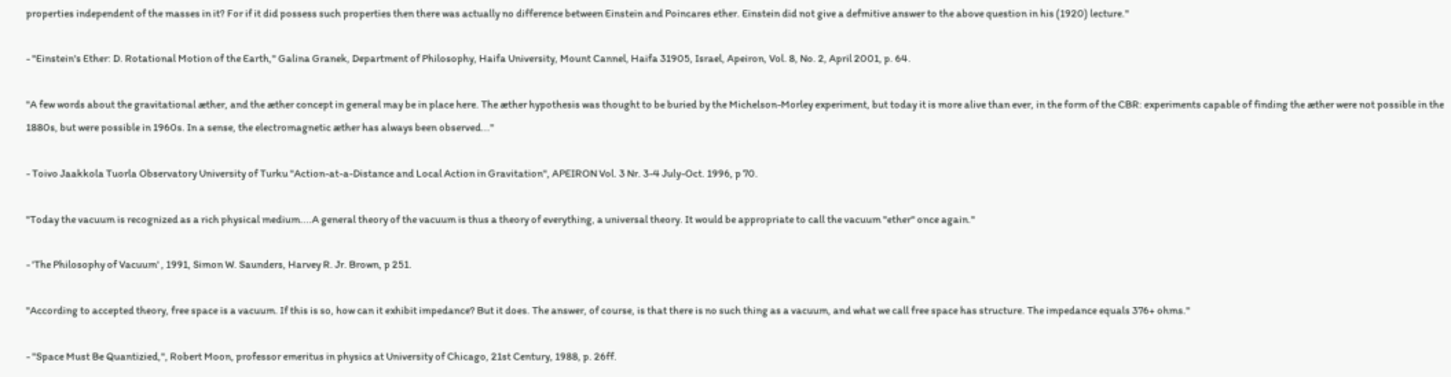properties independent of the masses in it? For if it did possess such properties then there was actually no difference between Einstein and Poincares ether. Einstein did not give a defmitive answer to the above question in his (1920) lecture."

- "Einstein's Ether: D. Rotational Motion of the Earth," Galina Granek, Department of Philosophy, Haifa University, Mount Cannel, Haifa 31905, Israel, Apeiron, Vol. 8, No. 2, April 2001, p. 64.

"A few words about the gravitational æther, and the æther concept in general may be in place here. The æther hypothesis was thought to be buried by the Michelson-Morley experiment, but today it is more alive than ever, in the form of the CBR: experiments capable of finding the æther were not possible in the 1880s, but were possible in 1960s. In a sense, the electromagnetic æther has always been observed..."

- Toivo Jaakkola Tuorla Observatory University of Turku "Action-at-a-Distance and Local Action in Gravitation", APEIRON Vol. 3 Nr. 3-4 July-Oct. 1996, p 70.

"Today the vacuum is recognized as a rich physical medium....A general theory of the vacuum is thus a theory of everything, a universal theory. It would be appropriate to call the vacuum "ether" once again."

- 'The Philosophy of Vacuum' , 1991, Simon W. Saunders, Harvey R. Jr. Brown, p 251.

"According to accepted theory, free space is a vacuum. If this is so, how can it exhibit impedance? But it does. The answer, of course, is that there is no such thing as a vacuum, and what we call free space has structure. The impedance equals 376+ ohms."

- "Space Must Be Quantizied,", Robert Moon, professor emeritus in physics at University of Chicago, 21st Century, 1988, p. 26ff.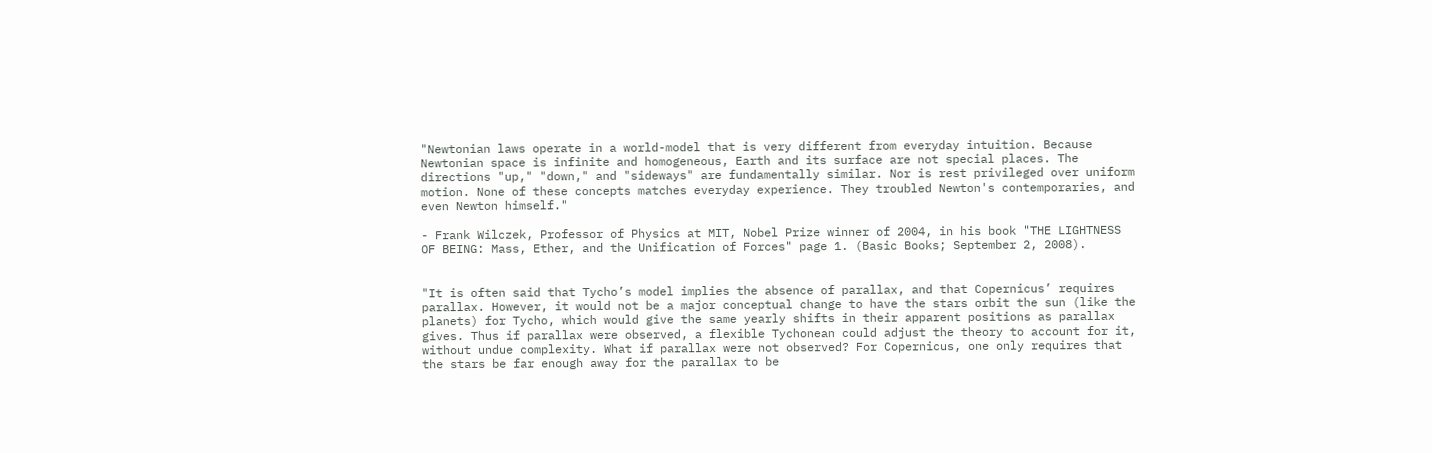"Newtonian laws operate in a world-model that is very different from everyday intuition. Because Newtonian space is infinite and homogeneous, Earth and its surface are not special places. The directions "up," "down," and "sideways" are fundamentally similar. Nor is rest privileged over uniform motion. None of these concepts matches everyday experience. They troubled Newton's contemporaries, and even Newton himself."

- Frank Wilczek, Professor of Physics at MIT, Nobel Prize winner of 2004, in his book "THE LIGHTNESS OF BEING: Mass, Ether, and the Unification of Forces" page 1. (Basic Books; September 2, 2008).


"It is often said that Tycho’s model implies the absence of parallax, and that Copernicus’ requires parallax. However, it would not be a major conceptual change to have the stars orbit the sun (like the planets) for Tycho, which would give the same yearly shifts in their apparent positions as parallax gives. Thus if parallax were observed, a flexible Tychonean could adjust the theory to account for it, without undue complexity. What if parallax were not observed? For Copernicus, one only requires that the stars be far enough away for the parallax to be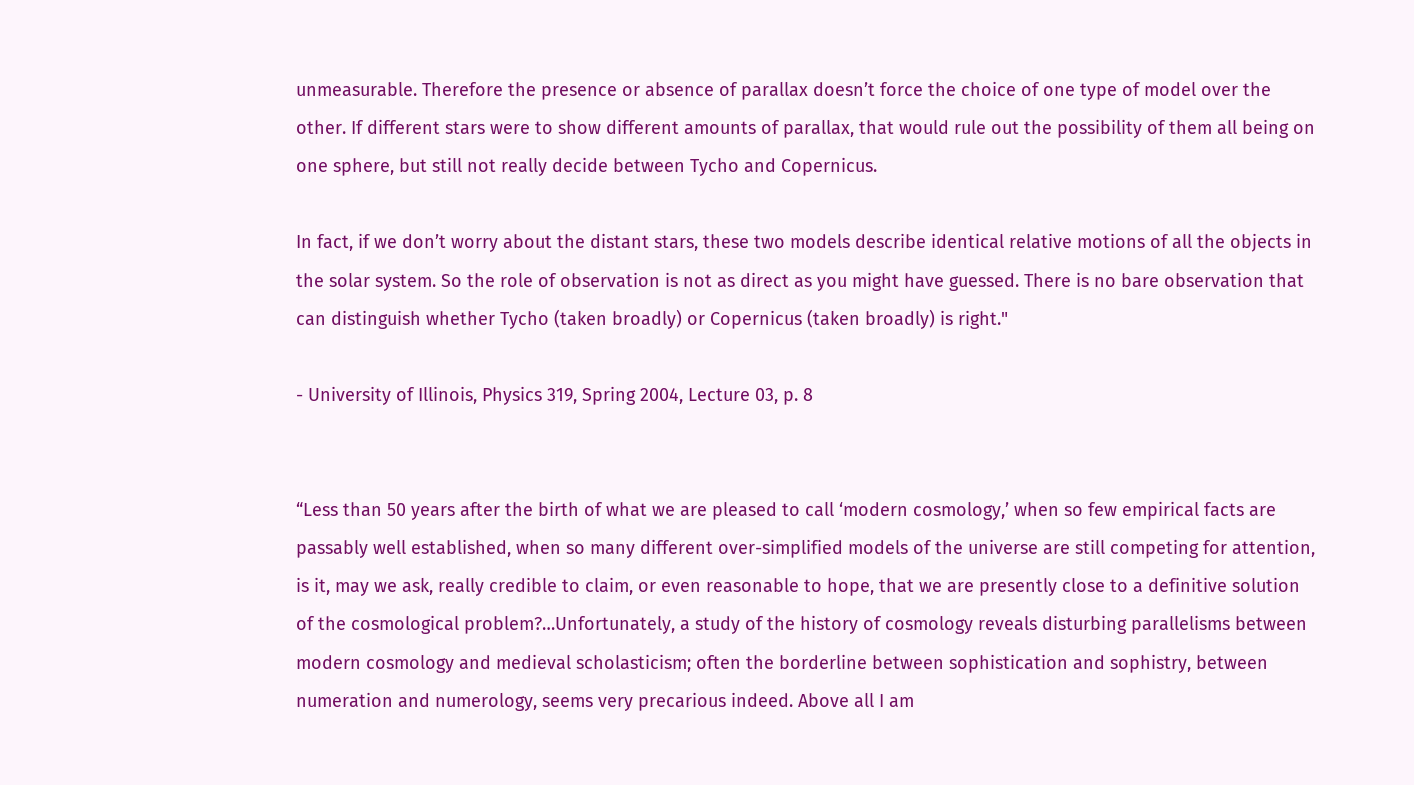unmeasurable. Therefore the presence or absence of parallax doesn’t force the choice of one type of model over the other. If different stars were to show different amounts of parallax, that would rule out the possibility of them all being on one sphere, but still not really decide between Tycho and Copernicus.

In fact, if we don’t worry about the distant stars, these two models describe identical relative motions of all the objects in the solar system. So the role of observation is not as direct as you might have guessed. There is no bare observation that can distinguish whether Tycho (taken broadly) or Copernicus (taken broadly) is right."

- University of Illinois, Physics 319, Spring 2004, Lecture 03, p. 8


“Less than 50 years after the birth of what we are pleased to call ‘modern cosmology,’ when so few empirical facts are passably well established, when so many different over-simplified models of the universe are still competing for attention, is it, may we ask, really credible to claim, or even reasonable to hope, that we are presently close to a definitive solution of the cosmological problem?…Unfortunately, a study of the history of cosmology reveals disturbing parallelisms between modern cosmology and medieval scholasticism; often the borderline between sophistication and sophistry, between numeration and numerology, seems very precarious indeed. Above all I am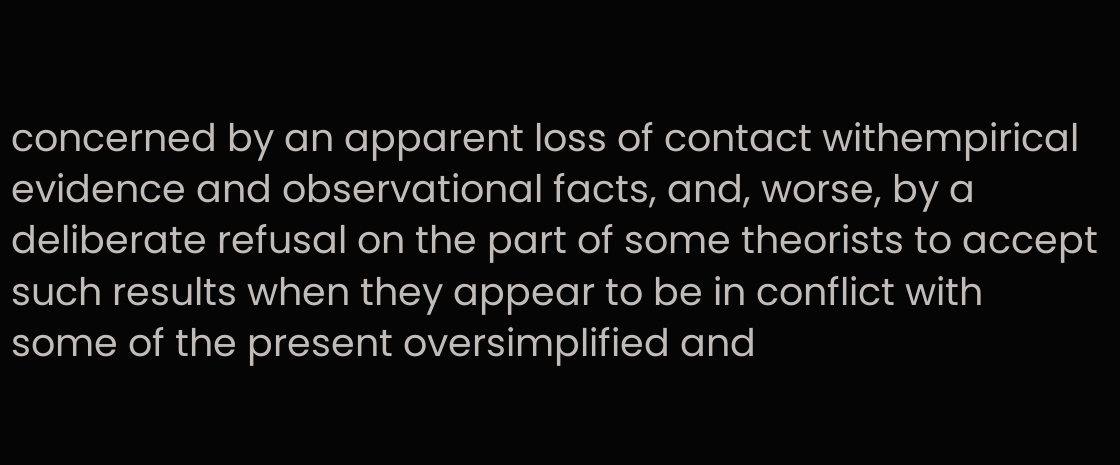concerned by an apparent loss of contact withempirical evidence and observational facts, and, worse, by a deliberate refusal on the part of some theorists to accept such results when they appear to be in conflict with some of the present oversimplified and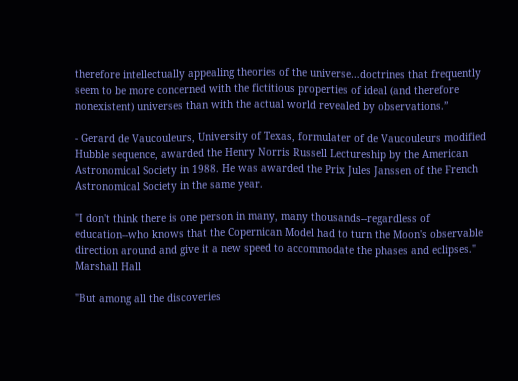therefore intellectually appealing theories of the universe…doctrines that frequently seem to be more concerned with the fictitious properties of ideal (and therefore nonexistent) universes than with the actual world revealed by observations.”

- Gerard de Vaucouleurs, University of Texas, formulater of de Vaucouleurs modified Hubble sequence, awarded the Henry Norris Russell Lectureship by the American Astronomical Society in 1988. He was awarded the Prix Jules Janssen of the French Astronomical Society in the same year.

"I don't think there is one person in many, many thousands--regardless of education--who knows that the Copernican Model had to turn the Moon's observable direction around and give it a new speed to accommodate the phases and eclipses." Marshall Hall

"But among all the discoveries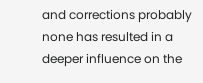and corrections probably none has resulted in a deeper influence on the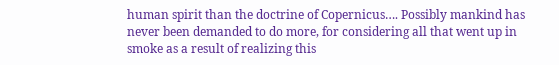human spirit than the doctrine of Copernicus…. Possibly mankind has never been demanded to do more, for considering all that went up in smoke as a result of realizing this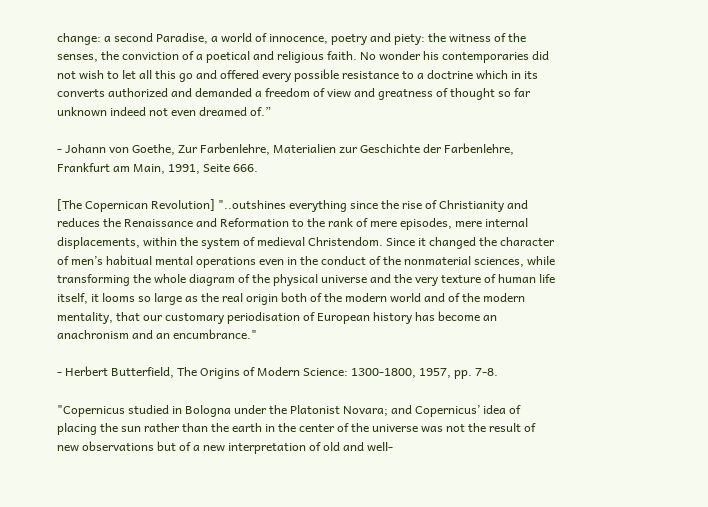change: a second Paradise, a world of innocence, poetry and piety: the witness of the senses, the conviction of a poetical and religious faith. No wonder his contemporaries did not wish to let all this go and offered every possible resistance to a doctrine which in its converts authorized and demanded a freedom of view and greatness of thought so far unknown indeed not even dreamed of.”

- Johann von Goethe, Zur Farbenlehre, Materialien zur Geschichte der Farbenlehre, Frankfurt am Main, 1991, Seite 666.

[The Copernican Revolution] "..outshines everything since the rise of Christianity and reduces the Renaissance and Reformation to the rank of mere episodes, mere internal displacements, within the system of medieval Christendom. Since it changed the character of men’s habitual mental operations even in the conduct of the nonmaterial sciences, while transforming the whole diagram of the physical universe and the very texture of human life itself, it looms so large as the real origin both of the modern world and of the modern mentality, that our customary periodisation of European history has become an anachronism and an encumbrance."

- Herbert Butterfield, The Origins of Modern Science: 1300-1800, 1957, pp. 7-8.

"Copernicus studied in Bologna under the Platonist Novara; and Copernicus’ idea of placing the sun rather than the earth in the center of the universe was not the result of new observations but of a new interpretation of old and well-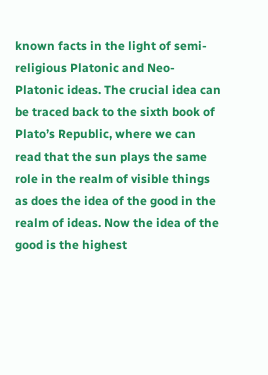known facts in the light of semi-religious Platonic and Neo-Platonic ideas. The crucial idea can be traced back to the sixth book of Plato’s Republic, where we can read that the sun plays the same role in the realm of visible things as does the idea of the good in the realm of ideas. Now the idea of the good is the highest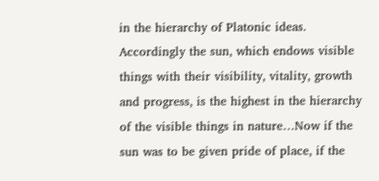in the hierarchy of Platonic ideas. Accordingly the sun, which endows visible things with their visibility, vitality, growth and progress, is the highest in the hierarchy of the visible things in nature…Now if the sun was to be given pride of place, if the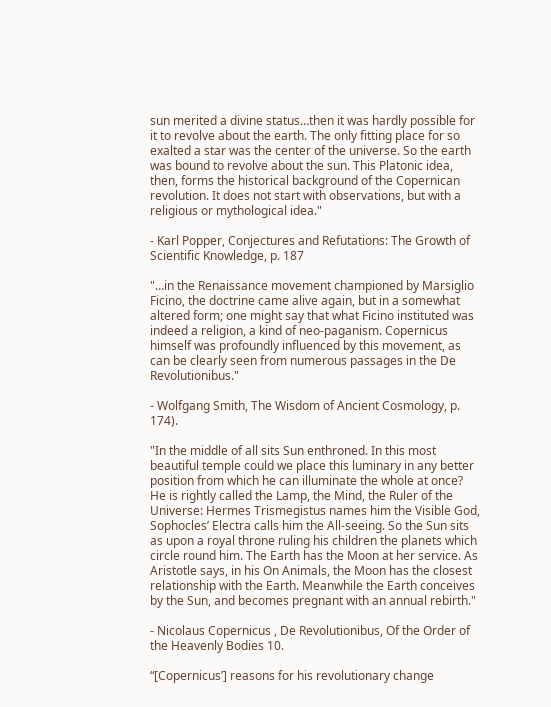sun merited a divine status…then it was hardly possible for it to revolve about the earth. The only fitting place for so exalted a star was the center of the universe. So the earth was bound to revolve about the sun. This Platonic idea, then, forms the historical background of the Copernican revolution. It does not start with observations, but with a religious or mythological idea."

- Karl Popper, Conjectures and Refutations: The Growth of Scientific Knowledge, p. 187

"…in the Renaissance movement championed by Marsiglio Ficino, the doctrine came alive again, but in a somewhat altered form; one might say that what Ficino instituted was indeed a religion, a kind of neo-paganism. Copernicus himself was profoundly influenced by this movement, as can be clearly seen from numerous passages in the De Revolutionibus."

- Wolfgang Smith, The Wisdom of Ancient Cosmology, p. 174).

"In the middle of all sits Sun enthroned. In this most beautiful temple could we place this luminary in any better position from which he can illuminate the whole at once? He is rightly called the Lamp, the Mind, the Ruler of the Universe: Hermes Trismegistus names him the Visible God, Sophocles’ Electra calls him the All-seeing. So the Sun sits as upon a royal throne ruling his children the planets which circle round him. The Earth has the Moon at her service. As Aristotle says, in his On Animals, the Moon has the closest relationship with the Earth. Meanwhile the Earth conceives by the Sun, and becomes pregnant with an annual rebirth."

- Nicolaus Copernicus , De Revolutionibus, Of the Order of the Heavenly Bodies 10.

“[Copernicus’] reasons for his revolutionary change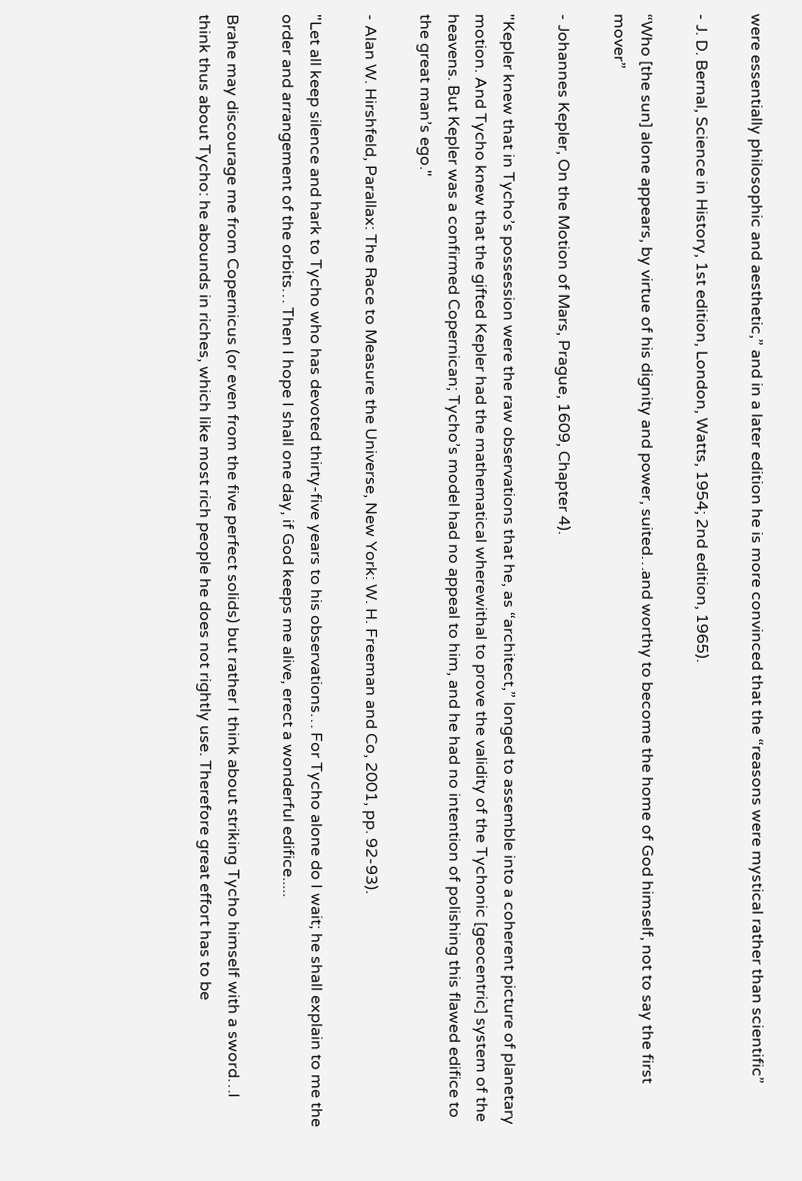were essentially philosophic and aesthetic,” and in a later edition he is more convinced that the “reasons were mystical rather than scientific”

- J. D. Bernal, Science in History, 1st edition, London, Watts, 1954; 2nd edition, 1965).

“Who [the sun] alone appears, by virtue of his dignity and power, suited…and worthy to become the home of God himself, not to say the first mover”

- Johannes Kepler, On the Motion of Mars, Prague, 1609, Chapter 4).

"Kepler knew that in Tycho’s possession were the raw observations that he, as “architect,” longed to assemble into a coherent picture of planetary motion. And Tycho knew that the gifted Kepler had the mathematical wherewithal to prove the validity of the Tychonic [geocentric] system of the heavens. But Kepler was a confirmed Copernican; Tycho’s model had no appeal to him, and he had no intention of polishing this flawed edifice to the great man’s ego."

- Alan W. Hirshfeld, Parallax: The Race to Measure the Universe, New York: W. H. Freeman and Co, 2001, pp. 92-93).

"Let all keep silence and hark to Tycho who has devoted thirty-five years to his observations… For Tycho alone do I wait; he shall explain to me the order and arrangement of the orbits… Then I hope I shall one day, if God keeps me alive, erect a wonderful edifice.....

Brahe may discourage me from Copernicus (or even from the five perfect solids) but rather I think about striking Tycho himself with a sword…I think thus about Tycho: he abounds in riches, which like most rich people he does not rightly use. Therefore great effort has to be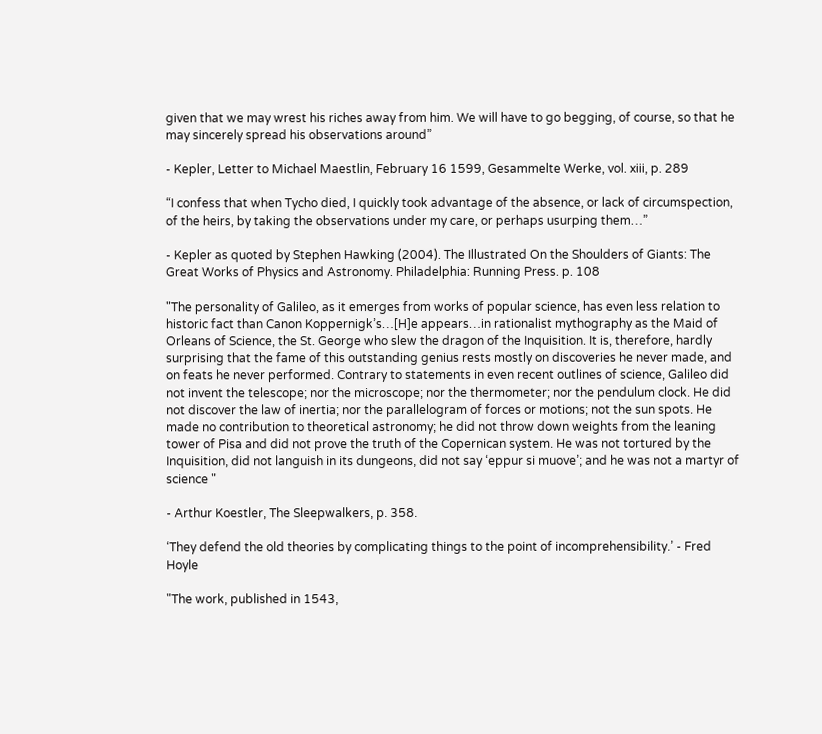given that we may wrest his riches away from him. We will have to go begging, of course, so that he may sincerely spread his observations around”

- Kepler, Letter to Michael Maestlin, February 16 1599, Gesammelte Werke, vol. xiii, p. 289

“I confess that when Tycho died, I quickly took advantage of the absence, or lack of circumspection, of the heirs, by taking the observations under my care, or perhaps usurping them…”

- Kepler as quoted by Stephen Hawking (2004). The Illustrated On the Shoulders of Giants: The Great Works of Physics and Astronomy. Philadelphia: Running Press. p. 108

"The personality of Galileo, as it emerges from works of popular science, has even less relation to historic fact than Canon Koppernigk’s…[H]e appears…in rationalist mythography as the Maid of Orleans of Science, the St. George who slew the dragon of the Inquisition. It is, therefore, hardly surprising that the fame of this outstanding genius rests mostly on discoveries he never made, and on feats he never performed. Contrary to statements in even recent outlines of science, Galileo did not invent the telescope; nor the microscope; nor the thermometer; nor the pendulum clock. He did not discover the law of inertia; nor the parallelogram of forces or motions; not the sun spots. He made no contribution to theoretical astronomy; he did not throw down weights from the leaning tower of Pisa and did not prove the truth of the Copernican system. He was not tortured by the Inquisition, did not languish in its dungeons, did not say ‘eppur si muove’; and he was not a martyr of science "

- Arthur Koestler, The Sleepwalkers, p. 358.

‘They defend the old theories by complicating things to the point of incomprehensibility.’ - Fred Hoyle

"The work, published in 1543,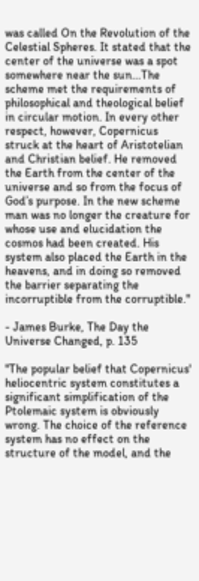was called On the Revolution of the Celestial Spheres. It stated that the center of the universe was a spot somewhere near the sun...The scheme met the requirements of philosophical and theological belief in circular motion. In every other respect, however, Copernicus struck at the heart of Aristotelian and Christian belief. He removed the Earth from the center of the universe and so from the focus of God’s purpose. In the new scheme man was no longer the creature for whose use and elucidation the cosmos had been created. His system also placed the Earth in the heavens, and in doing so removed the barrier separating the incorruptible from the corruptible."

- James Burke, The Day the Universe Changed, p. 135

"The popular belief that Copernicus' heliocentric system constitutes a significant simplification of the Ptolemaic system is obviously wrong. The choice of the reference system has no effect on the structure of the model, and the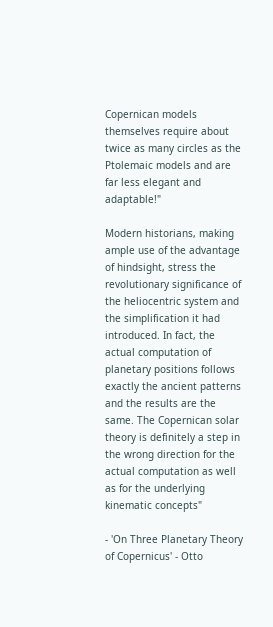Copernican models themselves require about twice as many circles as the Ptolemaic models and are far less elegant and adaptable!"

Modern historians, making ample use of the advantage of hindsight, stress the revolutionary significance of the heliocentric system and the simplification it had introduced. In fact, the actual computation of planetary positions follows exactly the ancient patterns and the results are the same. The Copernican solar theory is definitely a step in the wrong direction for the actual computation as well as for the underlying kinematic concepts"

- 'On Three Planetary Theory of Copernicus' - Otto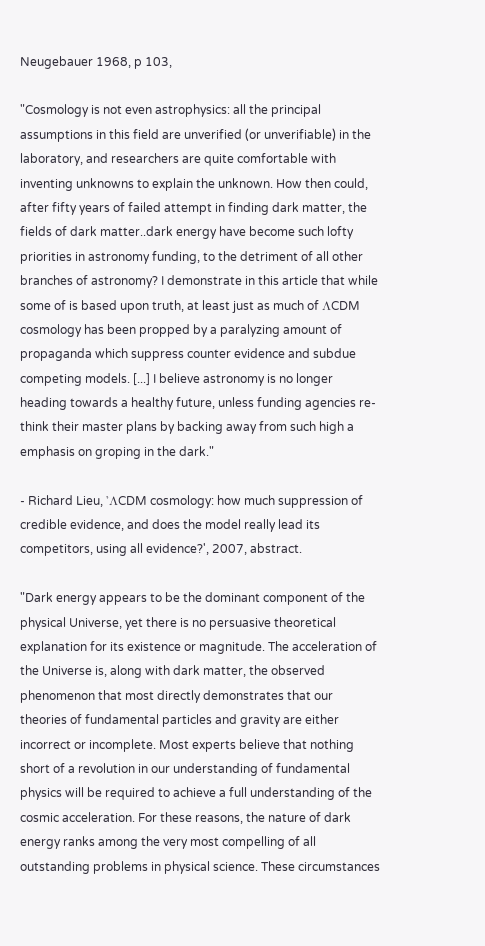Neugebauer 1968, p 103,

"Cosmology is not even astrophysics: all the principal assumptions in this field are unverified (or unverifiable) in the laboratory, and researchers are quite comfortable with inventing unknowns to explain the unknown. How then could, after fifty years of failed attempt in finding dark matter, the fields of dark matter..dark energy have become such lofty priorities in astronomy funding, to the detriment of all other branches of astronomy? I demonstrate in this article that while some of is based upon truth, at least just as much of ΛCDM cosmology has been propped by a paralyzing amount of propaganda which suppress counter evidence and subdue competing models. [...] I believe astronomy is no longer heading towards a healthy future, unless funding agencies re-think their master plans by backing away from such high a emphasis on groping in the dark."

- Richard Lieu, 'ΛCDM cosmology: how much suppression of credible evidence, and does the model really lead its competitors, using all evidence?', 2007, abstract.

"Dark energy appears to be the dominant component of the physical Universe, yet there is no persuasive theoretical explanation for its existence or magnitude. The acceleration of the Universe is, along with dark matter, the observed phenomenon that most directly demonstrates that our theories of fundamental particles and gravity are either incorrect or incomplete. Most experts believe that nothing short of a revolution in our understanding of fundamental physics will be required to achieve a full understanding of the cosmic acceleration. For these reasons, the nature of dark energy ranks among the very most compelling of all outstanding problems in physical science. These circumstances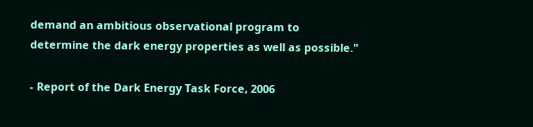demand an ambitious observational program to determine the dark energy properties as well as possible."

- Report of the Dark Energy Task Force, 2006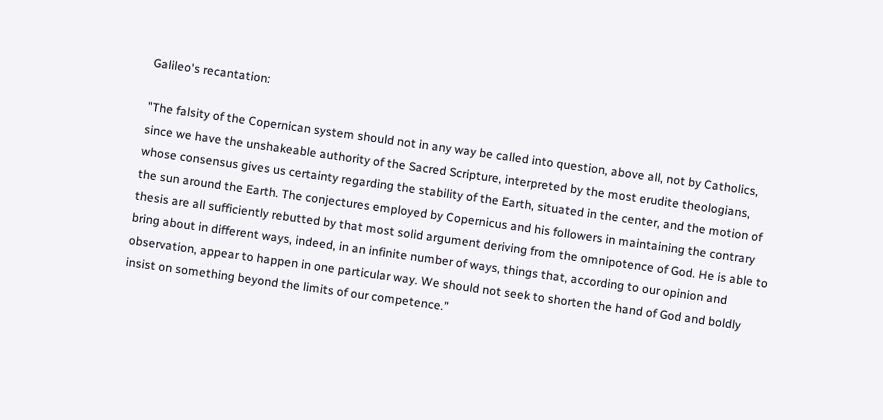Galileo's recantation:

"The falsity of the Copernican system should not in any way be called into question, above all, not by Catholics, since we have the unshakeable authority of the Sacred Scripture, interpreted by the most erudite theologians, whose consensus gives us certainty regarding the stability of the Earth, situated in the center, and the motion of the sun around the Earth. The conjectures employed by Copernicus and his followers in maintaining the contrary thesis are all sufficiently rebutted by that most solid argument deriving from the omnipotence of God. He is able to bring about in different ways, indeed, in an infinite number of ways, things that, according to our opinion and observation, appear to happen in one particular way. We should not seek to shorten the hand of God and boldly insist on something beyond the limits of our competence.”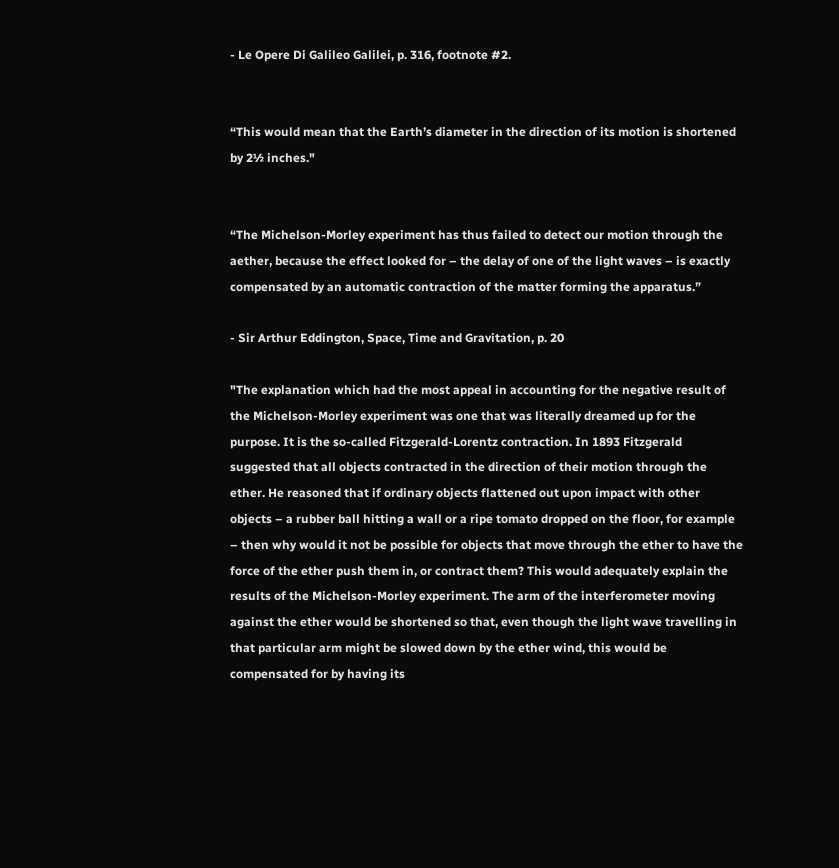- Le Opere Di Galileo Galilei, p. 316, footnote #2.


“This would mean that the Earth’s diameter in the direction of its motion is shortened by 2½ inches."


“The Michelson-Morley experiment has thus failed to detect our motion through the aether, because the effect looked for – the delay of one of the light waves – is exactly compensated by an automatic contraction of the matter forming the apparatus.”

- Sir Arthur Eddington, Space, Time and Gravitation, p. 20

"The explanation which had the most appeal in accounting for the negative result of the Michelson-Morley experiment was one that was literally dreamed up for the purpose. It is the so-called Fitzgerald-Lorentz contraction. In 1893 Fitzgerald suggested that all objects contracted in the direction of their motion through the ether. He reasoned that if ordinary objects flattened out upon impact with other objects – a rubber ball hitting a wall or a ripe tomato dropped on the floor, for example – then why would it not be possible for objects that move through the ether to have the force of the ether push them in, or contract them? This would adequately explain the results of the Michelson-Morley experiment. The arm of the interferometer moving against the ether would be shortened so that, even though the light wave travelling in that particular arm might be slowed down by the ether wind, this would be compensated for by having its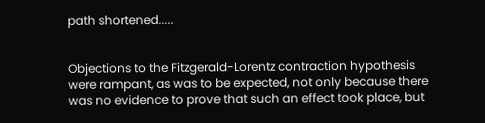path shortened.....


Objections to the Fitzgerald-Lorentz contraction hypothesis were rampant, as was to be expected, not only because there was no evidence to prove that such an effect took place, but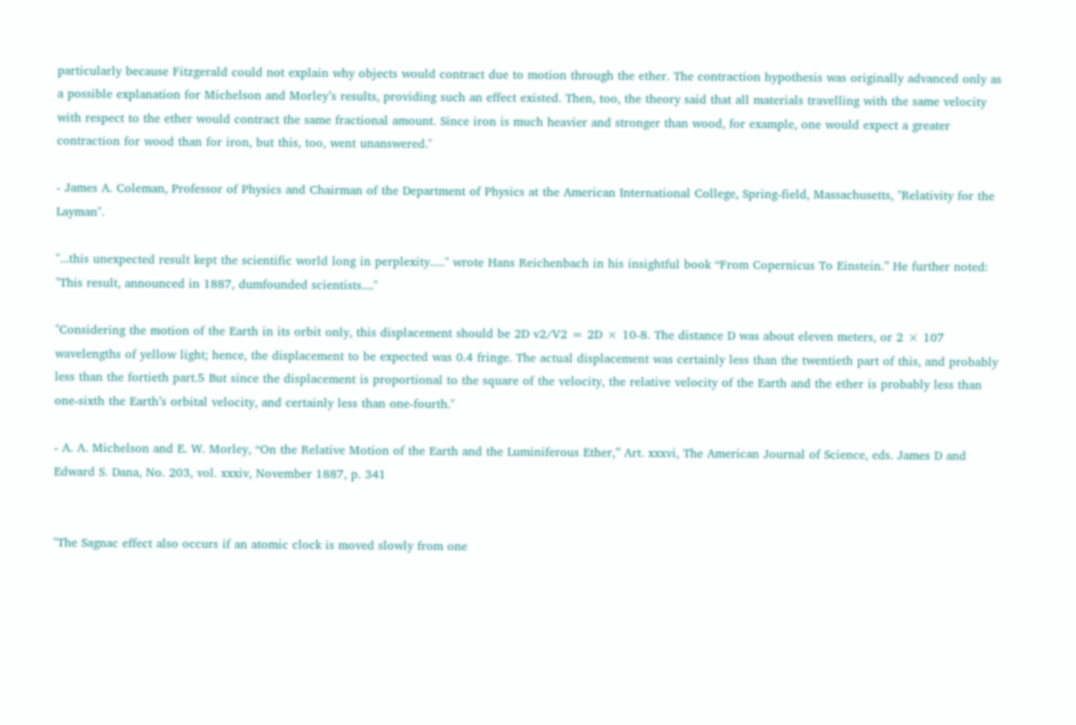particularly because Fitzgerald could not explain why objects would contract due to motion through the ether. The contraction hypothesis was originally advanced only as a possible explanation for Michelson and Morley’s results, providing such an effect existed. Then, too, the theory said that all materials travelling with the same velocity with respect to the ether would contract the same fractional amount. Since iron is much heavier and stronger than wood, for example, one would expect a greater contraction for wood than for iron, but this, too, went unanswered."

- James A. Coleman, Professor of Physics and Chairman of the Department of Physics at the American International College, Spring-field, Massachusetts, "Relativity for the Layman".

"...this unexpected result kept the scientific world long in perplexity....." wrote Hans Reichenbach in his insightful book “From Copernicus To Einstein.” He further noted: "This result, announced in 1887, dumfounded scientists...."

"Considering the motion of the Earth in its orbit only, this displacement should be 2D v2/V2 = 2D × 10‐8. The distance D was about eleven meters, or 2 × 107 wavelengths of yellow light; hence, the displacement to be expected was 0.4 fringe. The actual displacement was certainly less than the twentieth part of this, and probably less than the fortieth part.5 But since the displacement is proportional to the square of the velocity, the relative velocity of the Earth and the ether is probably less than one‐sixth the Earth’s orbital velocity, and certainly less than one‐fourth."

- A. A. Michelson and E. W. Morley, “On the Relative Motion of the Earth and the Luminiferous Ether,” Art. xxxvi, The American Journal of Science, eds. James D and Edward S. Dana, No. 203, vol. xxxiv, November 1887, p. 341


"The Sagnac effect also occurs if an atomic clock is moved slowly from one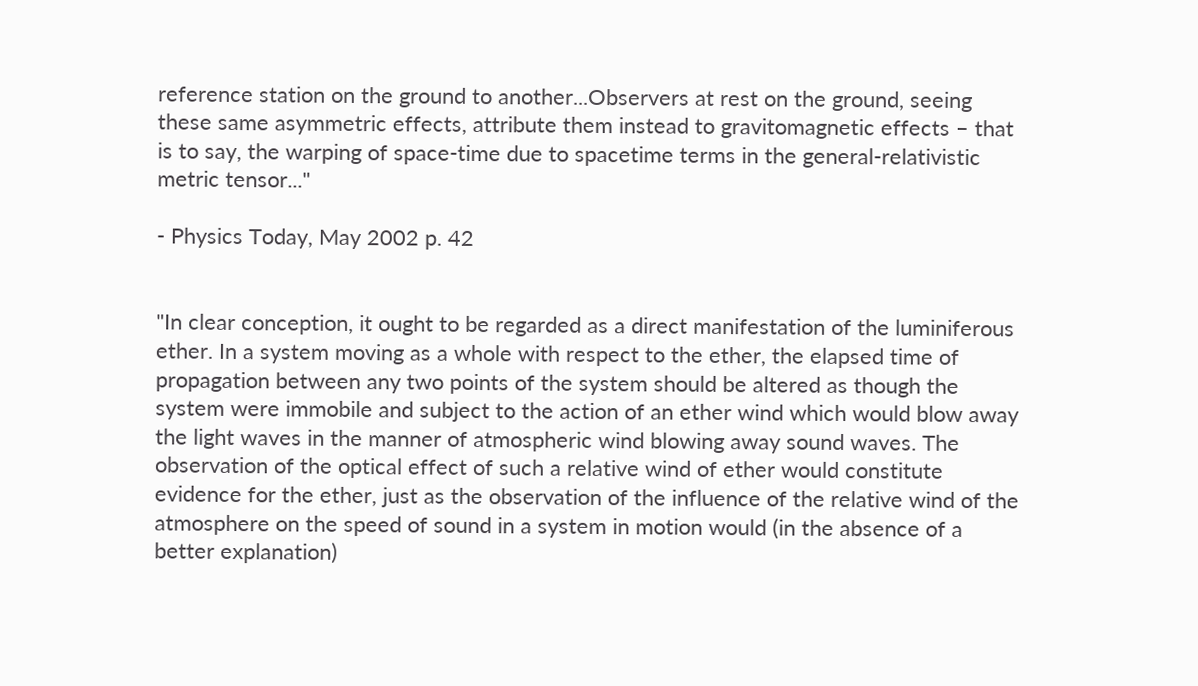reference station on the ground to another...Observers at rest on the ground, seeing these same asymmetric effects, attribute them instead to gravitomagnetic effects – that is to say, the warping of space-time due to spacetime terms in the general-relativistic metric tensor..."

- Physics Today, May 2002 p. 42


"In clear conception, it ought to be regarded as a direct manifestation of the luminiferous ether. In a system moving as a whole with respect to the ether, the elapsed time of propagation between any two points of the system should be altered as though the system were immobile and subject to the action of an ether wind which would blow away the light waves in the manner of atmospheric wind blowing away sound waves. The observation of the optical effect of such a relative wind of ether would constitute evidence for the ether, just as the observation of the influence of the relative wind of the atmosphere on the speed of sound in a system in motion would (in the absence of a better explanation)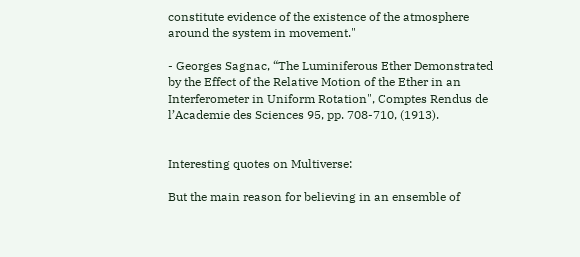constitute evidence of the existence of the atmosphere around the system in movement."

- Georges Sagnac, “The Luminiferous Ether Demonstrated by the Effect of the Relative Motion of the Ether in an Interferometer in Uniform Rotation", Comptes Rendus de l’Academie des Sciences 95, pp. 708-710, (1913).


Interesting quotes on Multiverse:

But the main reason for believing in an ensemble of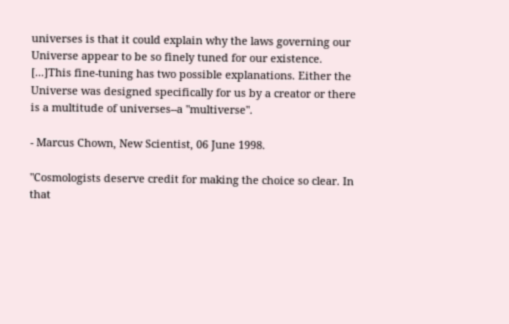universes is that it could explain why the laws governing our Universe appear to be so finely tuned for our existence. [...]This fine-tuning has two possible explanations. Either the Universe was designed specifically for us by a creator or there is a multitude of universes--a "multiverse".

- Marcus Chown, New Scientist, 06 June 1998.

"Cosmologists deserve credit for making the choice so clear. In that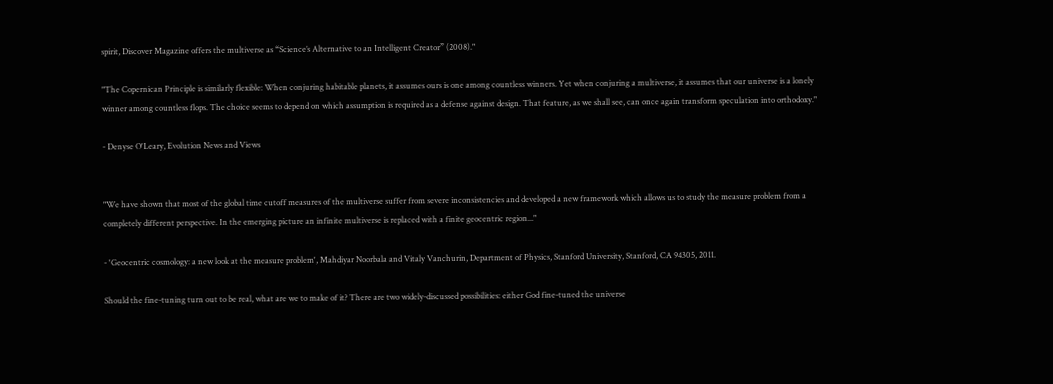spirit, Discover Magazine offers the multiverse as “Science’s Alternative to an Intelligent Creator” (2008)."

"The Copernican Principle is similarly flexible: When conjuring habitable planets, it assumes ours is one among countless winners. Yet when conjuring a multiverse, it assumes that our universe is a lonely winner among countless flops. The choice seems to depend on which assumption is required as a defense against design. That feature, as we shall see, can once again transform speculation into orthodoxy."

- Denyse O'Leary, Evolution News and Views


"We have shown that most of the global time cutoff measures of the multiverse suffer from severe inconsistencies and developed a new framework which allows us to study the measure problem from a completely different perspective. In the emerging picture an infinite multiverse is replaced with a finite geocentric region..."

- 'Geocentric cosmology: a new look at the measure problem', Mahdiyar Noorbala and Vitaly Vanchurin, Department of Physics, Stanford University, Stanford, CA 94305, 2011.

Should the fine-tuning turn out to be real, what are we to make of it? There are two widely-discussed possibilities: either God fine-tuned the universe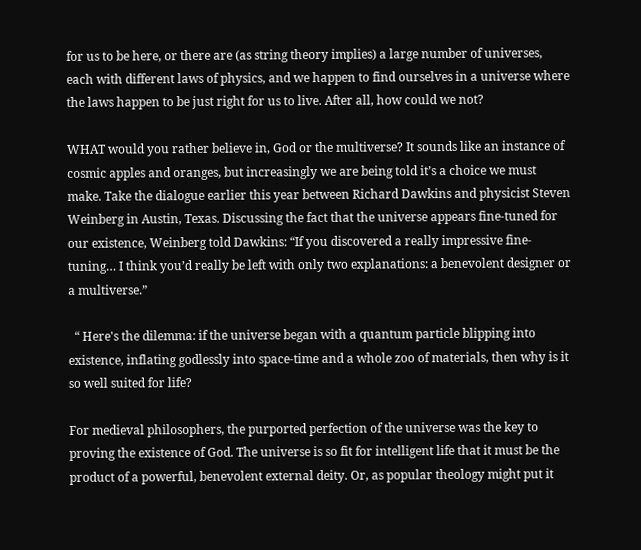for us to be here, or there are (as string theory implies) a large number of universes, each with different laws of physics, and we happen to find ourselves in a universe where the laws happen to be just right for us to live. After all, how could we not?

WHAT would you rather believe in, God or the multiverse? It sounds like an instance of cosmic apples and oranges, but increasingly we are being told it’s a choice we must make. Take the dialogue earlier this year between Richard Dawkins and physicist Steven Weinberg in Austin, Texas. Discussing the fact that the universe appears fine-tuned for our existence, Weinberg told Dawkins: “If you discovered a really impressive fine-tuning… I think you’d really be left with only two explanations: a benevolent designer or a multiverse.”

  “ Here's the dilemma: if the universe began with a quantum particle blipping into existence, inflating godlessly into space-time and a whole zoo of materials, then why is it so well suited for life?

For medieval philosophers, the purported perfection of the universe was the key to proving the existence of God. The universe is so fit for intelligent life that it must be the product of a powerful, benevolent external deity. Or, as popular theology might put it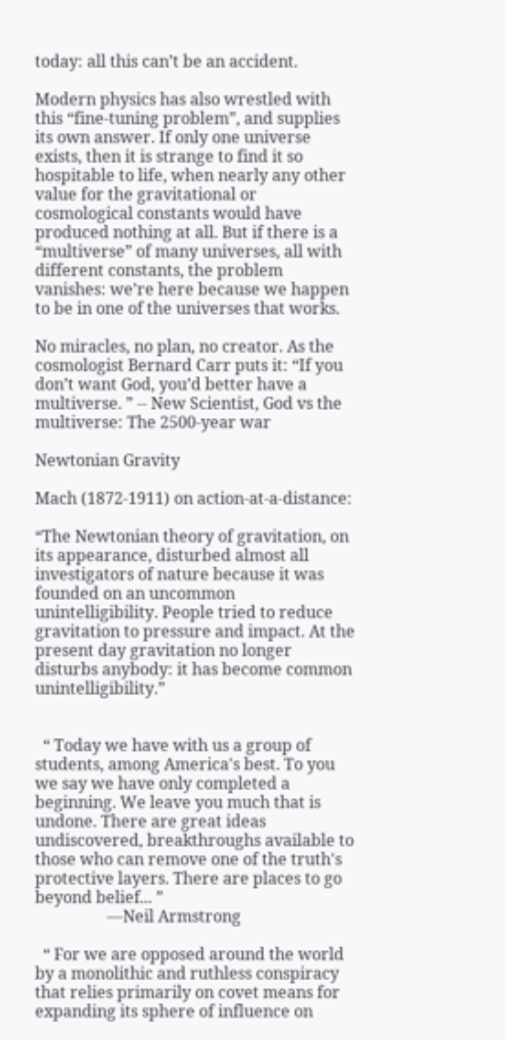today: all this can’t be an accident.

Modern physics has also wrestled with this “fine-tuning problem”, and supplies its own answer. If only one universe exists, then it is strange to find it so hospitable to life, when nearly any other value for the gravitational or cosmological constants would have produced nothing at all. But if there is a “multiverse” of many universes, all with different constants, the problem vanishes: we’re here because we happen to be in one of the universes that works.

No miracles, no plan, no creator. As the cosmologist Bernard Carr puts it: “If you don’t want God, you’d better have a multiverse. ” -- New Scientist, God vs the multiverse: The 2500-year war

Newtonian Gravity

Mach (1872-1911) on action-at-a-distance:

“The Newtonian theory of gravitation, on its appearance, disturbed almost all investigators of nature because it was founded on an uncommon unintelligibility. People tried to reduce gravitation to pressure and impact. At the present day gravitation no longer disturbs anybody: it has become common unintelligibility.”


  “ Today we have with us a group of students, among America's best. To you we say we have only completed a beginning. We leave you much that is undone. There are great ideas undiscovered, breakthroughs available to those who can remove one of the truth's protective layers. There are places to go beyond belief... ”
                  —Neil Armstrong

  “ For we are opposed around the world by a monolithic and ruthless conspiracy that relies primarily on covet means for expanding its sphere of influence on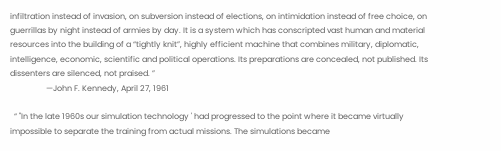infiltration instead of invasion, on subversion instead of elections, on intimidation instead of free choice, on guerrillas by night instead of armies by day. It is a system which has conscripted vast human and material resources into the building of a “tightly knit”, highly efficient machine that combines military, diplomatic, intelligence, economic, scientific and political operations. Its preparations are concealed, not published. Its dissenters are silenced, not praised. ”
                  —John F. Kennedy, April 27, 1961

  “ "In the late 1960s our simulation technology ' had progressed to the point where it became virtually impossible to separate the training from actual missions. The simulations became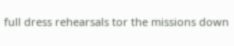full dress rehearsals tor the missions down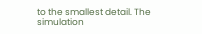to the smallest detail. The simulation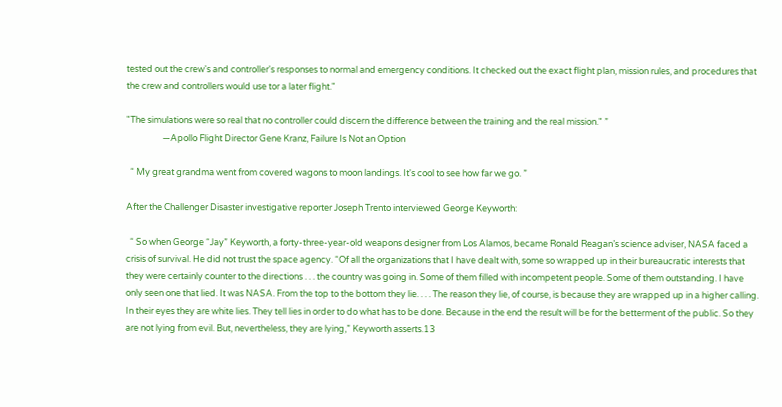tested out the crew's and controller's responses to normal and emergency conditions. It checked out the exact flight plan, mission rules, and procedures that the crew and controllers would use tor a later flight."

"The simulations were so real that no controller could discern the difference between the training and the real mission." ”
                  —Apollo Flight Director Gene Kranz, Failure Is Not an Option

  “ My great grandma went from covered wagons to moon landings. It's cool to see how far we go. ”

After the Challenger Disaster investigative reporter Joseph Trento interviewed George Keyworth:

  “ So when George “Jay” Keyworth, a forty-three-year-old weapons designer from Los Alamos, became Ronald Reagan’s science adviser, NASA faced a crisis of survival. He did not trust the space agency. “Of all the organizations that I have dealt with, some so wrapped up in their bureaucratic interests that they were certainly counter to the directions . . . the country was going in. Some of them filled with incompetent people. Some of them outstanding. I have only seen one that lied. It was NASA. From the top to the bottom they lie. . . . The reason they lie, of course, is because they are wrapped up in a higher calling. In their eyes they are white lies. They tell lies in order to do what has to be done. Because in the end the result will be for the betterment of the public. So they are not lying from evil. But, nevertheless, they are lying,” Keyworth asserts.13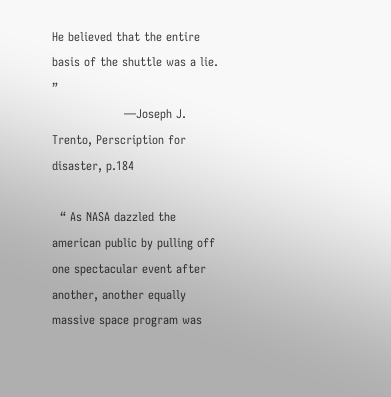He believed that the entire basis of the shuttle was a lie. ”
                  —Joseph J. Trento, Perscription for disaster, p.184

  “ As NASA dazzled the american public by pulling off one spectacular event after another, another equally massive space program was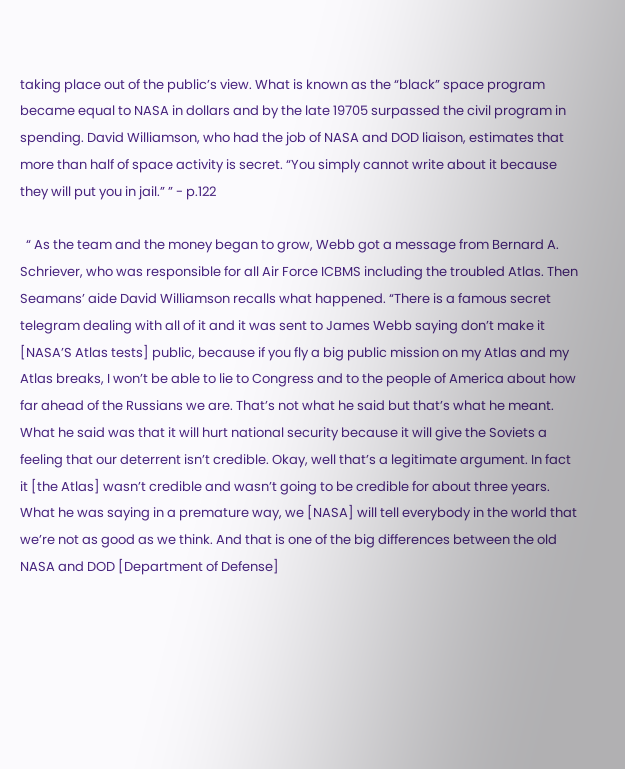taking place out of the public’s view. What is known as the “black” space program became equal to NASA in dollars and by the late 19705 surpassed the civil program in spending. David Williamson, who had the job of NASA and DOD liaison, estimates that more than half of space activity is secret. “You simply cannot write about it because they will put you in jail.” ” - p.122

  “ As the team and the money began to grow, Webb got a message from Bernard A. Schriever, who was responsible for all Air Force ICBMS including the troubled Atlas. Then Seamans’ aide David Williamson recalls what happened. “There is a famous secret telegram dealing with all of it and it was sent to James Webb saying don’t make it [NASA’S Atlas tests] public, because if you fly a big public mission on my Atlas and my Atlas breaks, I won’t be able to lie to Congress and to the people of America about how far ahead of the Russians we are. That’s not what he said but that’s what he meant. What he said was that it will hurt national security because it will give the Soviets a feeling that our deterrent isn’t credible. Okay, well that’s a legitimate argument. In fact it [the Atlas] wasn’t credible and wasn’t going to be credible for about three years. What he was saying in a premature way, we [NASA] will tell everybody in the world that we’re not as good as we think. And that is one of the big differences between the old NASA and DOD [Department of Defense]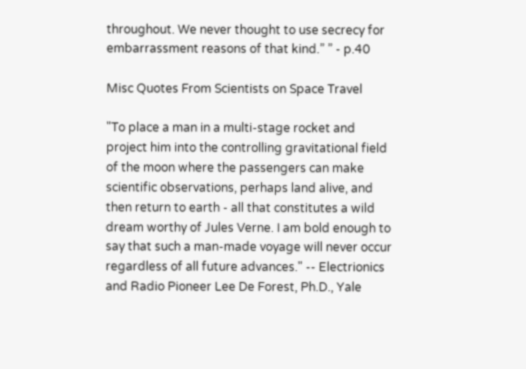throughout. We never thought to use secrecy for embarrassment reasons of that kind.” ” - p.40

Misc Quotes From Scientists on Space Travel

"To place a man in a multi-stage rocket and project him into the controlling gravitational field of the moon where the passengers can make scientific observations, perhaps land alive, and then return to earth - all that constitutes a wild dream worthy of Jules Verne. I am bold enough to say that such a man-made voyage will never occur regardless of all future advances." -- Electrionics and Radio Pioneer Lee De Forest, Ph.D., Yale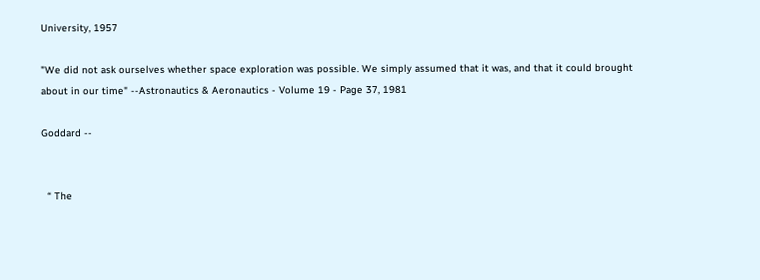University, 1957

"We did not ask ourselves whether space exploration was possible. We simply assumed that it was, and that it could brought about in our time" --Astronautics & Aeronautics - Volume 19 - Page 37, 1981

Goddard --


  “ The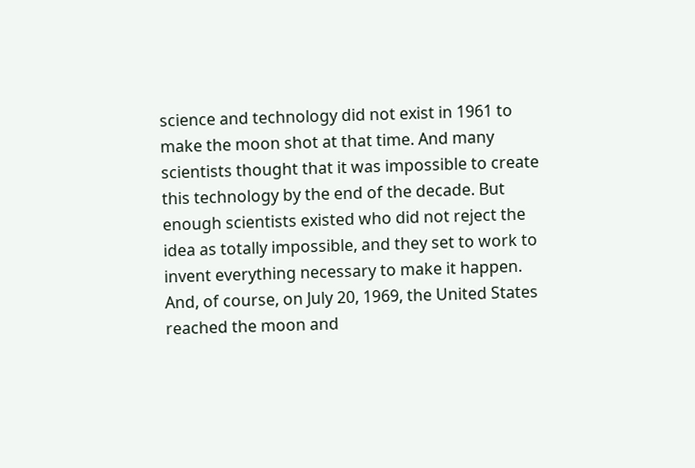science and technology did not exist in 1961 to make the moon shot at that time. And many scientists thought that it was impossible to create this technology by the end of the decade. But enough scientists existed who did not reject the idea as totally impossible, and they set to work to invent everything necessary to make it happen. And, of course, on July 20, 1969, the United States reached the moon and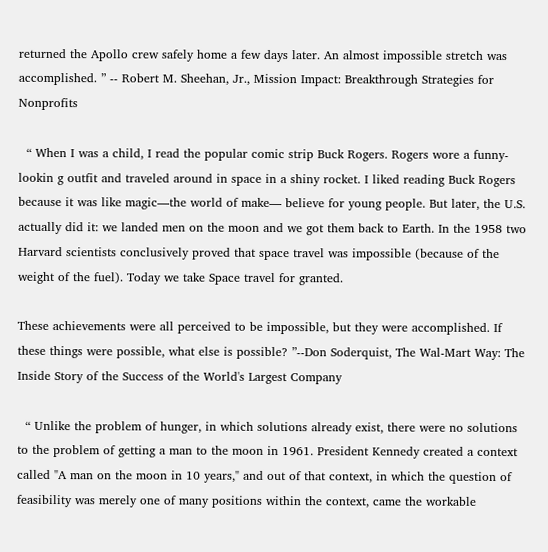returned the Apollo crew safely home a few days later. An almost impossible stretch was accomplished. ” -- Robert M. Sheehan, Jr., Mission Impact: Breakthrough Strategies for Nonprofits

  “ When I was a child, I read the popular comic strip Buck Rogers. Rogers wore a funny-lookin g outfit and traveled around in space in a shiny rocket. I liked reading Buck Rogers because it was like magic—the world of make— believe for young people. But later, the U.S. actually did it: we landed men on the moon and we got them back to Earth. In the 1958 two Harvard scientists conclusively proved that space travel was impossible (because of the weight of the fuel). Today we take Space travel for granted.

These achievements were all perceived to be impossible, but they were accomplished. If these things were possible, what else is possible? ”--Don Soderquist, The Wal-Mart Way: The Inside Story of the Success of the World's Largest Company

  “ Unlike the problem of hunger, in which solutions already exist, there were no solutions to the problem of getting a man to the moon in 1961. President Kennedy created a context called "A man on the moon in 10 years," and out of that context, in which the question of feasibility was merely one of many positions within the context, came the workable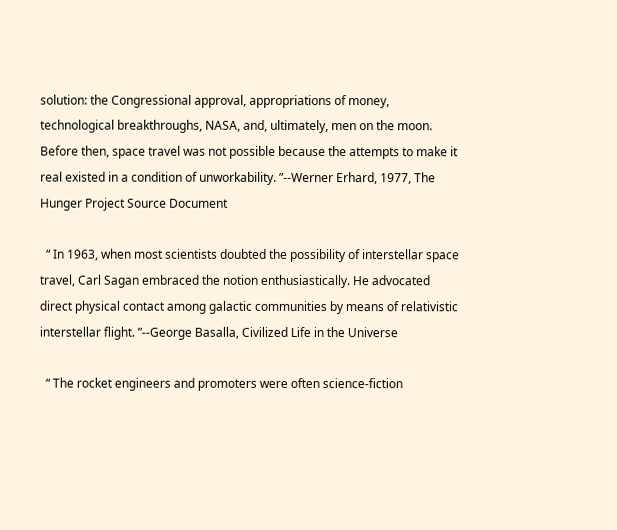solution: the Congressional approval, appropriations of money, technological breakthroughs, NASA, and, ultimately, men on the moon. Before then, space travel was not possible because the attempts to make it real existed in a condition of unworkability. ”--Werner Erhard, 1977, The Hunger Project Source Document

  “ In 1963, when most scientists doubted the possibility of interstellar space travel, Carl Sagan embraced the notion enthusiastically. He advocated direct physical contact among galactic communities by means of relativistic interstellar flight. ”--George Basalla, Civilized Life in the Universe

  “ The rocket engineers and promoters were often science-fiction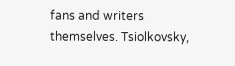fans and writers themselves. Tsiolkovsky,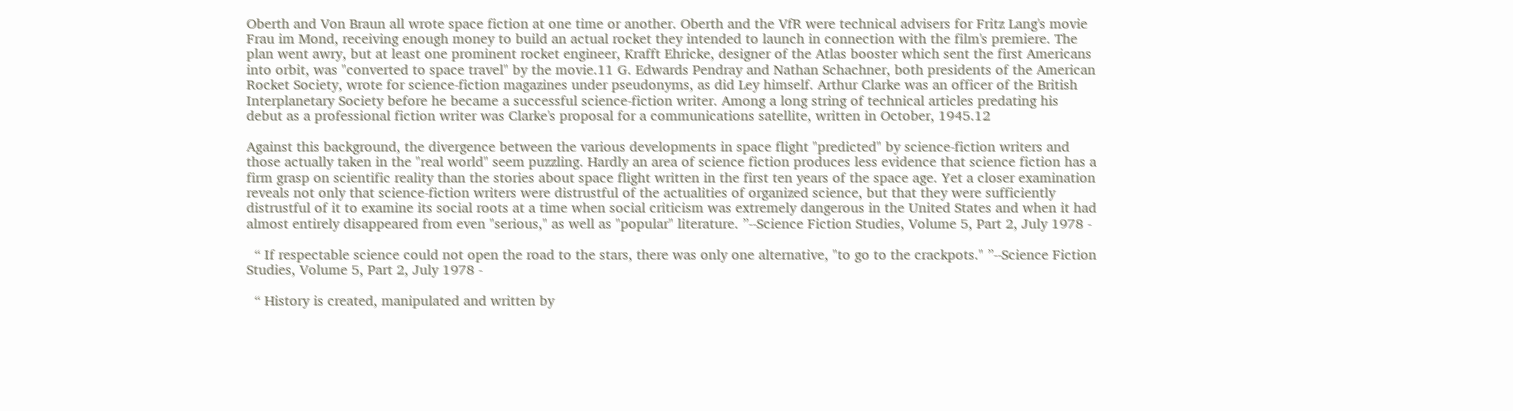Oberth and Von Braun all wrote space fiction at one time or another. Oberth and the VfR were technical advisers for Fritz Lang's movie Frau im Mond, receiving enough money to build an actual rocket they intended to launch in connection with the film's premiere. The plan went awry, but at least one prominent rocket engineer, Krafft Ehricke, designer of the Atlas booster which sent the first Americans into orbit, was "converted to space travel" by the movie.11 G. Edwards Pendray and Nathan Schachner, both presidents of the American Rocket Society, wrote for science-fiction magazines under pseudonyms, as did Ley himself. Arthur Clarke was an officer of the British Interplanetary Society before he became a successful science-fiction writer. Among a long string of technical articles predating his debut as a professional fiction writer was Clarke's proposal for a communications satellite, written in October, 1945.12

Against this background, the divergence between the various developments in space flight "predicted" by science-fiction writers and those actually taken in the "real world" seem puzzling. Hardly an area of science fiction produces less evidence that science fiction has a firm grasp on scientific reality than the stories about space flight written in the first ten years of the space age. Yet a closer examination reveals not only that science-fiction writers were distrustful of the actualities of organized science, but that they were sufficiently distrustful of it to examine its social roots at a time when social criticism was extremely dangerous in the United States and when it had almost entirely disappeared from even "serious," as well as "popular" literature. ”--Science Fiction Studies, Volume 5, Part 2, July 1978 -

  “ If respectable science could not open the road to the stars, there was only one alternative, "to go to the crackpots." ”--Science Fiction Studies, Volume 5, Part 2, July 1978 -

  “ History is created, manipulated and written by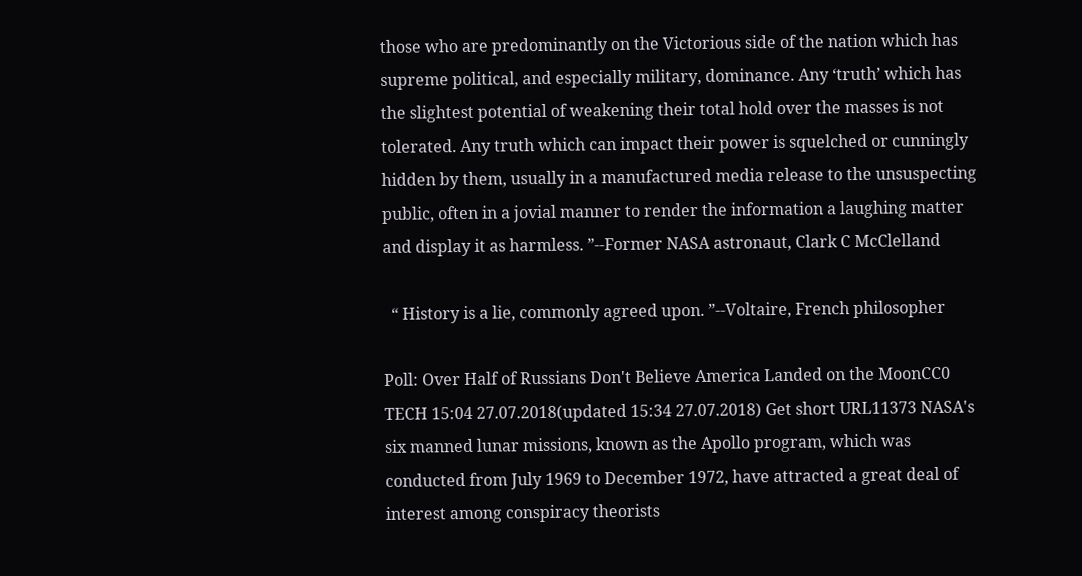those who are predominantly on the Victorious side of the nation which has supreme political, and especially military, dominance. Any ‘truth’ which has the slightest potential of weakening their total hold over the masses is not tolerated. Any truth which can impact their power is squelched or cunningly hidden by them, usually in a manufactured media release to the unsuspecting public, often in a jovial manner to render the information a laughing matter and display it as harmless. ”--Former NASA astronaut, Clark C McClelland

  “ History is a lie, commonly agreed upon. ”--Voltaire, French philosopher

Poll: Over Half of Russians Don't Believe America Landed on the MoonCC0 TECH 15:04 27.07.2018(updated 15:34 27.07.2018) Get short URL11373 NASA's six manned lunar missions, known as the Apollo program, which was conducted from July 1969 to December 1972, have attracted a great deal of interest among conspiracy theorists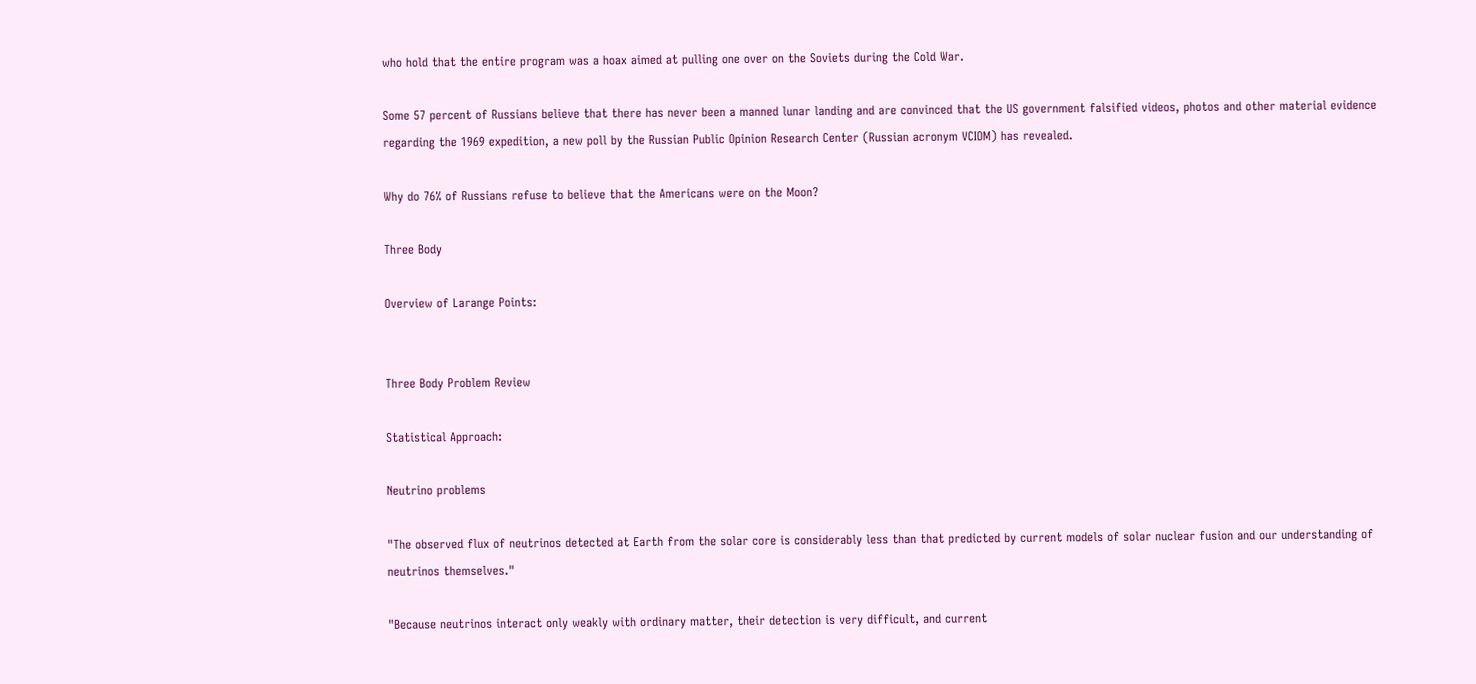who hold that the entire program was a hoax aimed at pulling one over on the Soviets during the Cold War.

Some 57 percent of Russians believe that there has never been a manned lunar landing and are convinced that the US government falsified videos, photos and other material evidence regarding the 1969 expedition, a new poll by the Russian Public Opinion Research Center (Russian acronym VCIOM) has revealed.

Why do 76% of Russians refuse to believe that the Americans were on the Moon?

Three Body

Overview of Larange Points:


Three Body Problem Review

Statistical Approach:

Neutrino problems

"The observed flux of neutrinos detected at Earth from the solar core is considerably less than that predicted by current models of solar nuclear fusion and our understanding of neutrinos themselves."

"Because neutrinos interact only weakly with ordinary matter, their detection is very difficult, and current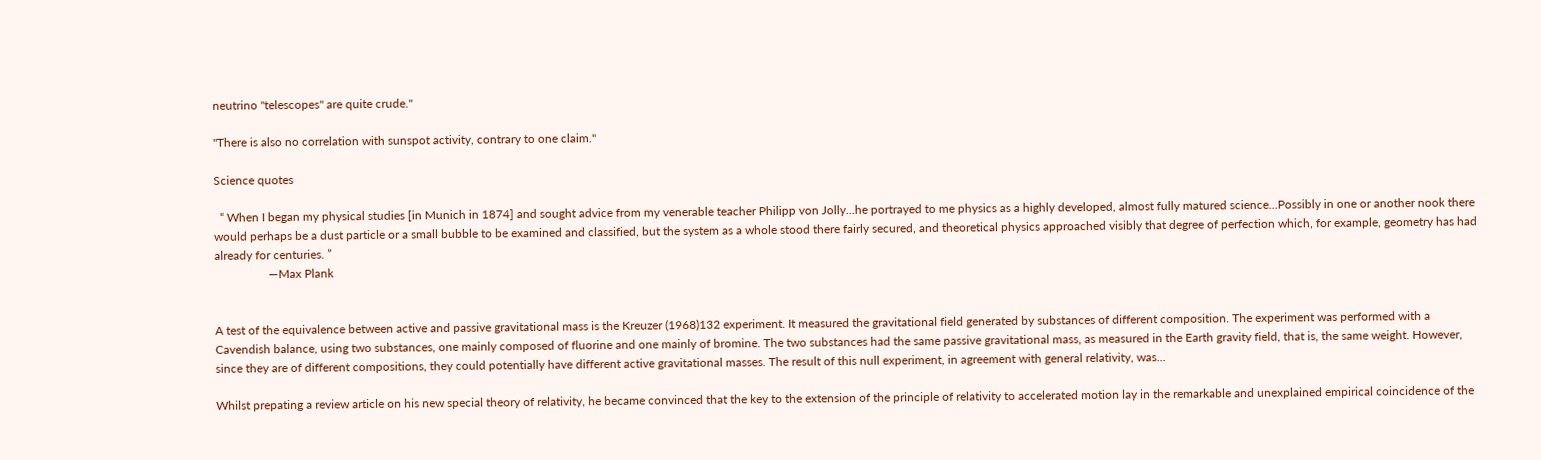neutrino "telescopes" are quite crude."

"There is also no correlation with sunspot activity, contrary to one claim."

Science quotes

  “ When I began my physical studies [in Munich in 1874] and sought advice from my venerable teacher Philipp von Jolly...he portrayed to me physics as a highly developed, almost fully matured science...Possibly in one or another nook there would perhaps be a dust particle or a small bubble to be examined and classified, but the system as a whole stood there fairly secured, and theoretical physics approached visibly that degree of perfection which, for example, geometry has had already for centuries. ”
                  —Max Plank


A test of the equivalence between active and passive gravitational mass is the Kreuzer (1968)132 experiment. It measured the gravitational field generated by substances of different composition. The experiment was performed with a Cavendish balance, using two substances, one mainly composed of fluorine and one mainly of bromine. The two substances had the same passive gravitational mass, as measured in the Earth gravity field, that is, the same weight. However, since they are of different compositions, they could potentially have different active gravitational masses. The result of this null experiment, in agreement with general relativity, was...

Whilst prepating a review article on his new special theory of relativity, he became convinced that the key to the extension of the principle of relativity to accelerated motion lay in the remarkable and unexplained empirical coincidence of the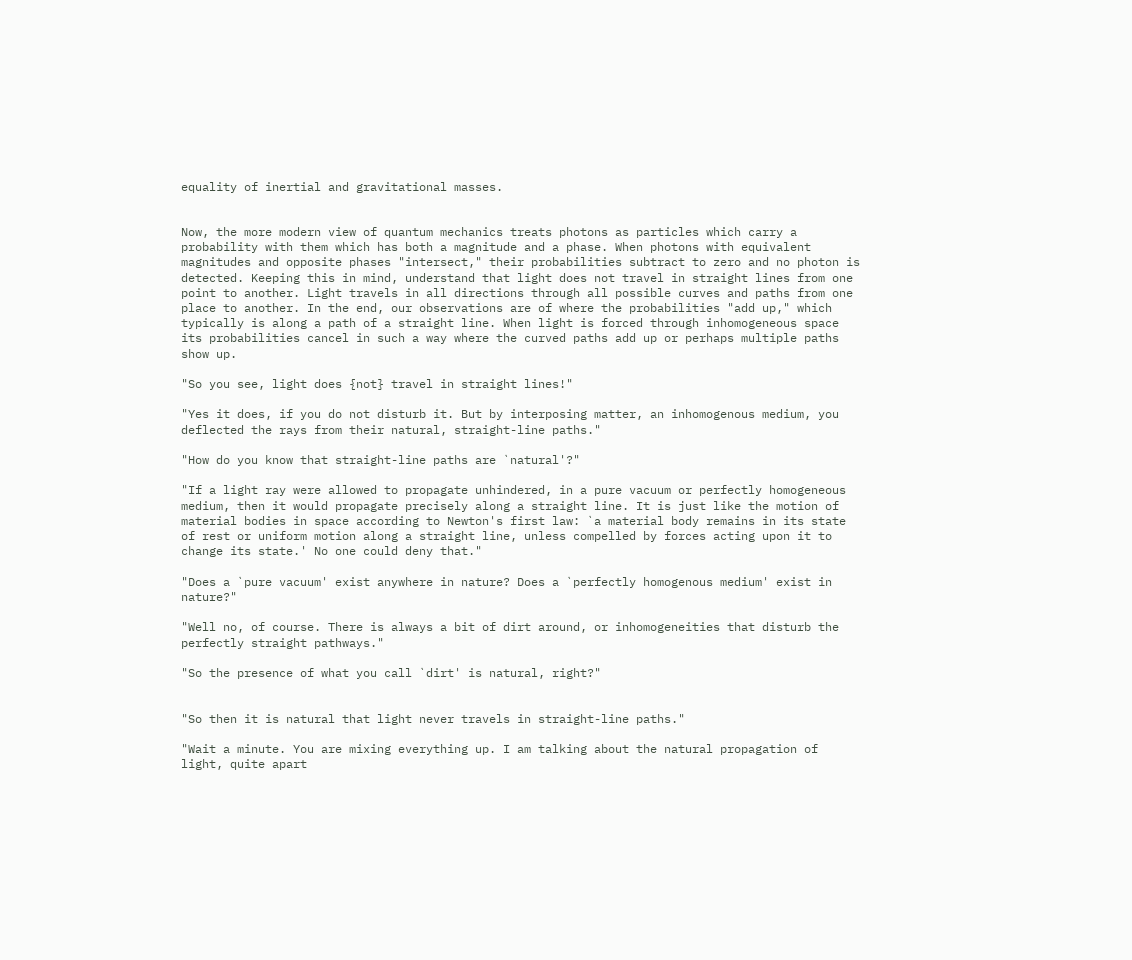equality of inertial and gravitational masses.


Now, the more modern view of quantum mechanics treats photons as particles which carry a probability with them which has both a magnitude and a phase. When photons with equivalent magnitudes and opposite phases "intersect," their probabilities subtract to zero and no photon is detected. Keeping this in mind, understand that light does not travel in straight lines from one point to another. Light travels in all directions through all possible curves and paths from one place to another. In the end, our observations are of where the probabilities "add up," which typically is along a path of a straight line. When light is forced through inhomogeneous space its probabilities cancel in such a way where the curved paths add up or perhaps multiple paths show up.

"So you see, light does {not} travel in straight lines!"

"Yes it does, if you do not disturb it. But by interposing matter, an inhomogenous medium, you deflected the rays from their natural, straight-line paths."

"How do you know that straight-line paths are `natural'?"

"If a light ray were allowed to propagate unhindered, in a pure vacuum or perfectly homogeneous medium, then it would propagate precisely along a straight line. It is just like the motion of material bodies in space according to Newton's first law: `a material body remains in its state of rest or uniform motion along a straight line, unless compelled by forces acting upon it to change its state.' No one could deny that."

"Does a `pure vacuum' exist anywhere in nature? Does a `perfectly homogenous medium' exist in nature?"

"Well no, of course. There is always a bit of dirt around, or inhomogeneities that disturb the perfectly straight pathways."

"So the presence of what you call `dirt' is natural, right?"


"So then it is natural that light never travels in straight-line paths."

"Wait a minute. You are mixing everything up. I am talking about the natural propagation of light, quite apart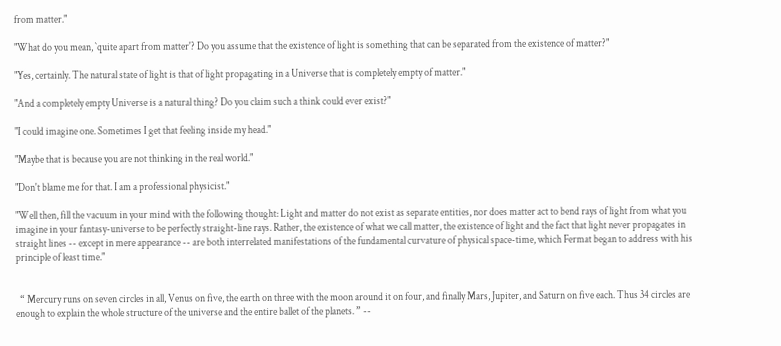from matter."

"What do you mean, `quite apart from matter'? Do you assume that the existence of light is something that can be separated from the existence of matter?"

"Yes, certainly. The natural state of light is that of light propagating in a Universe that is completely empty of matter."

"And a completely empty Universe is a natural thing? Do you claim such a think could ever exist?"

"I could imagine one. Sometimes I get that feeling inside my head."

"Maybe that is because you are not thinking in the real world."

"Don't blame me for that. I am a professional physicist."

"Well then, fill the vacuum in your mind with the following thought: Light and matter do not exist as separate entities, nor does matter act to bend rays of light from what you imagine in your fantasy-universe to be perfectly straight-line rays. Rather, the existence of what we call matter, the existence of light and the fact that light never propagates in straight lines -- except in mere appearance -- are both interrelated manifestations of the fundamental curvature of physical space-time, which Fermat began to address with his principle of least time."


  “ Mercury runs on seven circles in all, Venus on five, the earth on three with the moon around it on four, and finally Mars, Jupiter, and Saturn on five each. Thus 34 circles are enough to explain the whole structure of the universe and the entire ballet of the planets. ” --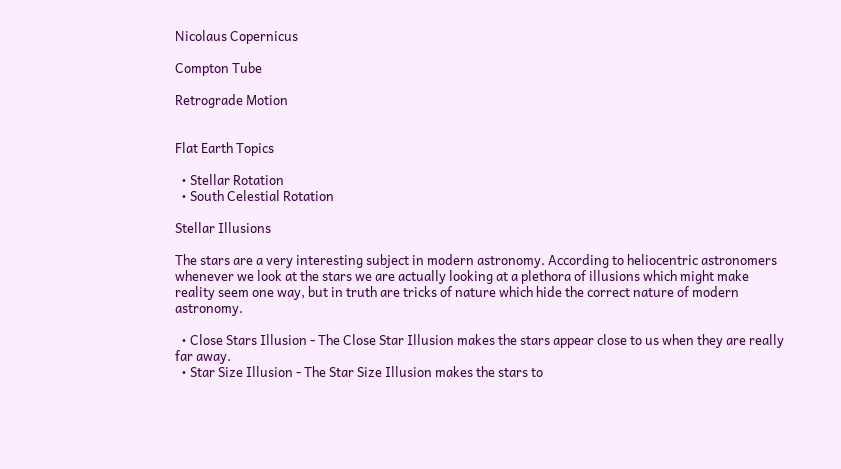Nicolaus Copernicus

Compton Tube

Retrograde Motion


Flat Earth Topics

  • Stellar Rotation
  • South Celestial Rotation

Stellar Illusions

The stars are a very interesting subject in modern astronomy. According to heliocentric astronomers whenever we look at the stars we are actually looking at a plethora of illusions which might make reality seem one way, but in truth are tricks of nature which hide the correct nature of modern astronomy.

  • Close Stars Illusion - The Close Star Illusion makes the stars appear close to us when they are really far away.
  • Star Size Illusion - The Star Size Illusion makes the stars to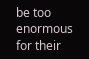be too enormous for their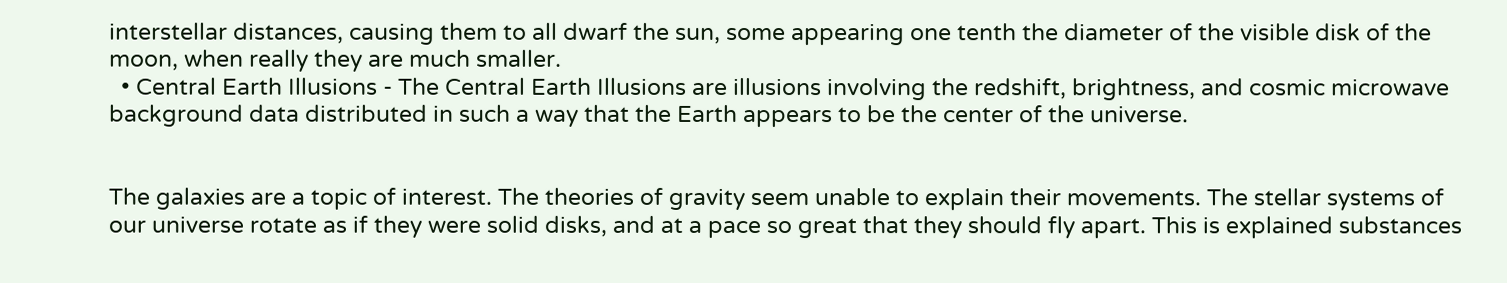interstellar distances, causing them to all dwarf the sun, some appearing one tenth the diameter of the visible disk of the moon, when really they are much smaller.
  • Central Earth Illusions - The Central Earth Illusions are illusions involving the redshift, brightness, and cosmic microwave background data distributed in such a way that the Earth appears to be the center of the universe.


The galaxies are a topic of interest. The theories of gravity seem unable to explain their movements. The stellar systems of our universe rotate as if they were solid disks, and at a pace so great that they should fly apart. This is explained substances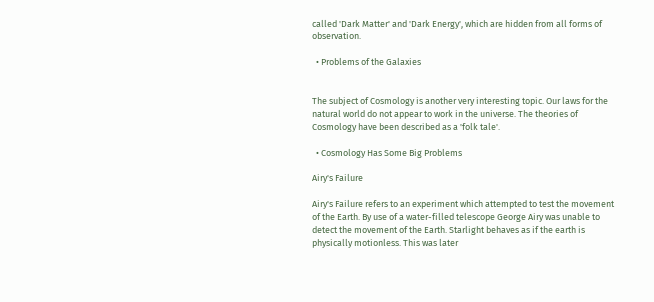called 'Dark Matter' and 'Dark Energy', which are hidden from all forms of observation.

  • Problems of the Galaxies


The subject of Cosmology is another very interesting topic. Our laws for the natural world do not appear to work in the universe. The theories of Cosmology have been described as a 'folk tale'.

  • Cosmology Has Some Big Problems

Airy's Failure

Airy's Failure refers to an experiment which attempted to test the movement of the Earth. By use of a water-filled telescope George Airy was unable to detect the movement of the Earth. Starlight behaves as if the earth is physically motionless. This was later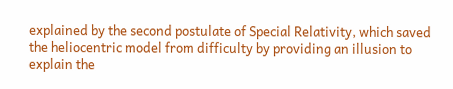explained by the second postulate of Special Relativity, which saved the heliocentric model from difficulty by providing an illusion to explain the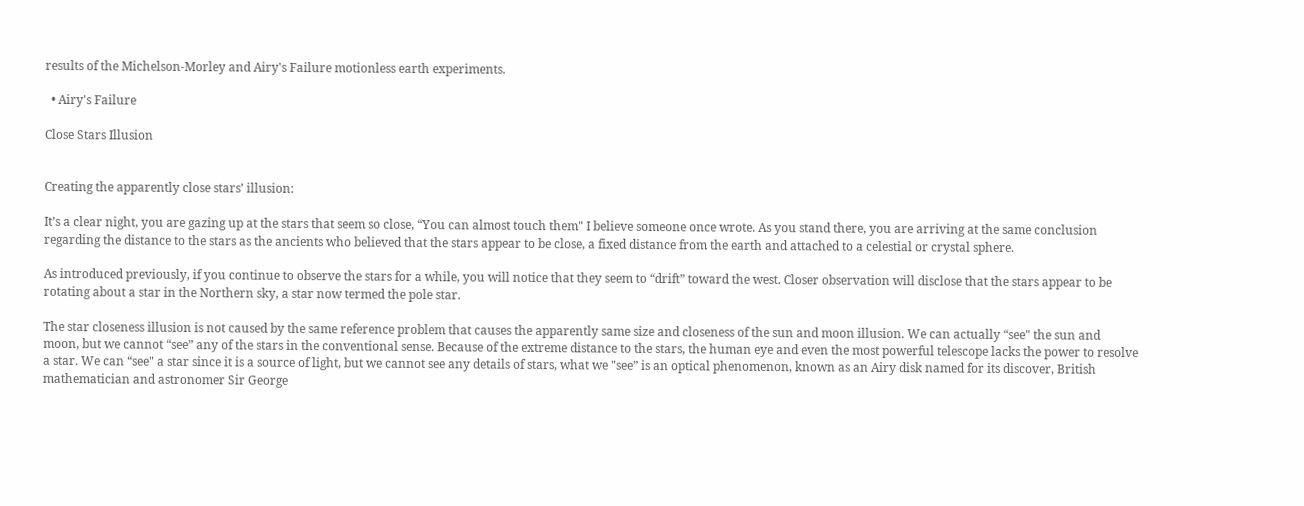results of the Michelson-Morley and Airy's Failure motionless earth experiments.

  • Airy's Failure

Close Stars Illusion


Creating the apparently close stars’ illusion:

It’s a clear night, you are gazing up at the stars that seem so close, “You can almost touch them" I believe someone once wrote. As you stand there, you are arriving at the same conclusion regarding the distance to the stars as the ancients who believed that the stars appear to be close, a fixed distance from the earth and attached to a celestial or crystal sphere.

As introduced previously, if you continue to observe the stars for a while, you will notice that they seem to “drift” toward the west. Closer observation will disclose that the stars appear to be rotating about a star in the Northern sky, a star now termed the pole star.

The star closeness illusion is not caused by the same reference problem that causes the apparently same size and closeness of the sun and moon illusion. We can actually “see" the sun and moon, but we cannot “see” any of the stars in the conventional sense. Because of the extreme distance to the stars, the human eye and even the most powerful telescope lacks the power to resolve a star. We can “see" a star since it is a source of light, but we cannot see any details of stars, what we "see” is an optical phenomenon, known as an Airy disk named for its discover, British mathematician and astronomer Sir George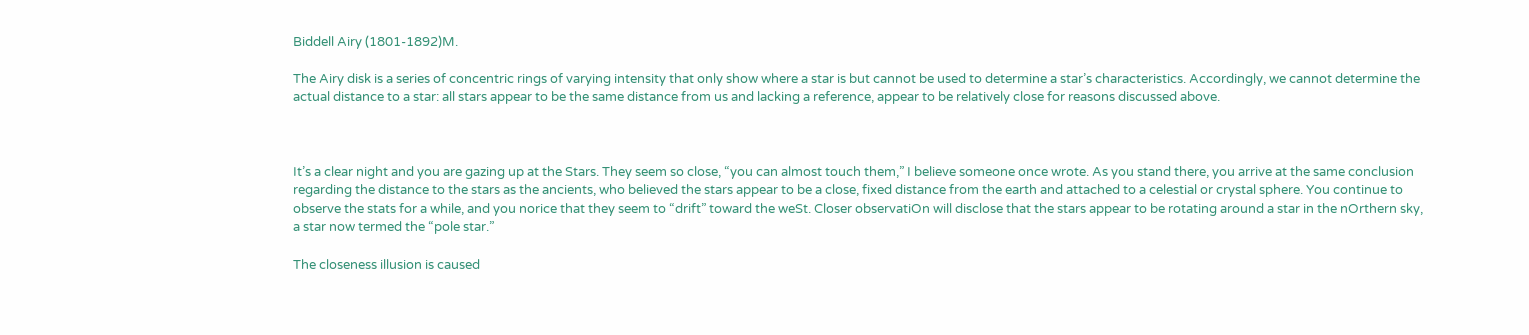Biddell Airy (1801-1892)M.

The Airy disk is a series of concentric rings of varying intensity that only show where a star is but cannot be used to determine a star’s characteristics. Accordingly, we cannot determine the actual distance to a star: all stars appear to be the same distance from us and lacking a reference, appear to be relatively close for reasons discussed above.



It’s a clear night and you are gazing up at the Stars. They seem so close, “you can almost touch them,” I believe someone once wrote. As you stand there, you arrive at the same conclusion regarding the distance to the stars as the ancients, who believed the stars appear to be a close, fixed distance from the earth and attached to a celestial or crystal sphere. You continue to observe the stats for a while, and you norice that they seem to “drift” toward the weSt. Closer observatiOn will disclose that the stars appear to be rotating around a star in the nOrthern sky, a star now termed the “pole star.”

The closeness illusion is caused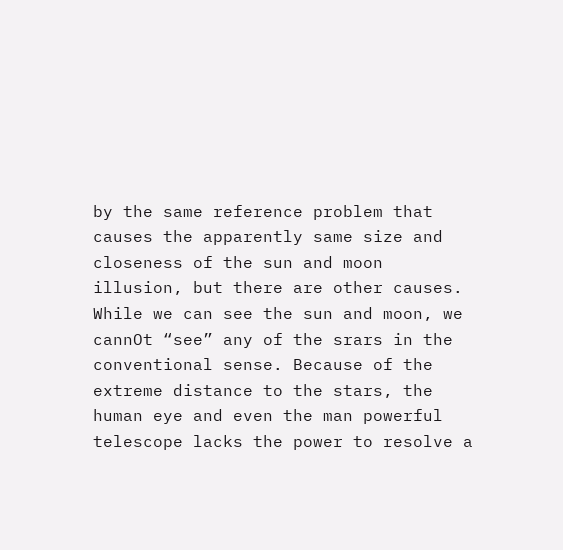by the same reference problem that causes the apparently same size and closeness of the sun and moon illusion, but there are other causes. While we can see the sun and moon, we cannOt “see” any of the srars in the conventional sense. Because of the extreme distance to the stars, the human eye and even the man powerful telescope lacks the power to resolve a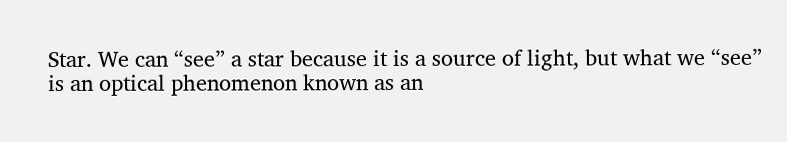Star. We can “see” a star because it is a source of light, but what we “see” is an optical phenomenon known as an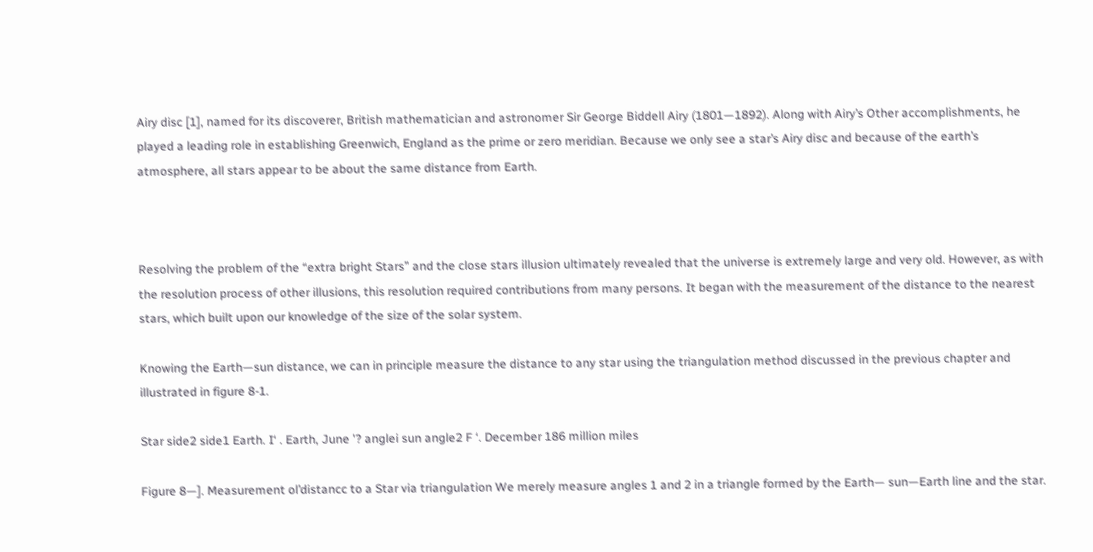Airy disc [1], named for its discoverer, British mathematician and astronomer Sir George Biddell Airy (1801—1892). Along with Airy’s Other accomplishments, he played a leading role in establishing Greenwich, England as the prime or zero meridian. Because we only see a star’s Airy disc and because of the earth’s atmosphere, all stars appear to be about the same distance from Earth.



Resolving the problem of the “extra bright Stars” and the close stars illusion ultimately revealed that the universe is extremely large and very old. However, as with the resolution process of other illusions, this resolution required contributions from many persons. It began with the measurement of the distance to the nearest stars, which built upon our knowledge of the size of the solar system.

Knowing the Earth—sun distance, we can in principle measure the distance to any star using the triangulation method discussed in the previous chapter and illustrated in figure 8-1.

Star side2 side1 Earth. I‘ . Earth, June '? anglei sun angle2 F ‘. December 186 million miles

Figure 8—]. Measurement ol’distancc to a Star via triangulation We merely measure angles 1 and 2 in a triangle formed by the Earth— sun—Earth line and the star.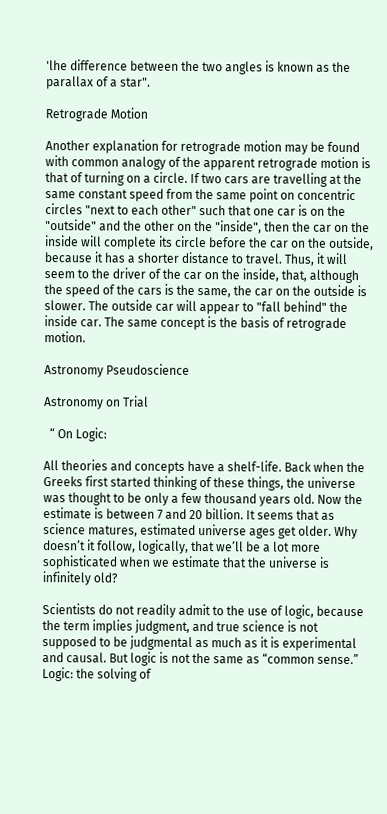'lhe difference between the two angles is known as the parallax of a star".

Retrograde Motion

Another explanation for retrograde motion may be found with common analogy of the apparent retrograde motion is that of turning on a circle. If two cars are travelling at the same constant speed from the same point on concentric circles "next to each other" such that one car is on the "outside" and the other on the "inside", then the car on the inside will complete its circle before the car on the outside, because it has a shorter distance to travel. Thus, it will seem to the driver of the car on the inside, that, although the speed of the cars is the same, the car on the outside is slower. The outside car will appear to "fall behind" the inside car. The same concept is the basis of retrograde motion.

Astronomy Pseudoscience

Astronomy on Trial

  “ On Logic:

All theories and concepts have a shelf-life. Back when the Greeks first started thinking of these things, the universe was thought to be only a few thousand years old. Now the estimate is between 7 and 20 billion. It seems that as science matures, estimated universe ages get older. Why doesn’t it follow, logically, that we’ll be a lot more sophisticated when we estimate that the universe is infinitely old?

Scientists do not readily admit to the use of logic, because the term implies judgment, and true science is not supposed to be judgmental as much as it is experimental and causal. But logic is not the same as “common sense.” Logic: the solving of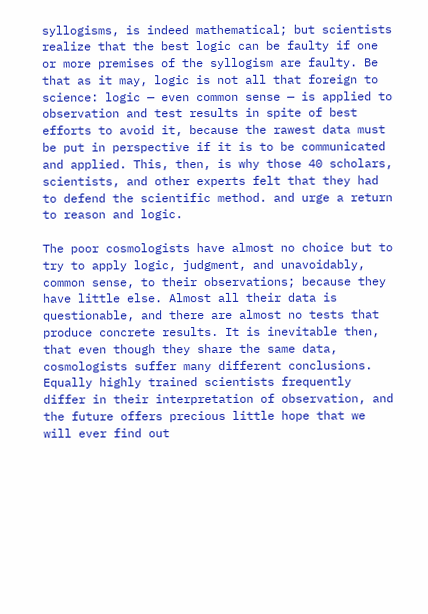syllogisms, is indeed mathematical; but scientists realize that the best logic can be faulty if one or more premises of the syllogism are faulty. Be that as it may, logic is not all that foreign to science: logic — even common sense — is applied to observation and test results in spite of best efforts to avoid it, because the rawest data must be put in perspective if it is to be communicated and applied. This, then, is why those 40 scholars, scientists, and other experts felt that they had to defend the scientific method. and urge a return to reason and logic.

The poor cosmologists have almost no choice but to try to apply logic, judgment, and unavoidably, common sense, to their observations; because they have little else. Almost all their data is questionable, and there are almost no tests that produce concrete results. It is inevitable then, that even though they share the same data, cosmologists suffer many different conclusions. Equally highly trained scientists frequently differ in their interpretation of observation, and the future offers precious little hope that we will ever find out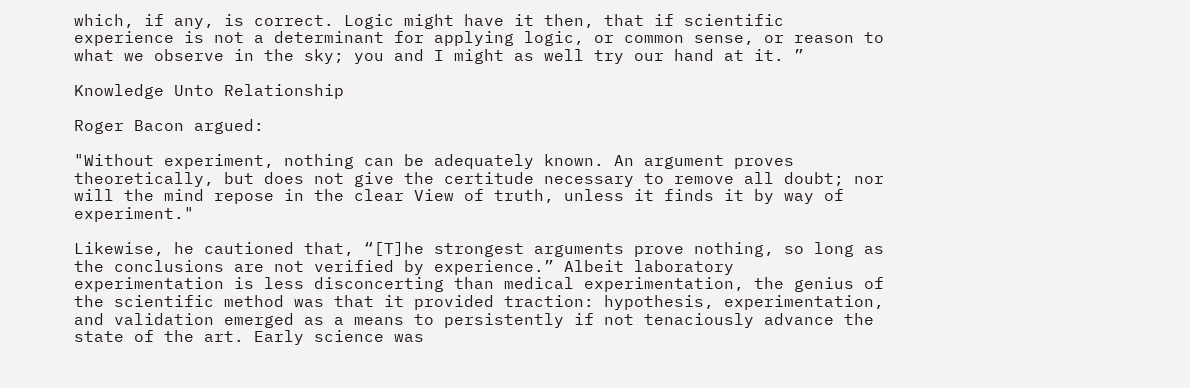which, if any, is correct. Logic might have it then, that if scientific experience is not a determinant for applying logic, or common sense, or reason to what we observe in the sky; you and I might as well try our hand at it. ”

Knowledge Unto Relationship

Roger Bacon argued:

"Without experiment, nothing can be adequately known. An argument proves theoretically, but does not give the certitude necessary to remove all doubt; nor will the mind repose in the clear View of truth, unless it finds it by way of experiment."

Likewise, he cautioned that, “[T]he strongest arguments prove nothing, so long as the conclusions are not verified by experience.” Albeit laboratory experimentation is less disconcerting than medical experimentation, the genius of the scientific method was that it provided traction: hypothesis, experimentation, and validation emerged as a means to persistently if not tenaciously advance the state of the art. Early science was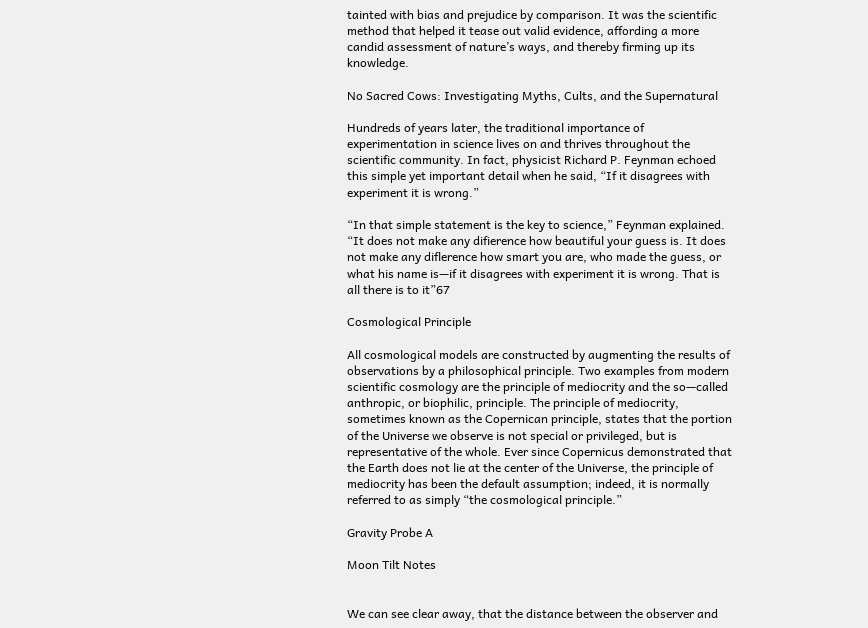tainted with bias and prejudice by comparison. It was the scientific method that helped it tease out valid evidence, affording a more candid assessment of nature’s ways, and thereby firming up its knowledge.

No Sacred Cows: Investigating Myths, Cults, and the Supernatural

Hundreds of years later, the traditional importance of experimentation in science lives on and thrives throughout the scientific community. In fact, physicist Richard P. Feynman echoed this simple yet important detail when he said, “If it disagrees with experiment it is wrong.”

“In that simple statement is the key to science,” Feynman explained. “It does not make any difierence how beautiful your guess is. It does not make any diflerence how smart you are, who made the guess, or what his name is—if it disagrees with experiment it is wrong. That is all there is to it”67

Cosmological Principle

All cosmological models are constructed by augmenting the results of observations by a philosophical principle. Two examples from modern scientific cosmology are the principle of mediocrity and the so—called anthropic, or biophilic, principle. The principle of mediocrity, sometimes known as the Copernican principle, states that the portion of the Universe we observe is not special or privileged, but is representative of the whole. Ever since Copernicus demonstrated that the Earth does not lie at the center of the Universe, the principle of mediocrity has been the default assumption; indeed, it is normally referred to as simply “the cosmological principle.”

Gravity Probe A

Moon Tilt Notes


We can see clear away, that the distance between the observer and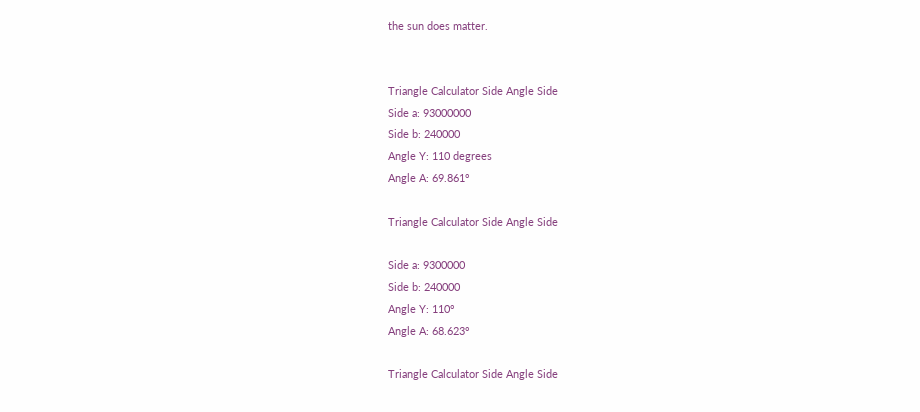the sun does matter.


Triangle Calculator Side Angle Side
Side a: 93000000
Side b: 240000
Angle Y: 110 degrees
Angle A: 69.861°

Triangle Calculator Side Angle Side

Side a: 9300000
Side b: 240000
Angle Y: 110°
Angle A: 68.623°

Triangle Calculator Side Angle Side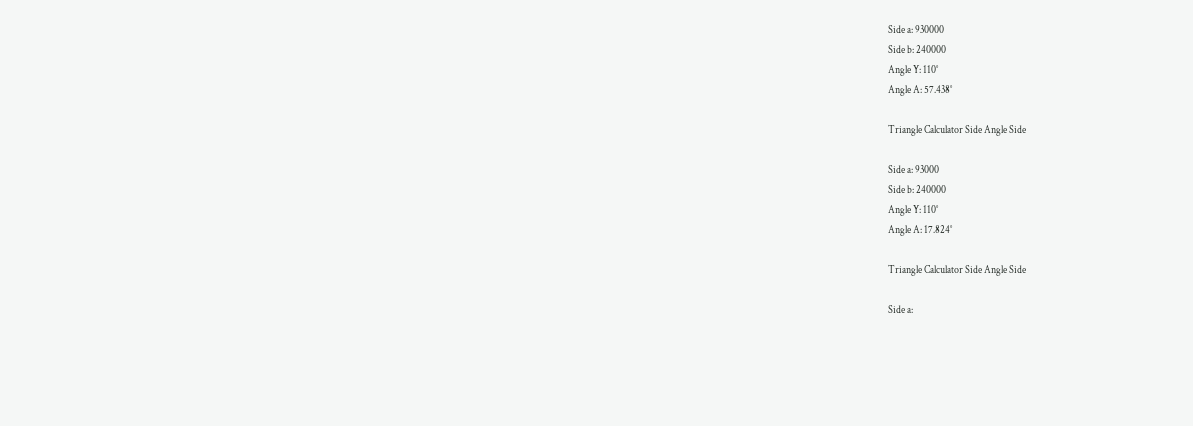Side a: 930000
Side b: 240000
Angle Y: 110°
Angle A: 57.438°

Triangle Calculator Side Angle Side

Side a: 93000
Side b: 240000
Angle Y: 110°
Angle A: 17.824°

Triangle Calculator Side Angle Side

Side a: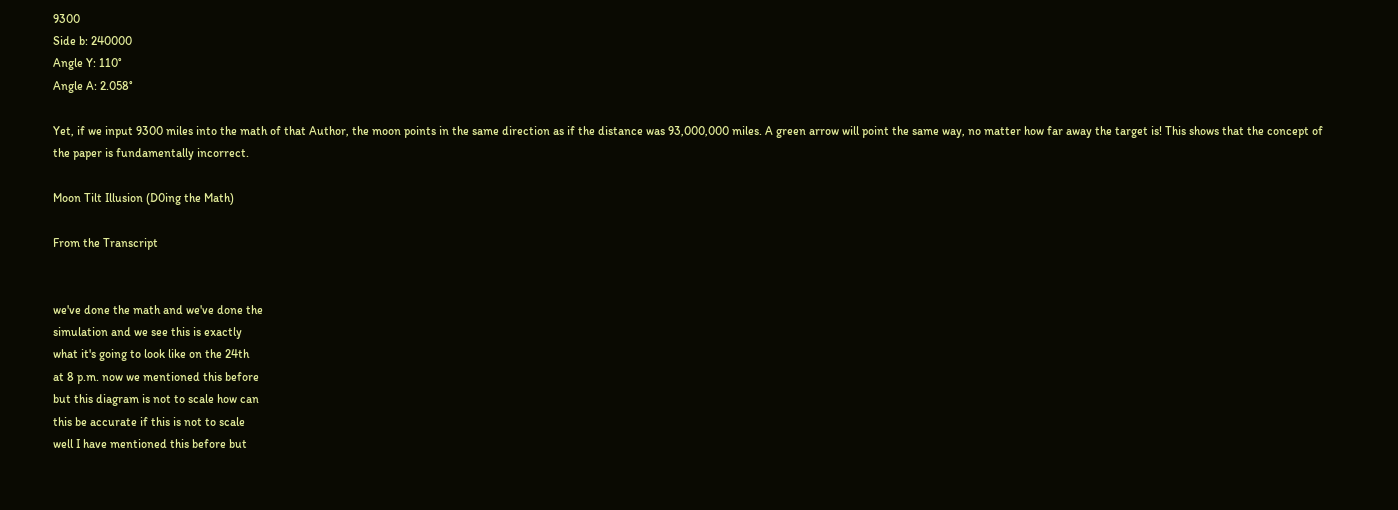9300
Side b: 240000
Angle Y: 110°
Angle A: 2.058°

Yet, if we input 9300 miles into the math of that Author, the moon points in the same direction as if the distance was 93,000,000 miles. A green arrow will point the same way, no matter how far away the target is! This shows that the concept of the paper is fundamentally incorrect.

Moon Tilt Illusion (D0ing the Math)

From the Transcript


we've done the math and we've done the
simulation and we see this is exactly
what it's going to look like on the 24th
at 8 p.m. now we mentioned this before
but this diagram is not to scale how can
this be accurate if this is not to scale
well I have mentioned this before but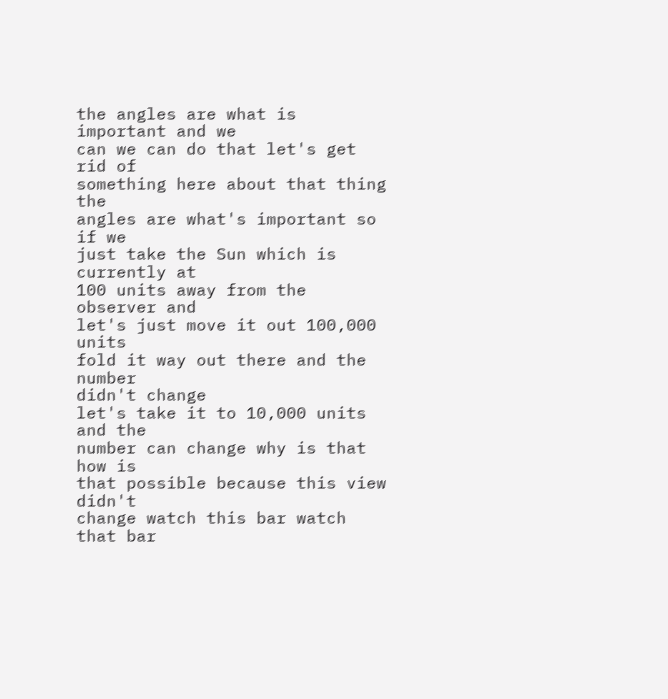the angles are what is important and we
can we can do that let's get rid of
something here about that thing the
angles are what's important so if we
just take the Sun which is currently at
100 units away from the observer and
let's just move it out 100,000 units
fold it way out there and the number
didn't change
let's take it to 10,000 units and the
number can change why is that how is
that possible because this view didn't
change watch this bar watch that bar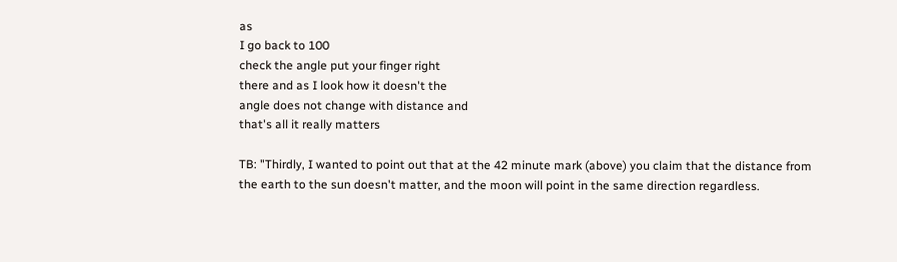as
I go back to 100
check the angle put your finger right
there and as I look how it doesn't the
angle does not change with distance and
that's all it really matters

TB: "Thirdly, I wanted to point out that at the 42 minute mark (above) you claim that the distance from the earth to the sun doesn't matter, and the moon will point in the same direction regardless.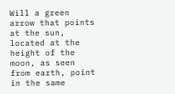Will a green arrow that points at the sun, located at the height of the moon, as seen from earth, point in the same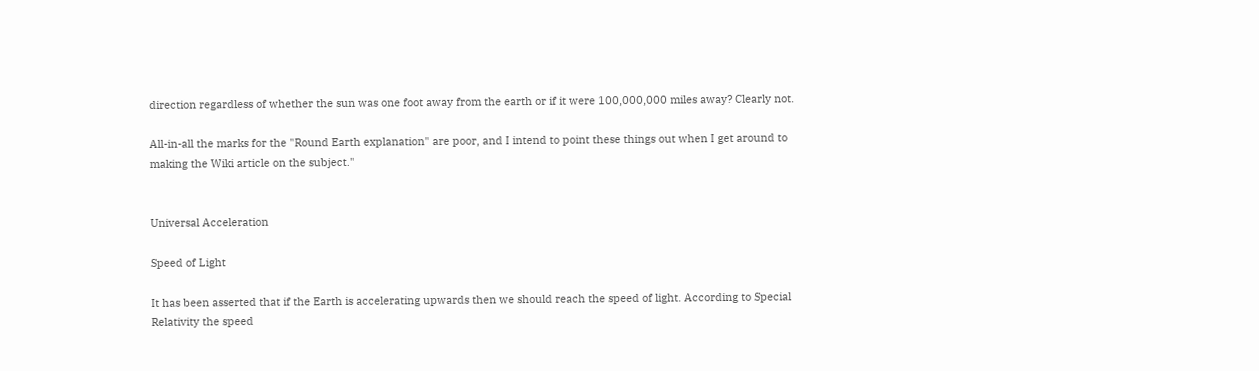direction regardless of whether the sun was one foot away from the earth or if it were 100,000,000 miles away? Clearly not.

All-in-all the marks for the "Round Earth explanation" are poor, and I intend to point these things out when I get around to making the Wiki article on the subject."


Universal Acceleration

Speed of Light

It has been asserted that if the Earth is accelerating upwards then we should reach the speed of light. According to Special Relativity the speed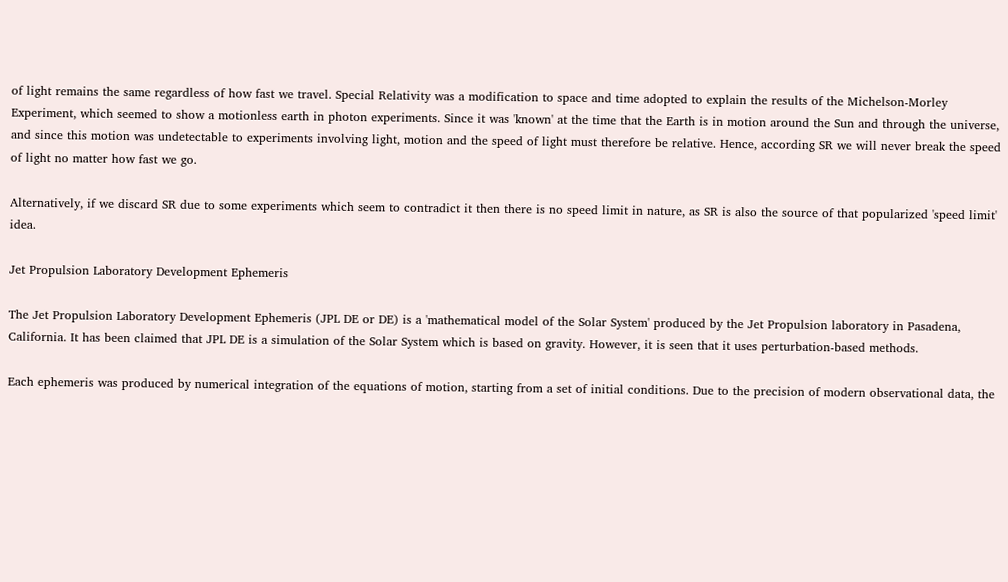of light remains the same regardless of how fast we travel. Special Relativity was a modification to space and time adopted to explain the results of the Michelson-Morley Experiment, which seemed to show a motionless earth in photon experiments. Since it was 'known' at the time that the Earth is in motion around the Sun and through the universe, and since this motion was undetectable to experiments involving light, motion and the speed of light must therefore be relative. Hence, according SR we will never break the speed of light no matter how fast we go.

Alternatively, if we discard SR due to some experiments which seem to contradict it then there is no speed limit in nature, as SR is also the source of that popularized 'speed limit' idea.

Jet Propulsion Laboratory Development Ephemeris

The Jet Propulsion Laboratory Development Ephemeris (JPL DE or DE) is a 'mathematical model of the Solar System' produced by the Jet Propulsion laboratory in Pasadena, California. It has been claimed that JPL DE is a simulation of the Solar System which is based on gravity. However, it is seen that it uses perturbation-based methods.

Each ephemeris was produced by numerical integration of the equations of motion, starting from a set of initial conditions. Due to the precision of modern observational data, the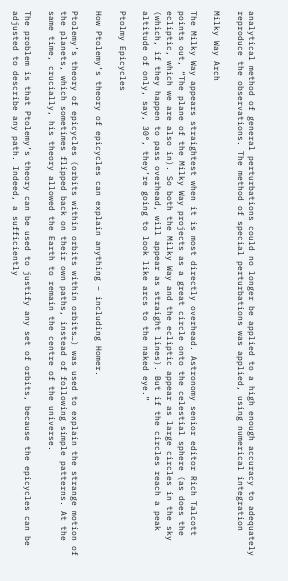analytical method of general perturbations could no longer be applied to a high enough accuracy to adequately reproduce the observations. The method of special perturbations was applied, using numerical integration

Milky Way Arch

The Milky Way appears straightest when it is most directly overhead. Astronomy senior editor Rich Talcott points out, “The plane of the Milky Way projects as a great circle onto the celestial sphere (as does the ecliptic, which we are also in). So both the Milky Way and the ecliptic appear as large circles in the sky (which, if they happen to pass overhead, will appear as straight lines). But if the circles reach a peak altitude of only, say, 30°, they’re going to look like arcs to the naked eye.”

Ptolmy Epicycles

How Ptolemy’s theory of epicycles can explain anything – including Homer.

Ptolemy’s theory of epicycles (orbits within orbits within orbits…) was used to explain the strange motion of the planets, which sometimes flipped back on their own paths, instead of following simple patterns. At the same time, crucially, his theory allowed the Earth to remain the centre of the universe.

The problem is that Ptolemy’s theory can be used to justify any set of orbits, because the epicycles can be adjusted to describe any path. Indeed, a sufficiently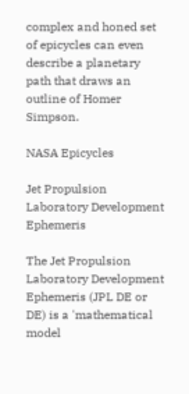complex and honed set of epicycles can even describe a planetary path that draws an outline of Homer Simpson.

NASA Epicycles

Jet Propulsion Laboratory Development Ephemeris

The Jet Propulsion Laboratory Development Ephemeris (JPL DE or DE) is a 'mathematical model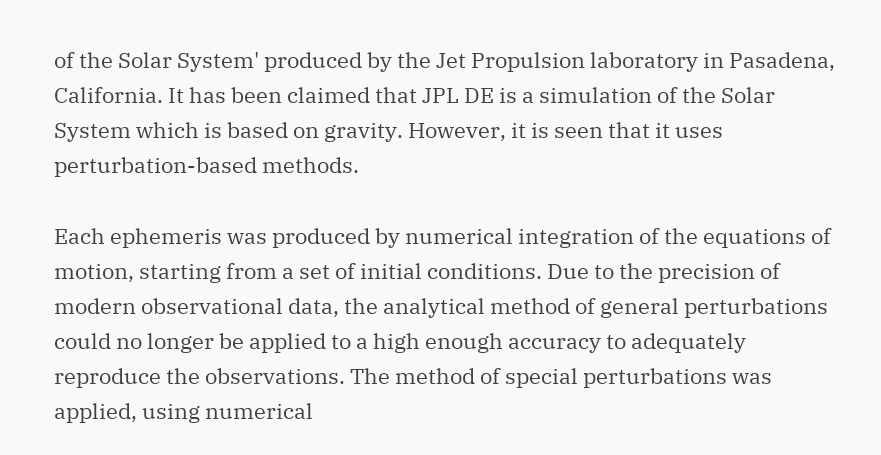of the Solar System' produced by the Jet Propulsion laboratory in Pasadena, California. It has been claimed that JPL DE is a simulation of the Solar System which is based on gravity. However, it is seen that it uses perturbation-based methods.

Each ephemeris was produced by numerical integration of the equations of motion, starting from a set of initial conditions. Due to the precision of modern observational data, the analytical method of general perturbations could no longer be applied to a high enough accuracy to adequately reproduce the observations. The method of special perturbations was applied, using numerical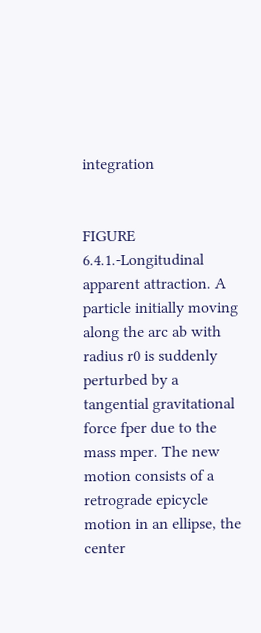integration


FIGURE 6.4.1.-Longitudinal apparent attraction. A particle initially moving along the arc ab with radius r0 is suddenly perturbed by a tangential gravitational force fper due to the mass mper. The new motion consists of a retrograde epicycle motion in an ellipse, the center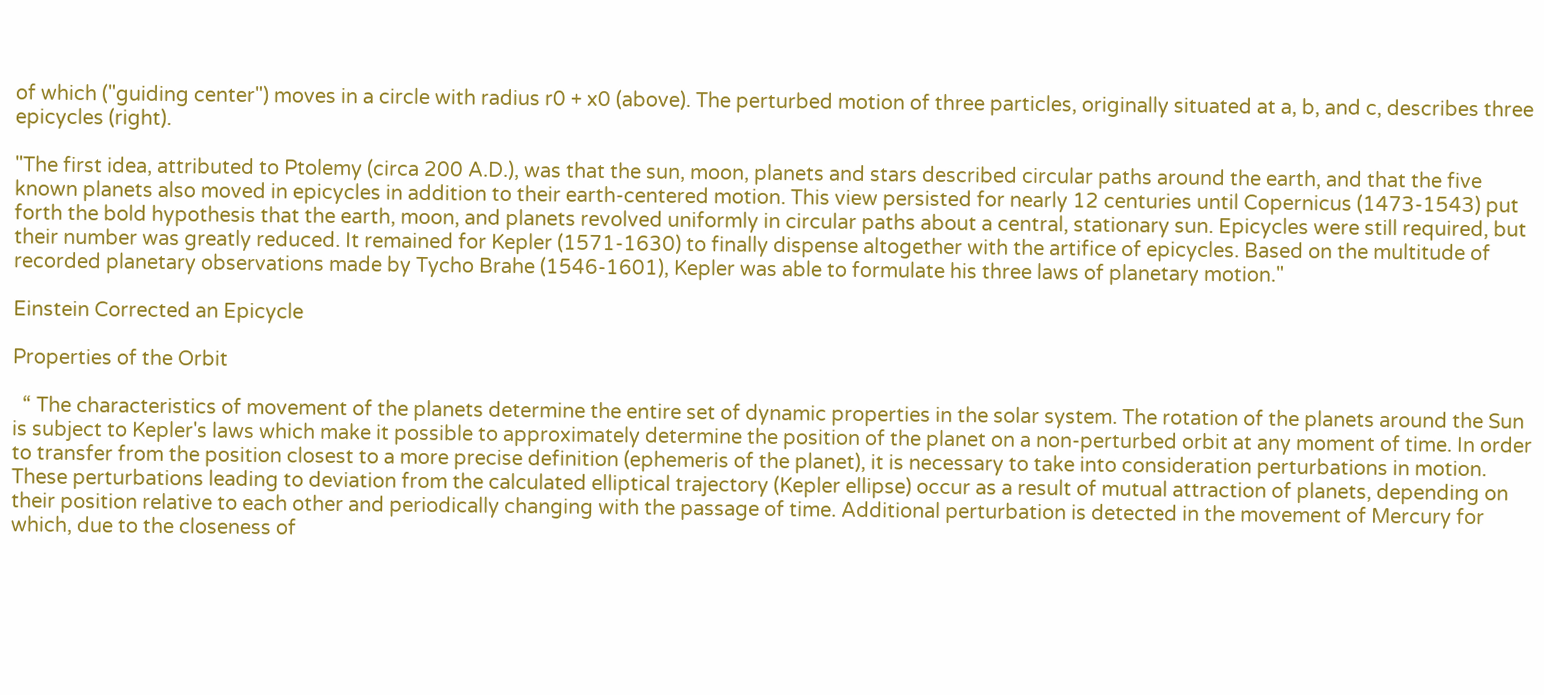of which ("guiding center") moves in a circle with radius r0 + x0 (above). The perturbed motion of three particles, originally situated at a, b, and c, describes three epicycles (right).

"The first idea, attributed to Ptolemy (circa 200 A.D.), was that the sun, moon, planets and stars described circular paths around the earth, and that the five known planets also moved in epicycles in addition to their earth-centered motion. This view persisted for nearly 12 centuries until Copernicus (1473-1543) put forth the bold hypothesis that the earth, moon, and planets revolved uniformly in circular paths about a central, stationary sun. Epicycles were still required, but their number was greatly reduced. It remained for Kepler (1571-1630) to finally dispense altogether with the artifice of epicycles. Based on the multitude of recorded planetary observations made by Tycho Brahe (1546-1601), Kepler was able to formulate his three laws of planetary motion."

Einstein Corrected an Epicycle

Properties of the Orbit

  “ The characteristics of movement of the planets determine the entire set of dynamic properties in the solar system. The rotation of the planets around the Sun is subject to Kepler's laws which make it possible to approximately determine the position of the planet on a non-perturbed orbit at any moment of time. In order to transfer from the position closest to a more precise definition (ephemeris of the planet), it is necessary to take into consideration perturbations in motion. These perturbations leading to deviation from the calculated elliptical trajectory (Kepler ellipse) occur as a result of mutual attraction of planets, depending on their position relative to each other and periodically changing with the passage of time. Additional perturbation is detected in the movement of Mercury for which, due to the closeness of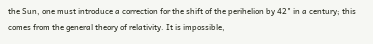the Sun, one must introduce a correction for the shift of the perihelion by 42" in a century; this comes from the general theory of relativity. It is impossible,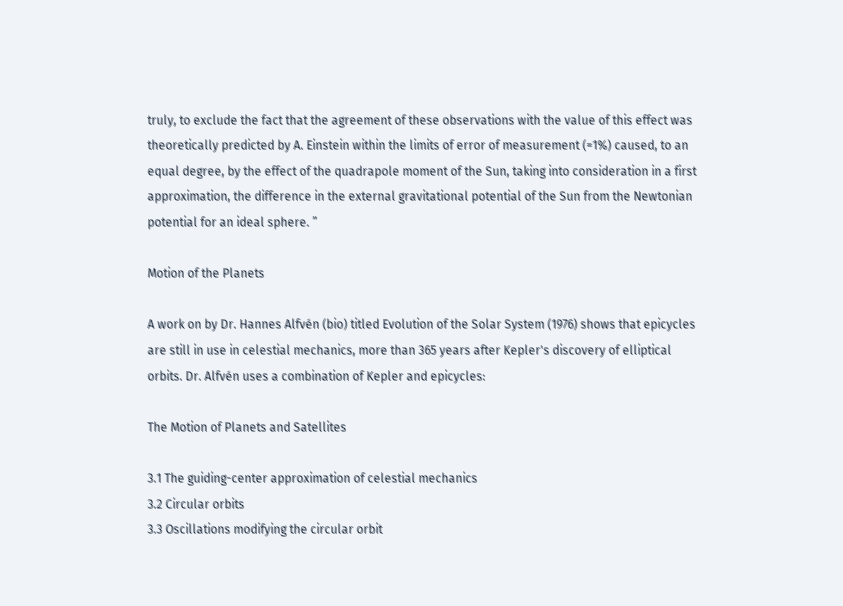truly, to exclude the fact that the agreement of these observations with the value of this effect was theoretically predicted by A. Einstein within the limits of error of measurement (=1%) caused, to an equal degree, by the effect of the quadrapole moment of the Sun, taking into consideration in a first approximation, the difference in the external gravitational potential of the Sun from the Newtonian potential for an ideal sphere. ”

Motion of the Planets

A work on by Dr. Hannes Alfvén (bio) titled Evolution of the Solar System (1976) shows that epicycles are still in use in celestial mechanics, more than 365 years after Kepler's discovery of elliptical orbits. Dr. Alfvén uses a combination of Kepler and epicycles:

The Motion of Planets and Satellites

3.1 The guiding-center approximation of celestial mechanics
3.2 Circular orbits
3.3 Oscillations modifying the circular orbit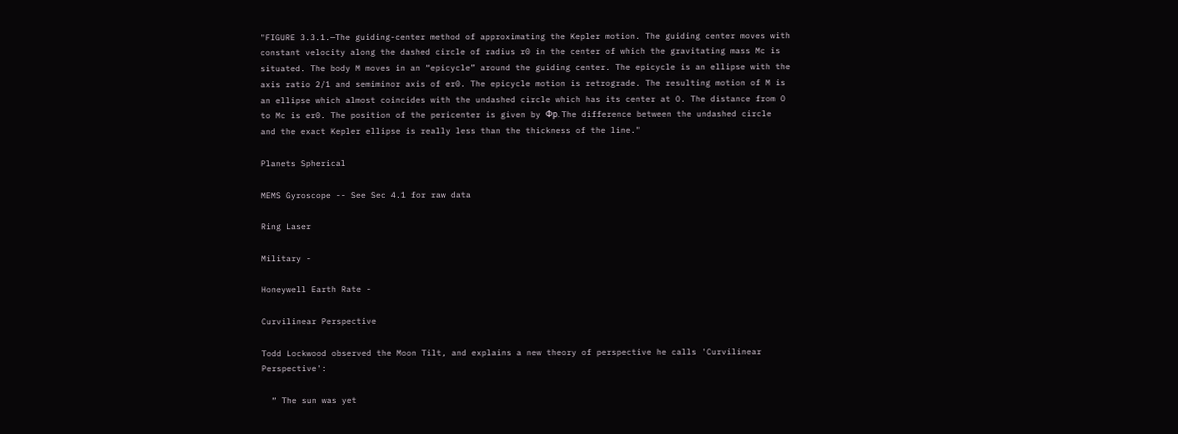"FIGURE 3.3.1.—The guiding-center method of approximating the Kepler motion. The guiding center moves with constant velocity along the dashed circle of radius r0 in the center of which the gravitating mass Mc is situated. The body M moves in an “epicycle” around the guiding center. The epicycle is an ellipse with the axis ratio 2/1 and semiminor axis of er0. The epicycle motion is retrograde. The resulting motion of M is an ellipse which almost coincides with the undashed circle which has its center at O. The distance from O to Mc is er0. The position of the pericenter is given by Φp. The difference between the undashed circle and the exact Kepler ellipse is really less than the thickness of the line."

Planets Spherical

MEMS Gyroscope -- See Sec 4.1 for raw data

Ring Laser

Military -

Honeywell Earth Rate -

Curvilinear Perspective

Todd Lockwood observed the Moon Tilt, and explains a new theory of perspective he calls 'Curvilinear Perspective':

  “ The sun was yet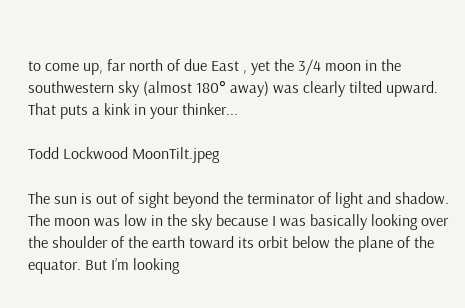to come up, far north of due East , yet the 3/4 moon in the southwestern sky (almost 180° away) was clearly tilted upward. That puts a kink in your thinker...

Todd Lockwood MoonTilt.jpeg

The sun is out of sight beyond the terminator of light and shadow. The moon was low in the sky because I was basically looking over the shoulder of the earth toward its orbit below the plane of the equator. But I’m looking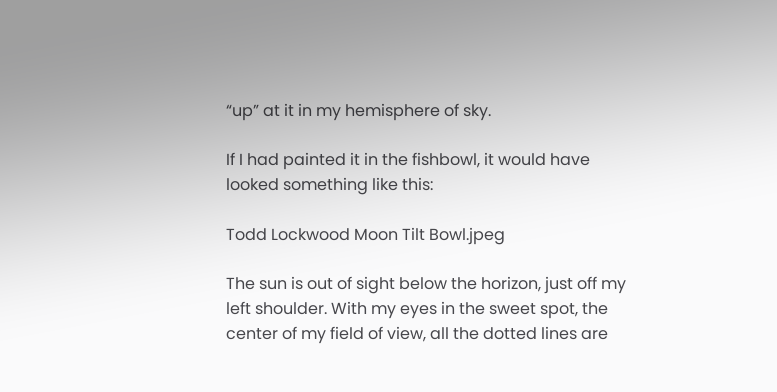“up” at it in my hemisphere of sky.

If I had painted it in the fishbowl, it would have looked something like this:

Todd Lockwood Moon Tilt Bowl.jpeg

The sun is out of sight below the horizon, just off my left shoulder. With my eyes in the sweet spot, the center of my field of view, all the dotted lines are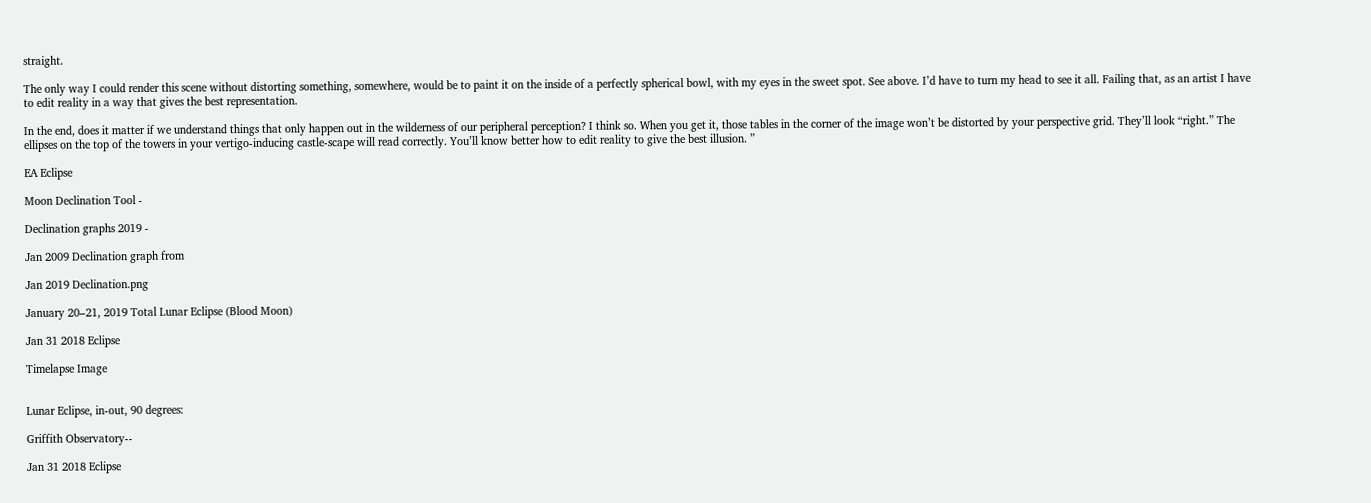straight.

The only way I could render this scene without distorting something, somewhere, would be to paint it on the inside of a perfectly spherical bowl, with my eyes in the sweet spot. See above. I’d have to turn my head to see it all. Failing that, as an artist I have to edit reality in a way that gives the best representation.

In the end, does it matter if we understand things that only happen out in the wilderness of our peripheral perception? I think so. When you get it, those tables in the corner of the image won’t be distorted by your perspective grid. They’ll look “right.” The ellipses on the top of the towers in your vertigo-inducing castle-scape will read correctly. You’ll know better how to edit reality to give the best illusion. ”

EA Eclipse

Moon Declination Tool -

Declination graphs 2019 -

Jan 2009 Declination graph from

Jan 2019 Declination.png

January 20–21, 2019 Total Lunar Eclipse (Blood Moon)

Jan 31 2018 Eclipse

Timelapse Image


Lunar Eclipse, in-out, 90 degrees:

Griffith Observatory--

Jan 31 2018 Eclipse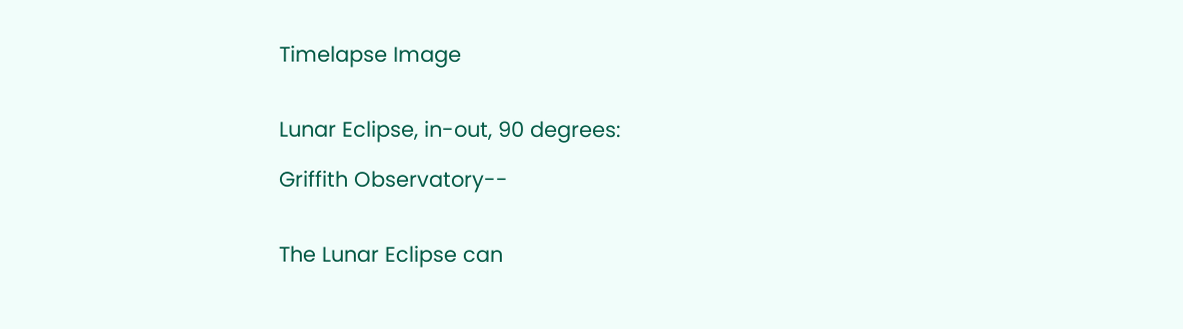Timelapse Image


Lunar Eclipse, in-out, 90 degrees:

Griffith Observatory--


The Lunar Eclipse can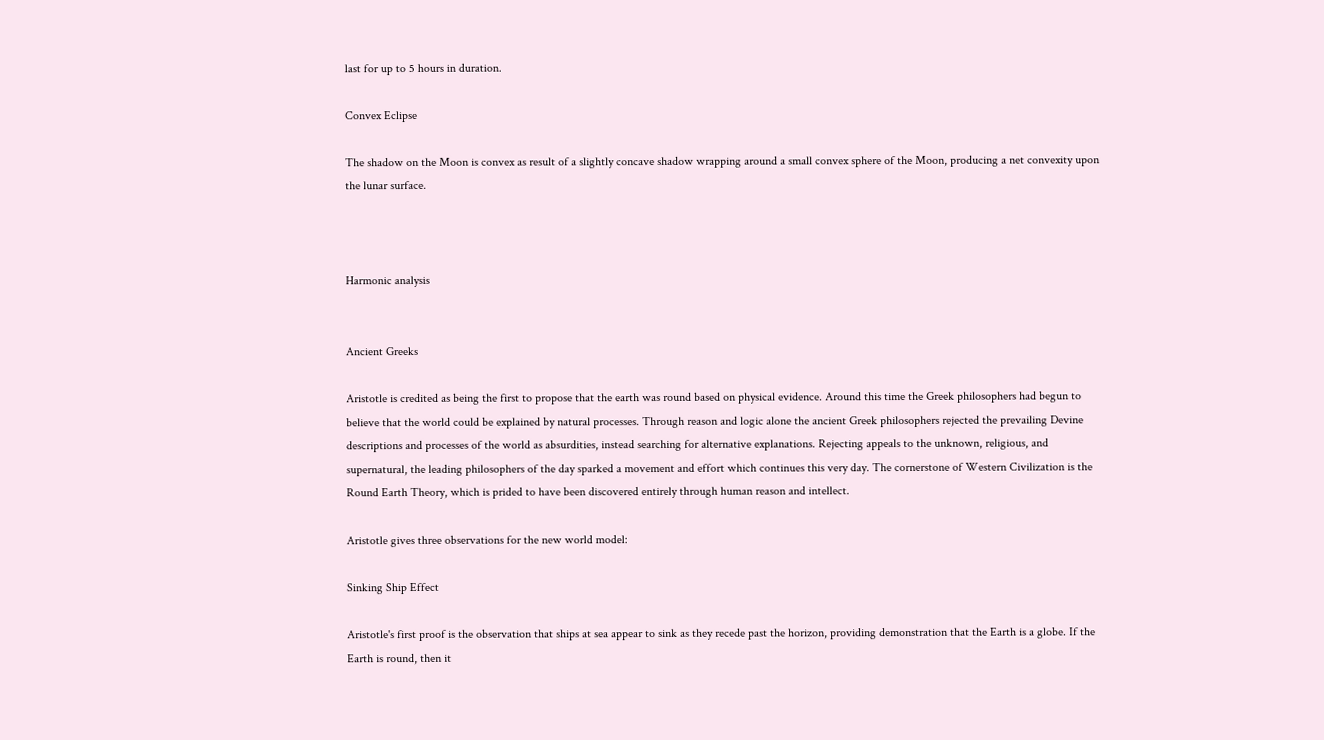last for up to 5 hours in duration.

Convex Eclipse

The shadow on the Moon is convex as result of a slightly concave shadow wrapping around a small convex sphere of the Moon, producing a net convexity upon the lunar surface.



Harmonic analysis


Ancient Greeks

Aristotle is credited as being the first to propose that the earth was round based on physical evidence. Around this time the Greek philosophers had begun to believe that the world could be explained by natural processes. Through reason and logic alone the ancient Greek philosophers rejected the prevailing Devine descriptions and processes of the world as absurdities, instead searching for alternative explanations. Rejecting appeals to the unknown, religious, and supernatural, the leading philosophers of the day sparked a movement and effort which continues this very day. The cornerstone of Western Civilization is the Round Earth Theory, which is prided to have been discovered entirely through human reason and intellect.

Aristotle gives three observations for the new world model:

Sinking Ship Effect

Aristotle's first proof is the observation that ships at sea appear to sink as they recede past the horizon, providing demonstration that the Earth is a globe. If the Earth is round, then it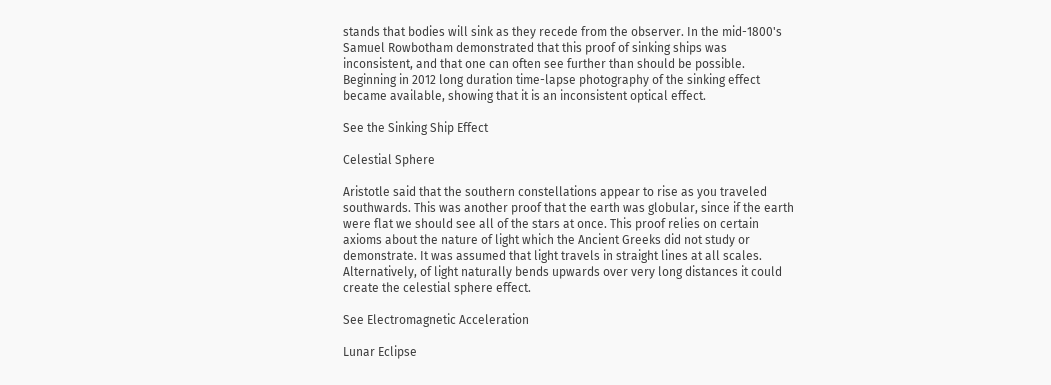stands that bodies will sink as they recede from the observer. In the mid-1800's Samuel Rowbotham demonstrated that this proof of sinking ships was inconsistent, and that one can often see further than should be possible. Beginning in 2012 long duration time-lapse photography of the sinking effect became available, showing that it is an inconsistent optical effect.

See the Sinking Ship Effect

Celestial Sphere

Aristotle said that the southern constellations appear to rise as you traveled southwards. This was another proof that the earth was globular, since if the earth were flat we should see all of the stars at once. This proof relies on certain axioms about the nature of light which the Ancient Greeks did not study or demonstrate. It was assumed that light travels in straight lines at all scales. Alternatively, of light naturally bends upwards over very long distances it could create the celestial sphere effect.

See Electromagnetic Acceleration

Lunar Eclipse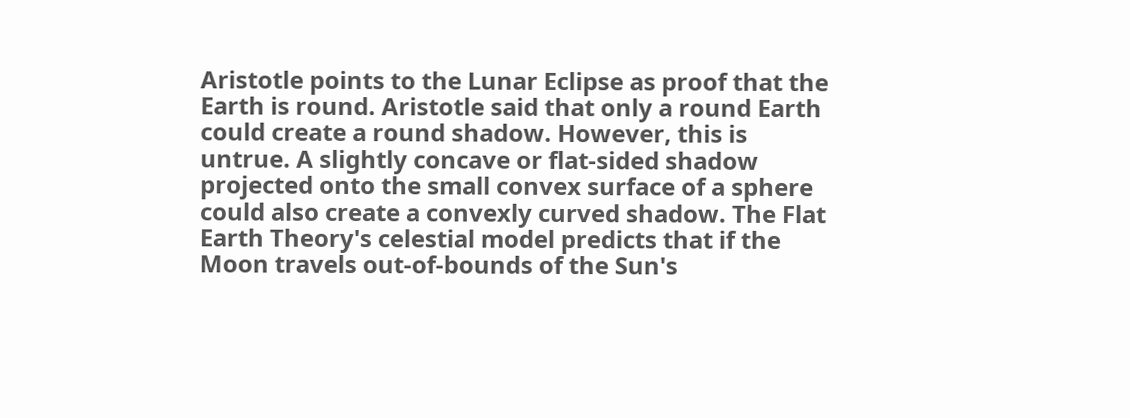Aristotle points to the Lunar Eclipse as proof that the Earth is round. Aristotle said that only a round Earth could create a round shadow. However, this is untrue. A slightly concave or flat-sided shadow projected onto the small convex surface of a sphere could also create a convexly curved shadow. The Flat Earth Theory's celestial model predicts that if the Moon travels out-of-bounds of the Sun's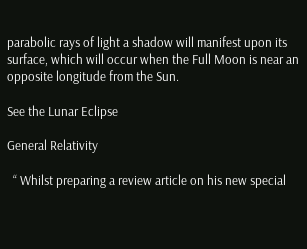parabolic rays of light a shadow will manifest upon its surface, which will occur when the Full Moon is near an opposite longitude from the Sun.

See the Lunar Eclipse

General Relativity

  “ Whilst preparing a review article on his new special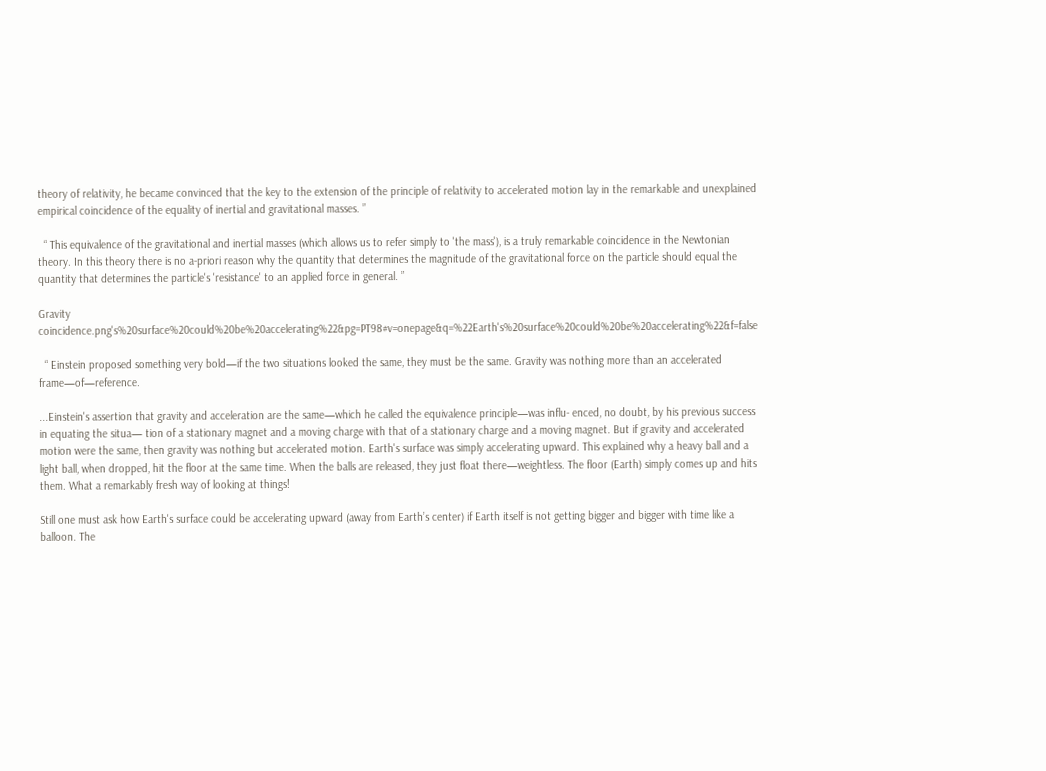theory of relativity, he became convinced that the key to the extension of the principle of relativity to accelerated motion lay in the remarkable and unexplained empirical coincidence of the equality of inertial and gravitational masses. ”

  “ This equivalence of the gravitational and inertial masses (which allows us to refer simply to 'the mass'), is a truly remarkable coincidence in the Newtonian theory. In this theory there is no a-priori reason why the quantity that determines the magnitude of the gravitational force on the particle should equal the quantity that determines the particle's 'resistance' to an applied force in general. ”

Gravity coincidence.png's%20surface%20could%20be%20accelerating%22&pg=PT98#v=onepage&q=%22Earth's%20surface%20could%20be%20accelerating%22&f=false

  “ Einstein proposed something very bold—if the two situations looked the same, they must be the same. Gravity was nothing more than an accelerated frame—of—reference.

...Einstein's assertion that gravity and acceleration are the same—which he called the equivalence principle—was influ- enced, no doubt, by his previous success in equating the situa— tion of a stationary magnet and a moving charge with that of a stationary charge and a moving magnet. But if gravity and accelerated motion were the same, then gravity was nothing but accelerated motion. Earth's surface was simply accelerating upward. This explained why a heavy ball and a light ball, when dropped, hit the floor at the same time. When the balls are released, they just float there—weightless. The floor (Earth) simply comes up and hits them. What a remarkably fresh way of looking at things!

Still one must ask how Earth's surface could be accelerating upward (away from Earth’s center) if Earth itself is not getting bigger and bigger with time like a balloon. The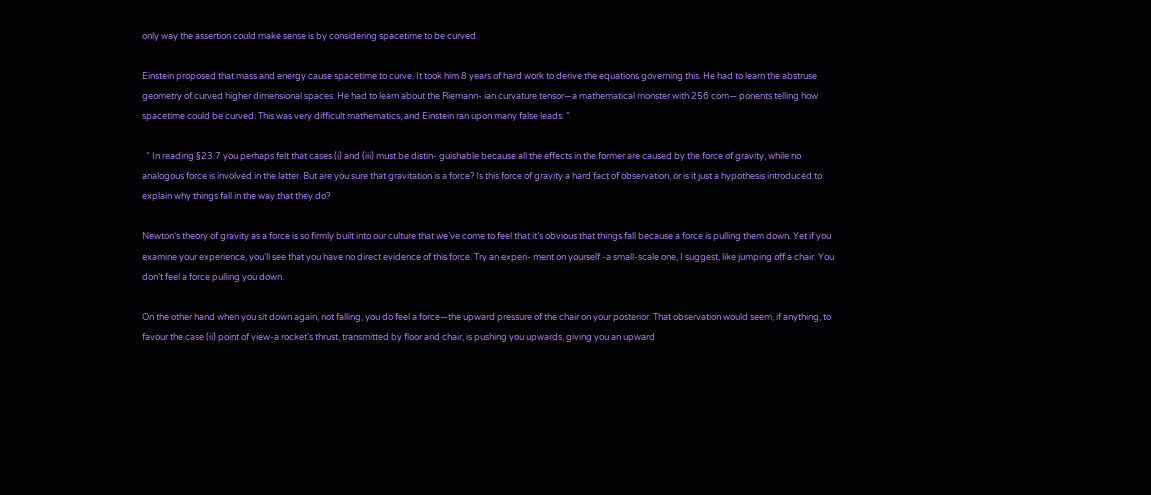only way the assertion could make sense is by considering spacetime to be curved.

Einstein proposed that mass and energy cause spacetime to curve. It took him 8 years of hard work to derive the equations governing this. He had to learn the abstruse geometry of curved higher dimensional spaces. He had to learn about the Riemann- ian curvature tensor—a mathematical monster with 256 com— ponents telling how spacetime could be curved. This was very difficult mathematics, and Einstein ran upon many false leads. ”

  “ In reading §23.7 you perhaps felt that cases (i) and (iii) must be distin- guishable because all the effects in the former are caused by the force of gravity, while no analogous force is involved in the latter. But are you sure that gravitation is a force? Is this force of gravity a hard fact of observation, or is it just a hypothesis introduced to explain why things fall in the way that they do?

Newton‘s theory of gravity as a force is so firmly built into our culture that we’ve come to feel that it’s obvious that things fall because a force is pulling them down. Yet if you examine your experience, you‘ll see that you have no direct evidence of this force. Try an experi- ment on yourself -a small-scale one, I suggest, like jumping off a chair. You don’t feel a force pulling you down.

On the other hand when you sit down again, not falling, you do feel a force—the upward pressure of the chair on your posterior. That observation would seem, if anything, to favour the case (ii) point of view-a rocket’s thrust, transmitted by floor and chair, is pushing you upwards, giving you an upward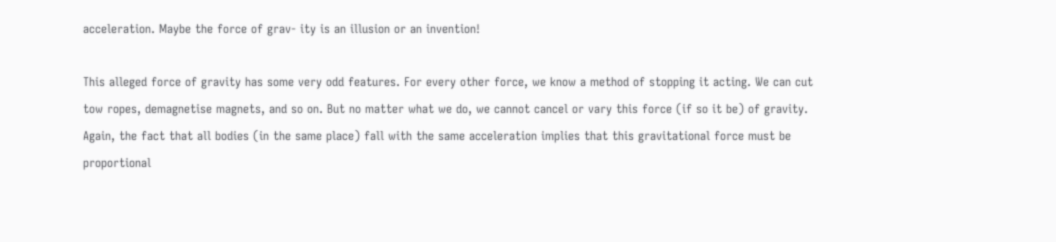acceleration. Maybe the force of grav- ity is an illusion or an invention!

This alleged force of gravity has some very odd features. For every other force, we know a method of stopping it acting. We can cut tow ropes, demagnetise magnets, and so on. But no matter what we do, we cannot cancel or vary this force (if so it be) of gravity. Again, the fact that all bodies (in the same place) fall with the same acceleration implies that this gravitational force must be proportional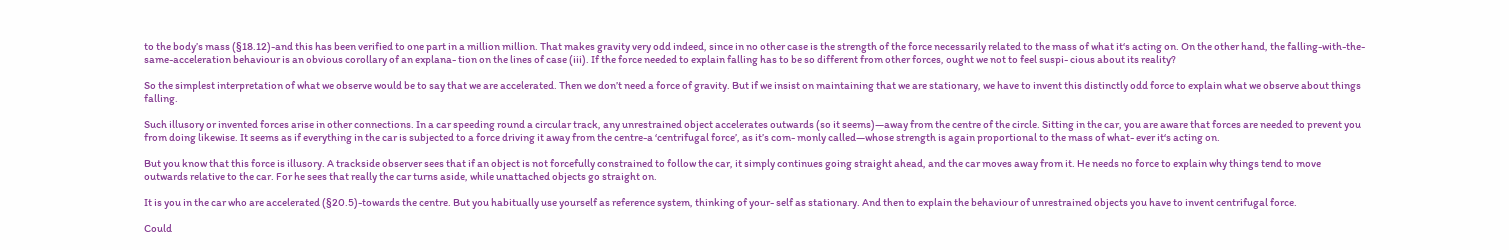to the body’s mass (§18.12)-and this has been verified to one part in a million million. That makes gravity very odd indeed, since in no other case is the strength of the force necessarily related to the mass of what it‘s acting on. On the other hand, the falling-with-the- same-acceleration behaviour is an obvious corollary of an explana- tion on the lines of case (iii). If the force needed to explain falling has to be so different from other forces, ought we not to feel suspi- cious about its reality?

So the simplest interpretation of what we observe would be to say that we are accelerated. Then we don’t need a force of gravity. But if we insist on maintaining that we are stationary, we have to invent this distinctly odd force to explain what we observe about things falling.

Such illusory or invented forces arise in other connections. In a car speeding round a circular track, any unrestrained object accelerates outwards (so it seems)—away from the centre of the circle. Sitting in the car, you are aware that forces are needed to prevent you from doing likewise. It seems as if everything in the car is subjected to a force driving it away from the centre-a ‘centrifugal force’, as it’s com- monly called—whose strength is again proportional to the mass of what- ever it‘s acting on.

But you know that this force is illusory. A trackside observer sees that if an object is not forcefully constrained to follow the car, it simply continues going straight ahead, and the car moves away from it. He needs no force to explain why things tend to move outwards relative to the car. For he sees that really the car turns aside, while unattached objects go straight on.

It is you in the car who are accelerated (§20.5)-towards the centre. But you habitually use yourself as reference system, thinking of your- self as stationary. And then to explain the behaviour of unrestrained objects you have to invent centrifugal force.

Could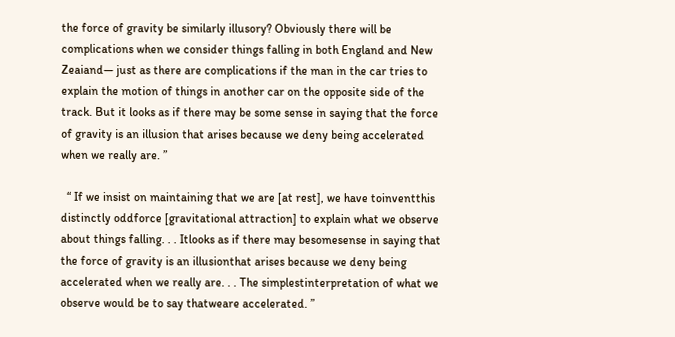the force of gravity be similarly illusory? Obviously there will be complications when we consider things falling in both England and New Zeaiand— just as there are complications if the man in the car tries to explain the motion of things in another car on the opposite side of the track. But it looks as if there may be some sense in saying that the force of gravity is an illusion that arises because we deny being accelerated when we really are. ”

  “ If we insist on maintaining that we are [at rest], we have toinventthis distinctly oddforce [gravitational attraction] to explain what we observe about things falling. . . Itlooks as if there may besomesense in saying that the force of gravity is an illusionthat arises because we deny being accelerated when we really are. . . The simplestinterpretation of what we observe would be to say thatweare accelerated. ”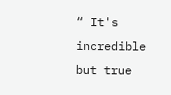“ It's incredible but true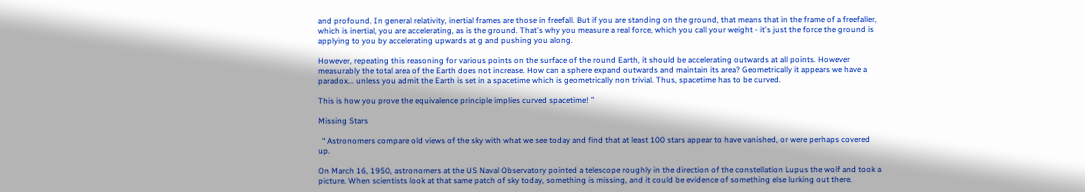and profound. In general relativity, inertial frames are those in freefall. But if you are standing on the ground, that means that in the frame of a freefaller, which is inertial, you are accelerating, as is the ground. That's why you measure a real force, which you call your weight - it's just the force the ground is applying to you by accelerating upwards at g and pushing you along.

However, repeating this reasoning for various points on the surface of the round Earth, it should be accelerating outwards at all points. However measurably the total area of the Earth does not increase. How can a sphere expand outwards and maintain its area? Geometrically it appears we have a paradox... unless you admit the Earth is set in a spacetime which is geometrically non trivial. Thus, spacetime has to be curved.

This is how you prove the equivalence principle implies curved spacetime! ”

Missing Stars

  “ Astronomers compare old views of the sky with what we see today and find that at least 100 stars appear to have vanished, or were perhaps covered up.

On March 16, 1950, astronomers at the US Naval Observatory pointed a telescope roughly in the direction of the constellation Lupus the wolf and took a picture. When scientists look at that same patch of sky today, something is missing, and it could be evidence of something else lurking out there.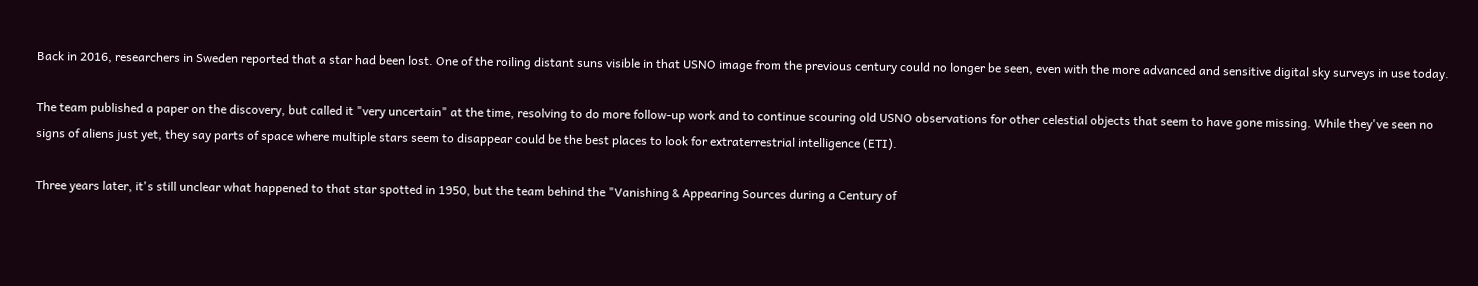Back in 2016, researchers in Sweden reported that a star had been lost. One of the roiling distant suns visible in that USNO image from the previous century could no longer be seen, even with the more advanced and sensitive digital sky surveys in use today.

The team published a paper on the discovery, but called it "very uncertain" at the time, resolving to do more follow-up work and to continue scouring old USNO observations for other celestial objects that seem to have gone missing. While they've seen no signs of aliens just yet, they say parts of space where multiple stars seem to disappear could be the best places to look for extraterrestrial intelligence (ETI).

Three years later, it's still unclear what happened to that star spotted in 1950, but the team behind the "Vanishing & Appearing Sources during a Century of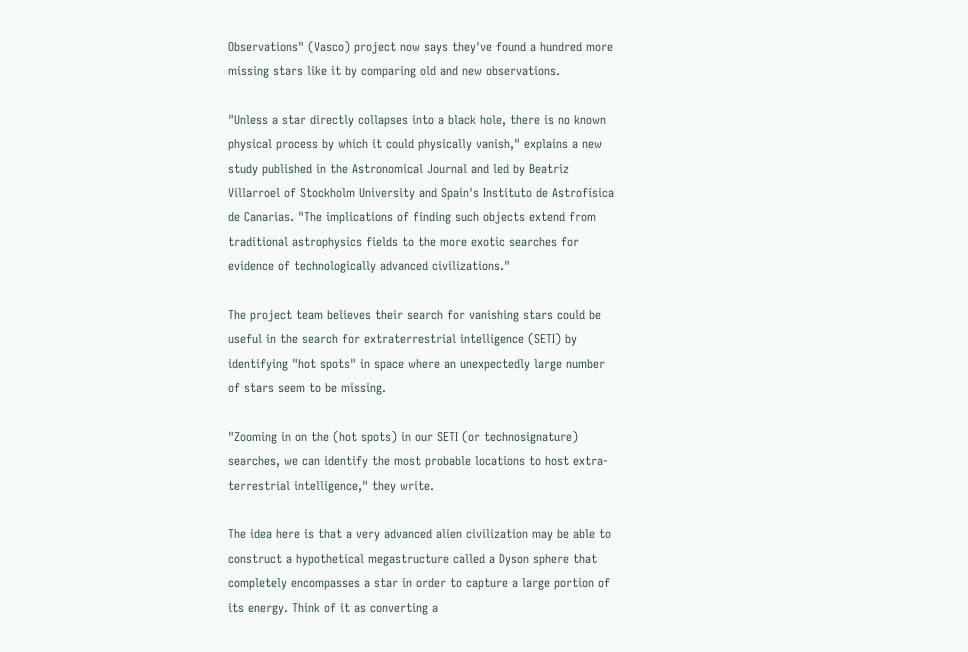Observations" (Vasco) project now says they've found a hundred more missing stars like it by comparing old and new observations.

"Unless a star directly collapses into a black hole, there is no known physical process by which it could physically vanish," explains a new study published in the Astronomical Journal and led by Beatriz Villarroel of Stockholm University and Spain's Instituto de Astrofísica de Canarias. "The implications of finding such objects extend from traditional astrophysics fields to the more exotic searches for evidence of technologically advanced civilizations."

The project team believes their search for vanishing stars could be useful in the search for extraterrestrial intelligence (SETI) by identifying "hot spots" in space where an unexpectedly large number of stars seem to be missing.

"Zooming in on the (hot spots) in our SETI (or technosignature) searches, we can identify the most probable locations to host extra-terrestrial intelligence," they write.

The idea here is that a very advanced alien civilization may be able to construct a hypothetical megastructure called a Dyson sphere that completely encompasses a star in order to capture a large portion of its energy. Think of it as converting a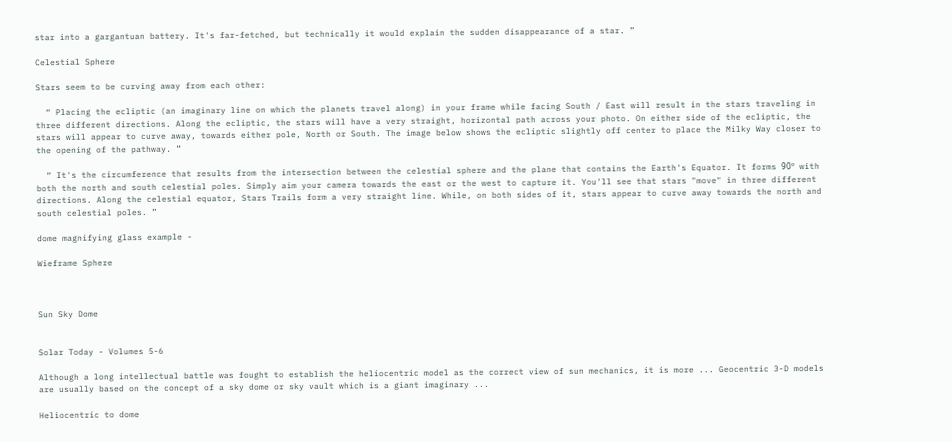star into a gargantuan battery. It's far-fetched, but technically it would explain the sudden disappearance of a star. ”

Celestial Sphere

Stars seem to be curving away from each other:

  “ Placing the ecliptic (an imaginary line on which the planets travel along) in your frame while facing South / East will result in the stars traveling in three different directions. Along the ecliptic, the stars will have a very straight, horizontal path across your photo. On either side of the ecliptic, the stars will appear to curve away, towards either pole, North or South. The image below shows the ecliptic slightly off center to place the Milky Way closer to the opening of the pathway. ”

  “ It's the circumference that results from the intersection between the celestial sphere and the plane that contains the Earth's Equator. It forms 90º with both the north and south celestial poles. Simply aim your camera towards the east or the west to capture it. You'll see that stars "move" in three different directions. Along the celestial equator, Stars Trails form a very straight line. While, on both sides of it, stars appear to curve away towards the north and south celestial poles. ”

dome magnifying glass example -

Wieframe Sphere



Sun Sky Dome


Solar Today - Volumes 5-6

Although a long intellectual battle was fought to establish the heliocentric model as the correct view of sun mechanics, it is more ... Geocentric 3-D models are usually based on the concept of a sky dome or sky vault which is a giant imaginary ...

Heliocentric to dome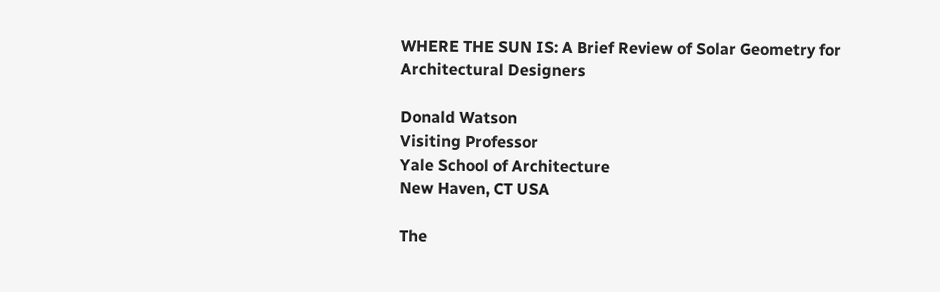WHERE THE SUN IS: A Brief Review of Solar Geometry for Architectural Designers

Donald Watson
Visiting Professor
Yale School of Architecture
New Haven, CT USA

The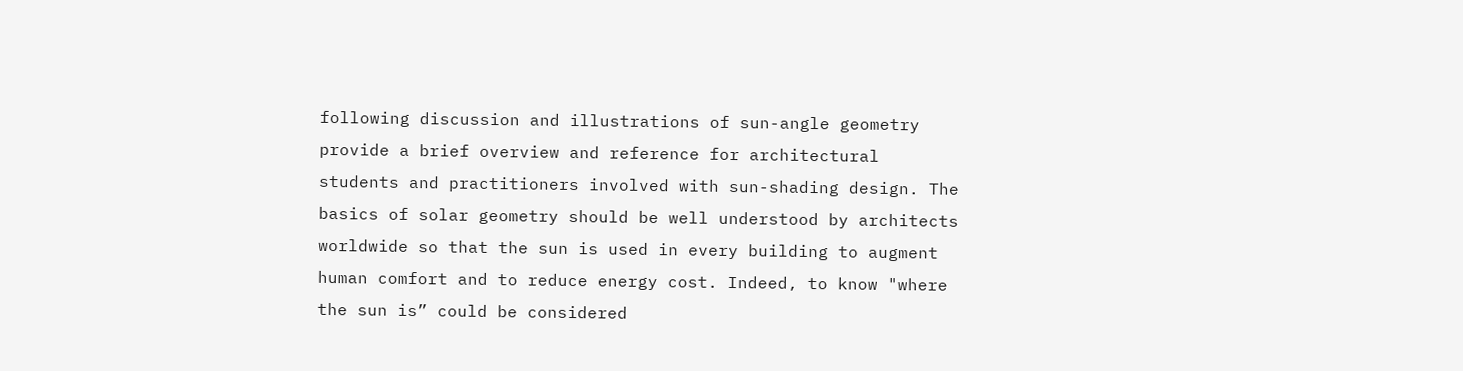following discussion and illustrations of sun-angle geometry provide a brief overview and reference for architectural students and practitioners involved with sun-shading design. The basics of solar geometry should be well understood by architects worldwide so that the sun is used in every building to augment human comfort and to reduce energy cost. Indeed, to know "where the sun is” could be considered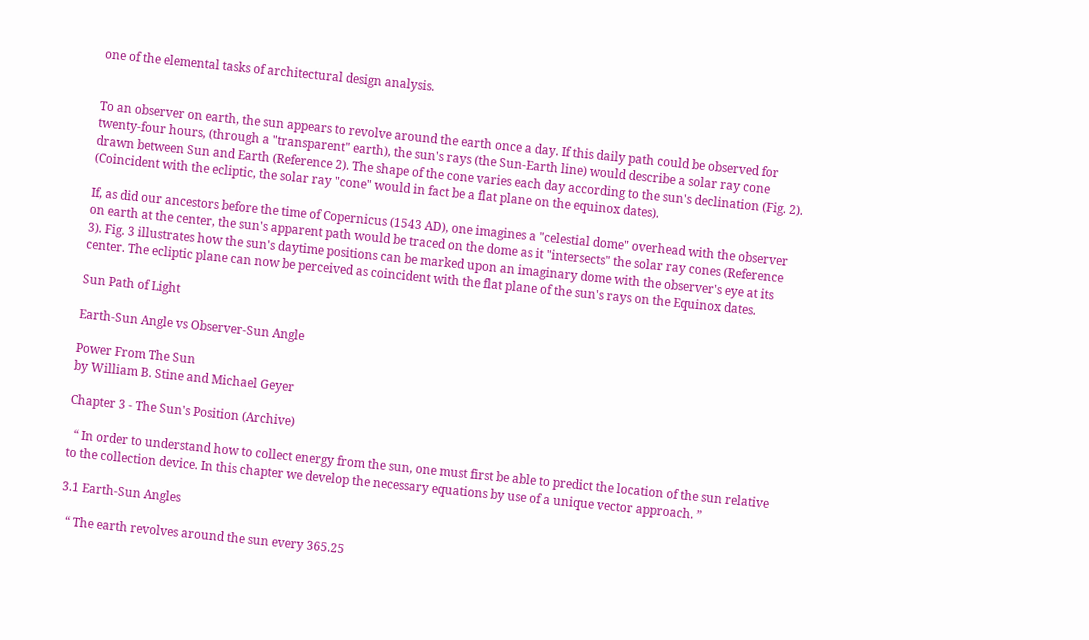one of the elemental tasks of architectural design analysis.


To an observer on earth, the sun appears to revolve around the earth once a day. If this daily path could be observed for twenty-four hours, (through a "transparent" earth), the sun's rays (the Sun-Earth line) would describe a solar ray cone drawn between Sun and Earth (Reference 2). The shape of the cone varies each day according to the sun's declination (Fig. 2). (Coincident with the ecliptic, the solar ray "cone" would in fact be a flat plane on the equinox dates).

If, as did our ancestors before the time of Copernicus (1543 AD), one imagines a "celestial dome" overhead with the observer on earth at the center, the sun's apparent path would be traced on the dome as it "intersects" the solar ray cones (Reference 3). Fig. 3 illustrates how the sun's daytime positions can be marked upon an imaginary dome with the observer's eye at its center. The ecliptic plane can now be perceived as coincident with the flat plane of the sun's rays on the Equinox dates.

Sun Path of Light

Earth-Sun Angle vs Observer-Sun Angle

Power From The Sun
by William B. Stine and Michael Geyer

Chapter 3 - The Sun's Position (Archive)

  “ In order to understand how to collect energy from the sun, one must first be able to predict the location of the sun relative to the collection device. In this chapter we develop the necessary equations by use of a unique vector approach. ”

3.1 Earth-Sun Angles

  “ The earth revolves around the sun every 365.25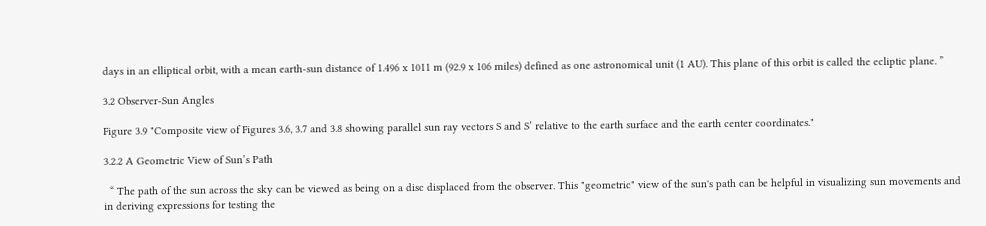days in an elliptical orbit, with a mean earth-sun distance of 1.496 x 1011 m (92.9 x 106 miles) defined as one astronomical unit (1 AU). This plane of this orbit is called the ecliptic plane. ”

3.2 Observer-Sun Angles

Figure 3.9 "Composite view of Figures 3.6, 3.7 and 3.8 showing parallel sun ray vectors S and S’ relative to the earth surface and the earth center coordinates."

3.2.2 A Geometric View of Sun’s Path

  “ The path of the sun across the sky can be viewed as being on a disc displaced from the observer. This "geometric" view of the sun's path can be helpful in visualizing sun movements and in deriving expressions for testing the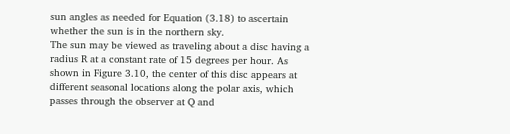sun angles as needed for Equation (3.18) to ascertain whether the sun is in the northern sky.
The sun may be viewed as traveling about a disc having a radius R at a constant rate of 15 degrees per hour. As shown in Figure 3.10, the center of this disc appears at different seasonal locations along the polar axis, which passes through the observer at Q and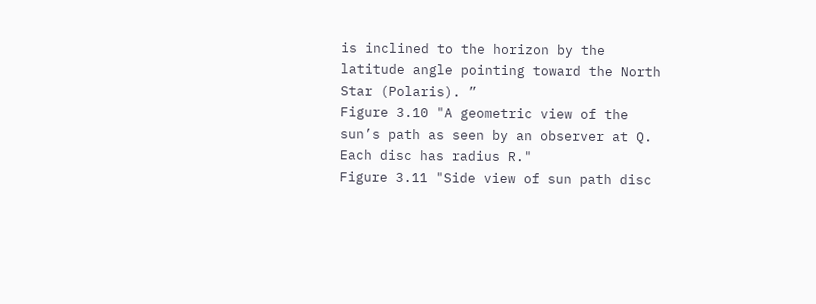is inclined to the horizon by the latitude angle pointing toward the North Star (Polaris). ”
Figure 3.10 "A geometric view of the sun’s path as seen by an observer at Q. Each disc has radius R."
Figure 3.11 "Side view of sun path disc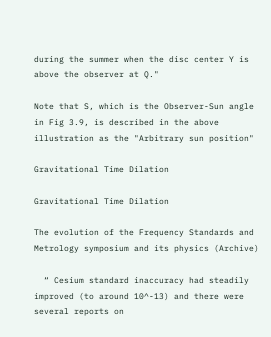during the summer when the disc center Y is above the observer at Q."

Note that S, which is the Observer-Sun angle in Fig 3.9, is described in the above illustration as the "Arbitrary sun position"

Gravitational Time Dilation

Gravitational Time Dilation

The evolution of the Frequency Standards and Metrology symposium and its physics (Archive)

  “ Cesium standard inaccuracy had steadily improved (to around 10^-13) and there were several reports on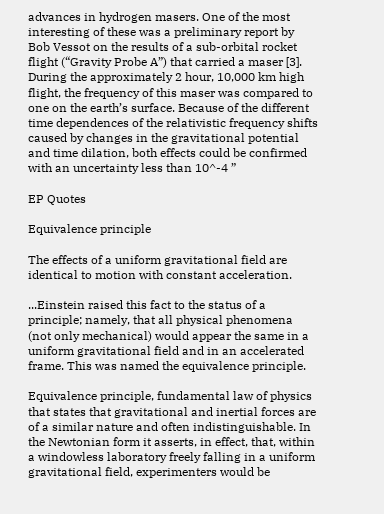advances in hydrogen masers. One of the most interesting of these was a preliminary report by Bob Vessot on the results of a sub-orbital rocket flight (“Gravity Probe A”) that carried a maser [3]. During the approximately 2 hour, 10,000 km high flight, the frequency of this maser was compared to one on the earth’s surface. Because of the different time dependences of the relativistic frequency shifts caused by changes in the gravitational potential and time dilation, both effects could be confirmed with an uncertainty less than 10^-4 ”

EP Quotes

Equivalence principle

The effects of a uniform gravitational field are identical to motion with constant acceleration.

...Einstein raised this fact to the status of a principle; namely, that all physical phenomena (not only mechanical) would appear the same in a uniform gravitational field and in an accelerated frame. This was named the equivalence principle.

Equivalence principle, fundamental law of physics that states that gravitational and inertial forces are of a similar nature and often indistinguishable. In the Newtonian form it asserts, in effect, that, within a windowless laboratory freely falling in a uniform gravitational field, experimenters would be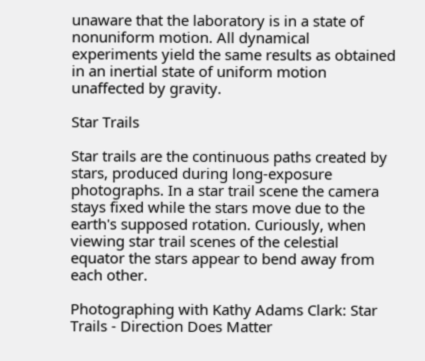unaware that the laboratory is in a state of nonuniform motion. All dynamical experiments yield the same results as obtained in an inertial state of uniform motion unaffected by gravity.

Star Trails

Star trails are the continuous paths created by stars, produced during long-exposure photographs. In a star trail scene the camera stays fixed while the stars move due to the earth's supposed rotation. Curiously, when viewing star trail scenes of the celestial equator the stars appear to bend away from each other.

Photographing with Kathy Adams Clark: Star Trails - Direction Does Matter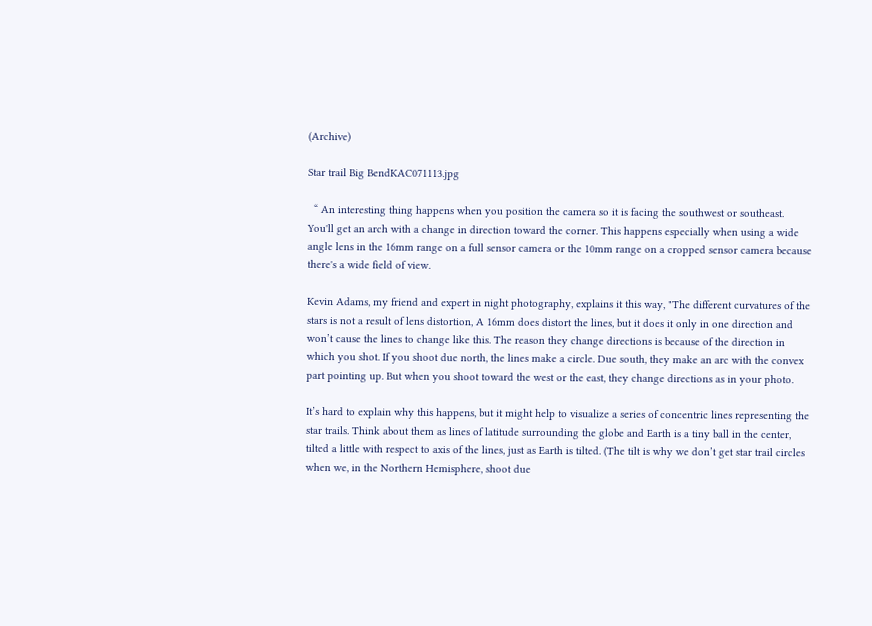(Archive)

Star trail Big BendKAC071113.jpg

  “ An interesting thing happens when you position the camera so it is facing the southwest or southeast. You'll get an arch with a change in direction toward the corner. This happens especially when using a wide angle lens in the 16mm range on a full sensor camera or the 10mm range on a cropped sensor camera because there's a wide field of view.

Kevin Adams, my friend and expert in night photography, explains it this way, "The different curvatures of the stars is not a result of lens distortion, A 16mm does distort the lines, but it does it only in one direction and won’t cause the lines to change like this. The reason they change directions is because of the direction in which you shot. If you shoot due north, the lines make a circle. Due south, they make an arc with the convex part pointing up. But when you shoot toward the west or the east, they change directions as in your photo.

It’s hard to explain why this happens, but it might help to visualize a series of concentric lines representing the star trails. Think about them as lines of latitude surrounding the globe and Earth is a tiny ball in the center, tilted a little with respect to axis of the lines, just as Earth is tilted. (The tilt is why we don’t get star trail circles when we, in the Northern Hemisphere, shoot due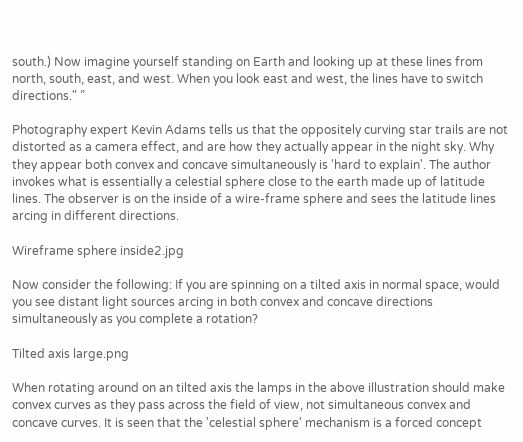south.) Now imagine yourself standing on Earth and looking up at these lines from north, south, east, and west. When you look east and west, the lines have to switch directions." ”

Photography expert Kevin Adams tells us that the oppositely curving star trails are not distorted as a camera effect, and are how they actually appear in the night sky. Why they appear both convex and concave simultaneously is 'hard to explain'. The author invokes what is essentially a celestial sphere close to the earth made up of latitude lines. The observer is on the inside of a wire-frame sphere and sees the latitude lines arcing in different directions.

Wireframe sphere inside2.jpg

Now consider the following: If you are spinning on a tilted axis in normal space, would you see distant light sources arcing in both convex and concave directions simultaneously as you complete a rotation?

Tilted axis large.png

When rotating around on an tilted axis the lamps in the above illustration should make convex curves as they pass across the field of view, not simultaneous convex and concave curves. It is seen that the 'celestial sphere' mechanism is a forced concept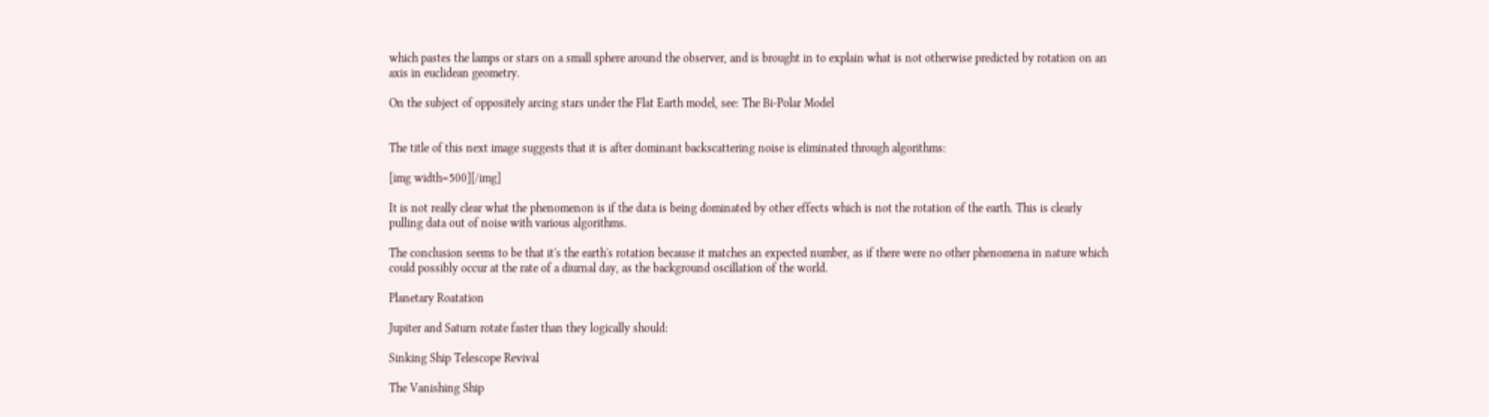which pastes the lamps or stars on a small sphere around the observer, and is brought in to explain what is not otherwise predicted by rotation on an axis in euclidean geometry.

On the subject of oppositely arcing stars under the Flat Earth model, see: The Bi-Polar Model


The title of this next image suggests that it is after dominant backscattering noise is eliminated through algorithms:

[img width=500][/img]

It is not really clear what the phenomenon is if the data is being dominated by other effects which is not the rotation of the earth. This is clearly pulling data out of noise with various algorithms.

The conclusion seems to be that it's the earth's rotation because it matches an expected number, as if there were no other phenomena in nature which could possibly occur at the rate of a diurnal day, as the background oscillation of the world.

Planetary Roatation

Jupiter and Saturn rotate faster than they logically should:

Sinking Ship Telescope Revival

The Vanishing Ship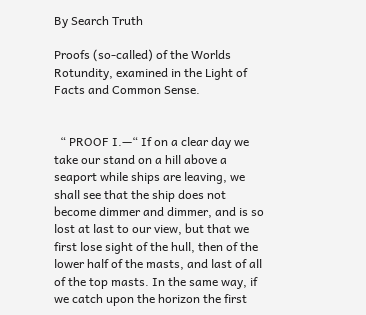By Search Truth

Proofs (so-called) of the Worlds Rotundity, examined in the Light of Facts and Common Sense.


  “ PROOF I.—“ If on a clear day we take our stand on a hill above a seaport while ships are leaving, we shall see that the ship does not become dimmer and dimmer, and is so lost at last to our view, but that we first lose sight of the hull, then of the lower half of the masts, and last of all of the top masts. In the same way, if we catch upon the horizon the first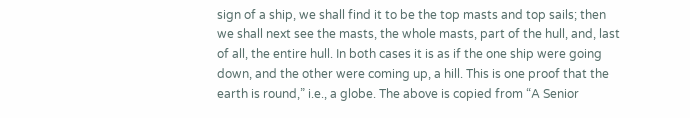sign of a ship, we shall find it to be the top masts and top sails; then we shall next see the masts, the whole masts, part of the hull, and, last of all, the entire hull. In both cases it is as if the one ship were going down, and the other were coming up, a hill. This is one proof that the earth is round,” i.e., a globe. The above is copied from “A Senior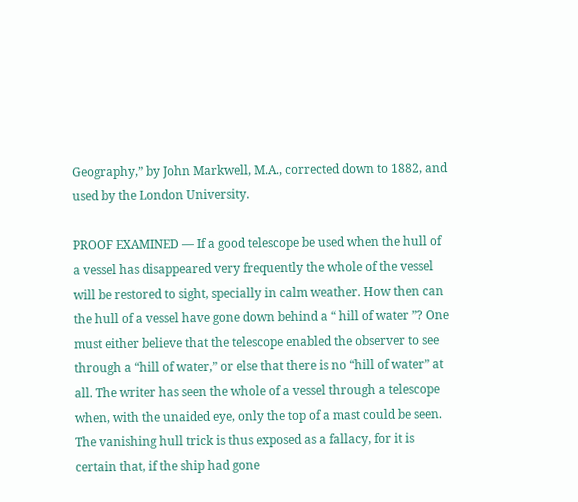Geography,” by John Markwell, M.A., corrected down to 1882, and used by the London University.

PROOF EXAMINED — If a good telescope be used when the hull of a vessel has disappeared very frequently the whole of the vessel will be restored to sight, specially in calm weather. How then can the hull of a vessel have gone down behind a “ hill of water ”? One must either believe that the telescope enabled the observer to see through a “hill of water,” or else that there is no “hill of water” at all. The writer has seen the whole of a vessel through a telescope when, with the unaided eye, only the top of a mast could be seen. The vanishing hull trick is thus exposed as a fallacy, for it is certain that, if the ship had gone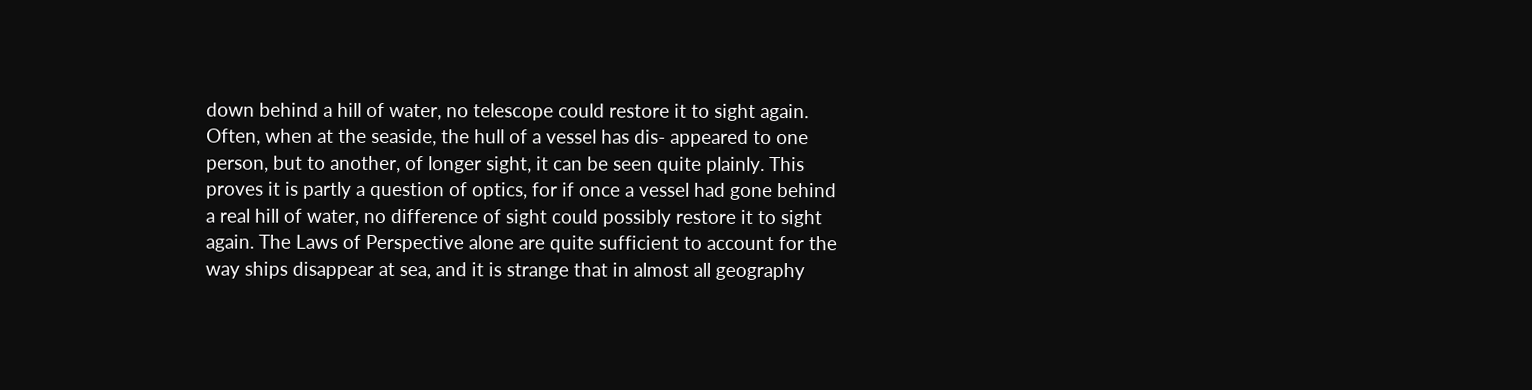down behind a hill of water, no telescope could restore it to sight again. Often, when at the seaside, the hull of a vessel has dis- appeared to one person, but to another, of longer sight, it can be seen quite plainly. This proves it is partly a question of optics, for if once a vessel had gone behind a real hill of water, no difference of sight could possibly restore it to sight again. The Laws of Perspective alone are quite sufficient to account for the way ships disappear at sea, and it is strange that in almost all geography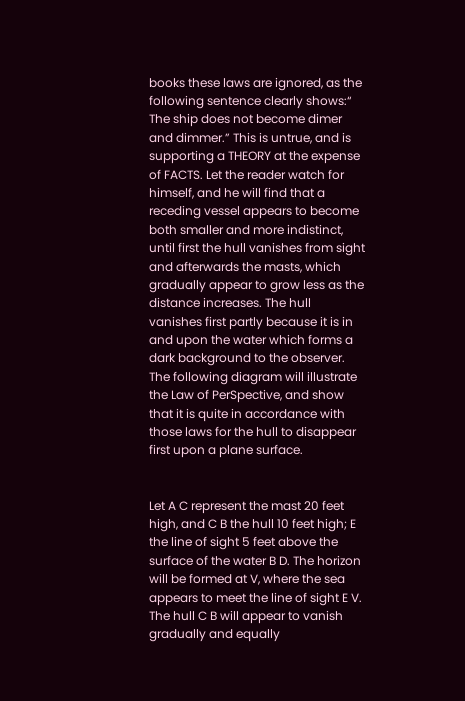books these laws are ignored, as the following sentence clearly shows:“ The ship does not become dimer and dimmer.” This is untrue, and is supporting a THEORY at the expense of FACTS. Let the reader watch for himself, and he will find that a receding vessel appears to become both smaller and more indistinct, until first the hull vanishes from sight and afterwards the masts, which gradually appear to grow less as the distance increases. The hull vanishes first partly because it is in and upon the water which forms a dark background to the observer. The following diagram will illustrate the Law of PerSpective, and show that it is quite in accordance with those laws for the hull to disappear first upon a plane surface.


Let A C represent the mast 20 feet high, and C B the hull 10 feet high; E the line of sight 5 feet above the surface of the water B D. The horizon will be formed at V, where the sea appears to meet the line of sight E V. The hull C B will appear to vanish gradually and equally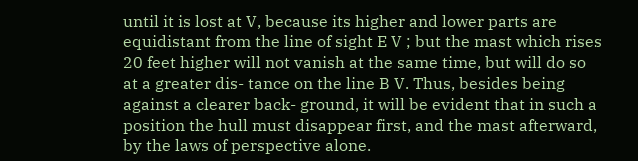until it is lost at V, because its higher and lower parts are equidistant from the line of sight E V ; but the mast which rises 20 feet higher will not vanish at the same time, but will do so at a greater dis- tance on the line B V. Thus, besides being against a clearer back- ground, it will be evident that in such a position the hull must disappear first, and the mast afterward, by the laws of perspective alone.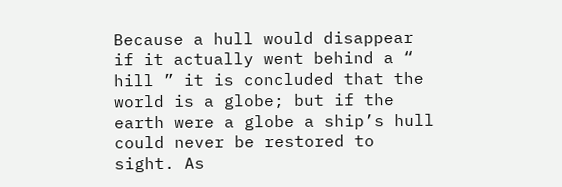Because a hull would disappear if it actually went behind a “ hill ” it is concluded that the world is a globe; but if the earth were a globe a ship’s hull could never be restored to sight. As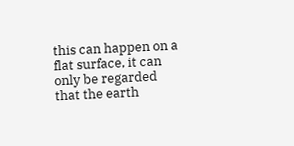this can happen on a flat surface, it can only be regarded that the earth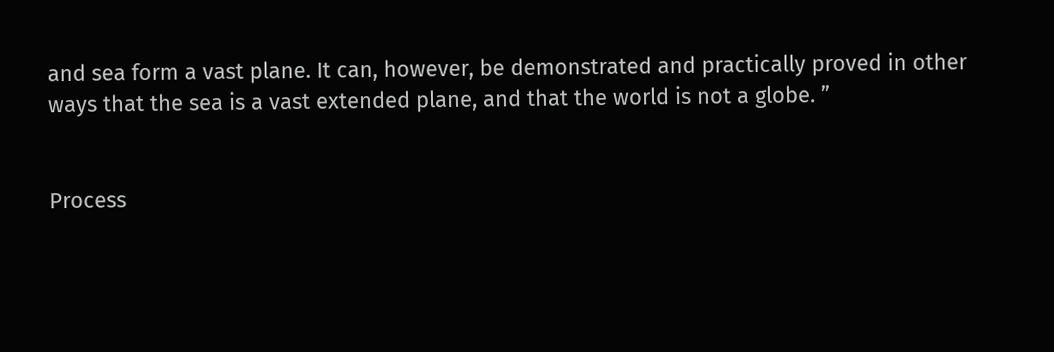and sea form a vast plane. It can, however, be demonstrated and practically proved in other ways that the sea is a vast extended plane, and that the world is not a globe. ”


Process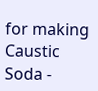for making Caustic Soda -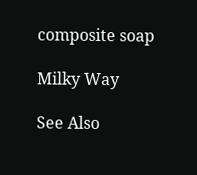composite soap

Milky Way

See Also